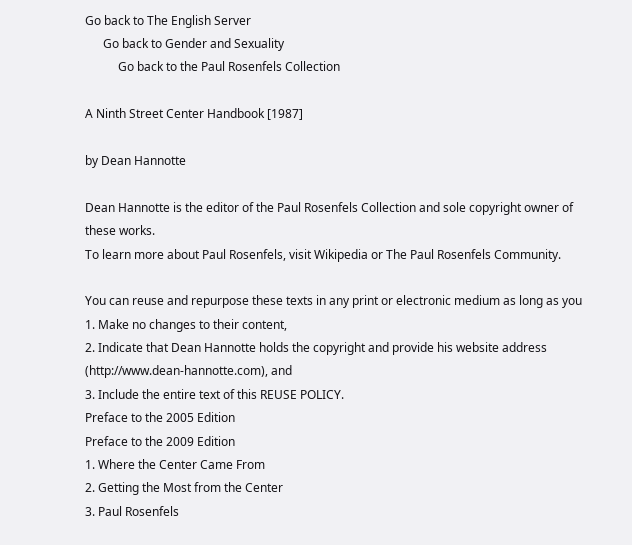Go back to The English Server
      Go back to Gender and Sexuality
           Go back to the Paul Rosenfels Collection

A Ninth Street Center Handbook [1987]

by Dean Hannotte

Dean Hannotte is the editor of the Paul Rosenfels Collection and sole copyright owner of these works.
To learn more about Paul Rosenfels, visit Wikipedia or The Paul Rosenfels Community.

You can reuse and repurpose these texts in any print or electronic medium as long as you
1. Make no changes to their content,
2. Indicate that Dean Hannotte holds the copyright and provide his website address
(http://www.dean-hannotte.com), and
3. Include the entire text of this REUSE POLICY.
Preface to the 2005 Edition
Preface to the 2009 Edition
1. Where the Center Came From
2. Getting the Most from the Center
3. Paul Rosenfels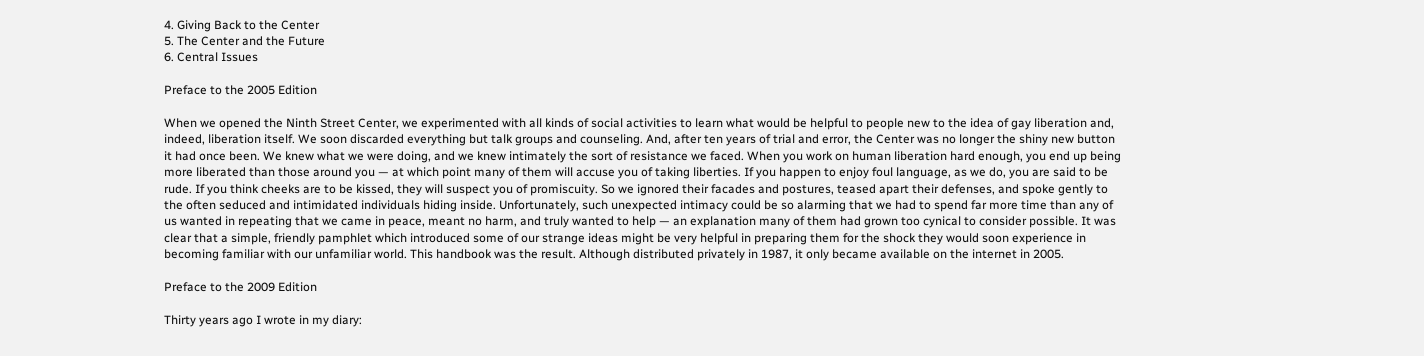4. Giving Back to the Center
5. The Center and the Future
6. Central Issues

Preface to the 2005 Edition

When we opened the Ninth Street Center, we experimented with all kinds of social activities to learn what would be helpful to people new to the idea of gay liberation and, indeed, liberation itself. We soon discarded everything but talk groups and counseling. And, after ten years of trial and error, the Center was no longer the shiny new button it had once been. We knew what we were doing, and we knew intimately the sort of resistance we faced. When you work on human liberation hard enough, you end up being more liberated than those around you — at which point many of them will accuse you of taking liberties. If you happen to enjoy foul language, as we do, you are said to be rude. If you think cheeks are to be kissed, they will suspect you of promiscuity. So we ignored their facades and postures, teased apart their defenses, and spoke gently to the often seduced and intimidated individuals hiding inside. Unfortunately, such unexpected intimacy could be so alarming that we had to spend far more time than any of us wanted in repeating that we came in peace, meant no harm, and truly wanted to help — an explanation many of them had grown too cynical to consider possible. It was clear that a simple, friendly pamphlet which introduced some of our strange ideas might be very helpful in preparing them for the shock they would soon experience in becoming familiar with our unfamiliar world. This handbook was the result. Although distributed privately in 1987, it only became available on the internet in 2005.

Preface to the 2009 Edition

Thirty years ago I wrote in my diary: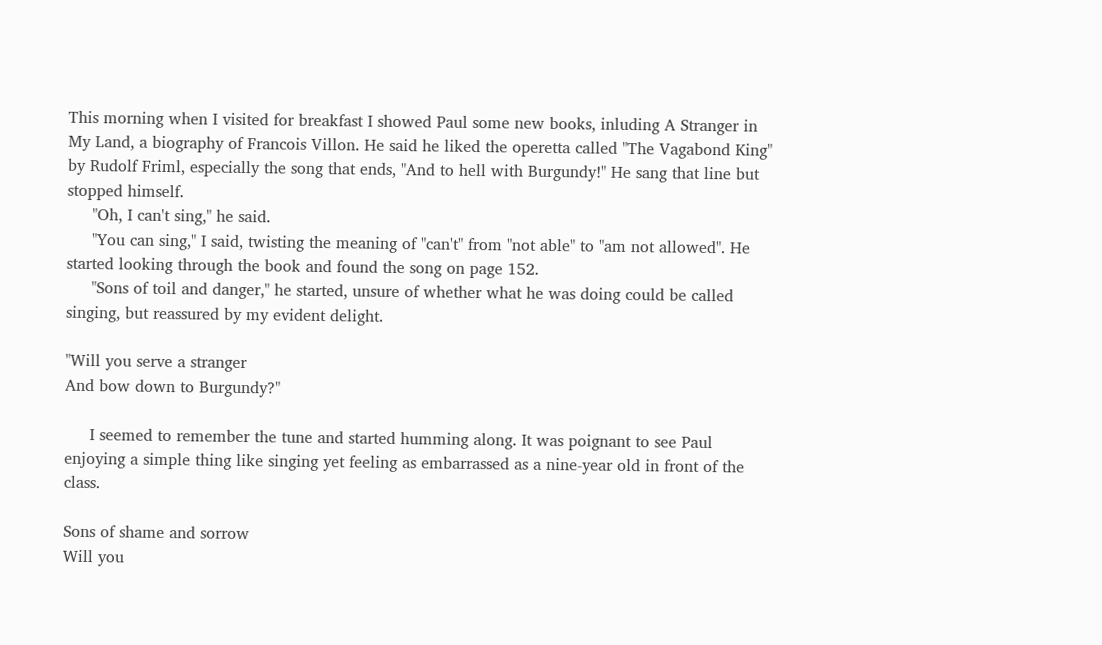This morning when I visited for breakfast I showed Paul some new books, inluding A Stranger in My Land, a biography of Francois Villon. He said he liked the operetta called "The Vagabond King" by Rudolf Friml, especially the song that ends, "And to hell with Burgundy!" He sang that line but stopped himself.
     "Oh, I can't sing," he said.
     "You can sing," I said, twisting the meaning of "can't" from "not able" to "am not allowed". He started looking through the book and found the song on page 152.
     "Sons of toil and danger," he started, unsure of whether what he was doing could be called singing, but reassured by my evident delight.

"Will you serve a stranger
And bow down to Burgundy?"

     I seemed to remember the tune and started humming along. It was poignant to see Paul enjoying a simple thing like singing yet feeling as embarrassed as a nine-year old in front of the class.

Sons of shame and sorrow
Will you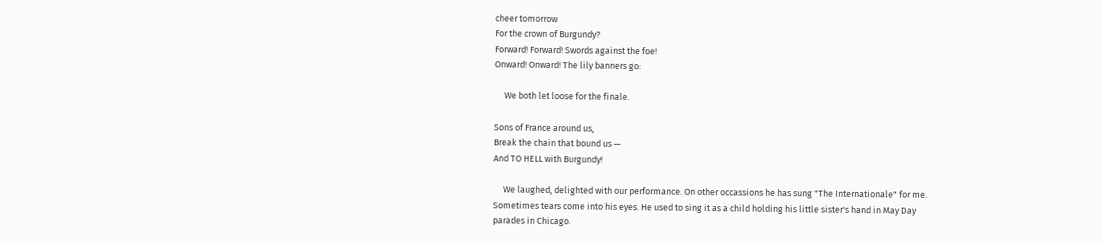cheer tomorrow
For the crown of Burgundy?
Forward! Forward! Swords against the foe!
Onward! Onward! The lily banners go:

     We both let loose for the finale.

Sons of France around us,
Break the chain that bound us —
And TO HELL with Burgundy!

     We laughed, delighted with our performance. On other occassions he has sung "The Internationale" for me. Sometimes tears come into his eyes. He used to sing it as a child holding his little sister's hand in May Day parades in Chicago.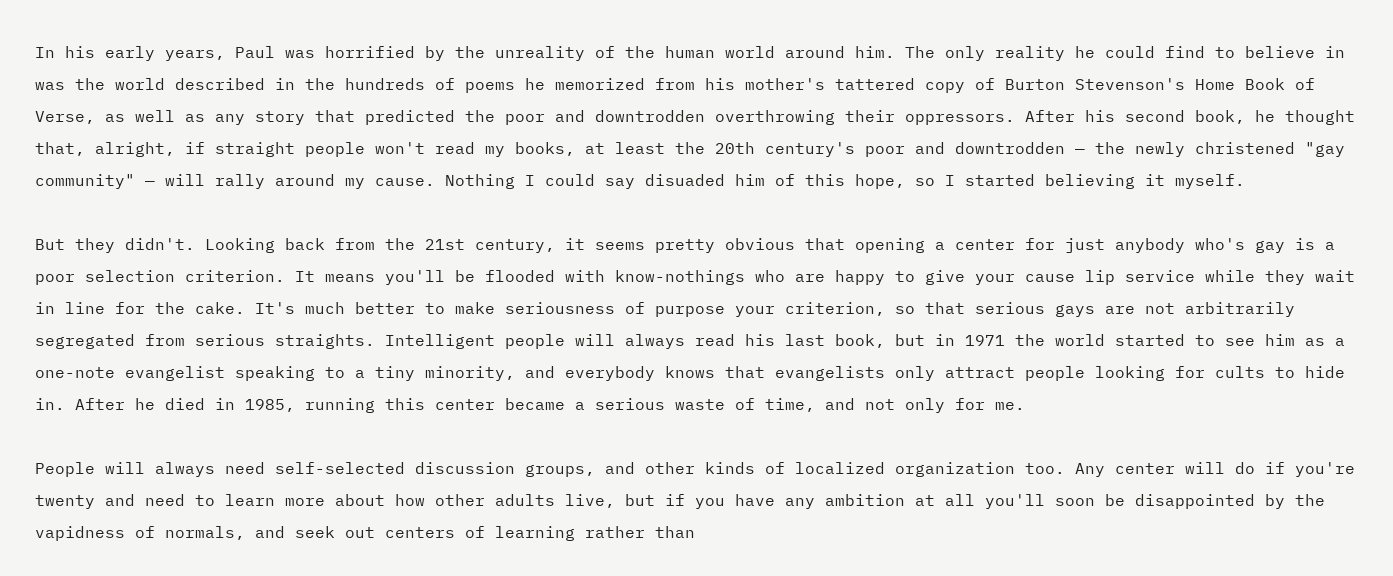In his early years, Paul was horrified by the unreality of the human world around him. The only reality he could find to believe in was the world described in the hundreds of poems he memorized from his mother's tattered copy of Burton Stevenson's Home Book of Verse, as well as any story that predicted the poor and downtrodden overthrowing their oppressors. After his second book, he thought that, alright, if straight people won't read my books, at least the 20th century's poor and downtrodden — the newly christened "gay community" — will rally around my cause. Nothing I could say disuaded him of this hope, so I started believing it myself.

But they didn't. Looking back from the 21st century, it seems pretty obvious that opening a center for just anybody who's gay is a poor selection criterion. It means you'll be flooded with know-nothings who are happy to give your cause lip service while they wait in line for the cake. It's much better to make seriousness of purpose your criterion, so that serious gays are not arbitrarily segregated from serious straights. Intelligent people will always read his last book, but in 1971 the world started to see him as a one-note evangelist speaking to a tiny minority, and everybody knows that evangelists only attract people looking for cults to hide in. After he died in 1985, running this center became a serious waste of time, and not only for me.

People will always need self-selected discussion groups, and other kinds of localized organization too. Any center will do if you're twenty and need to learn more about how other adults live, but if you have any ambition at all you'll soon be disappointed by the vapidness of normals, and seek out centers of learning rather than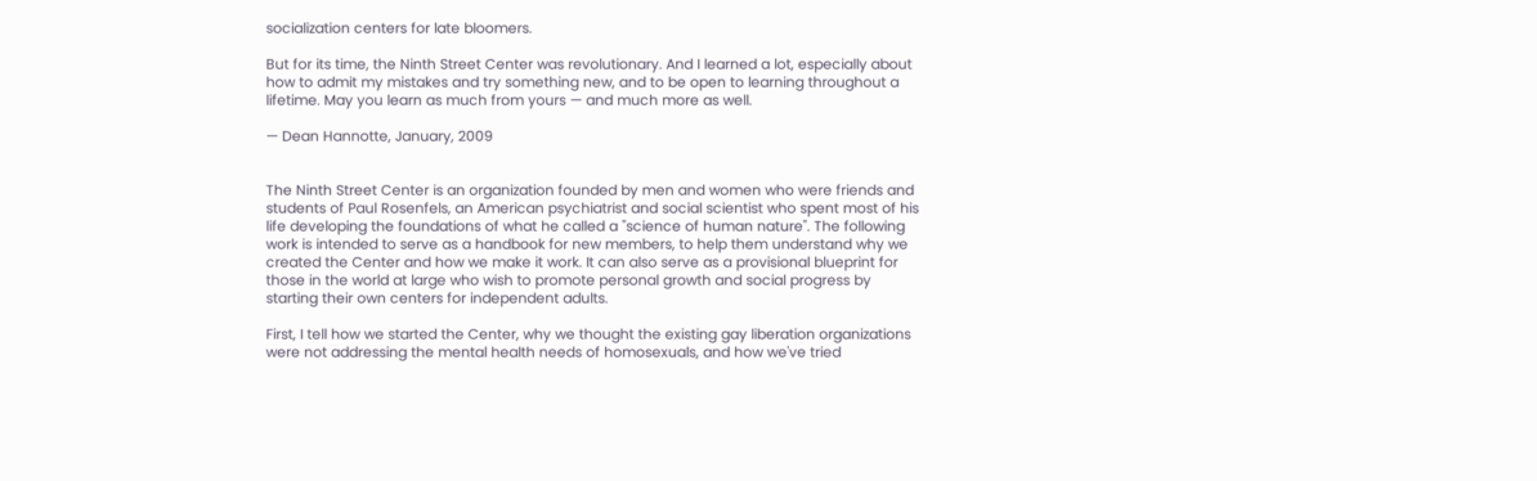socialization centers for late bloomers.

But for its time, the Ninth Street Center was revolutionary. And I learned a lot, especially about how to admit my mistakes and try something new, and to be open to learning throughout a lifetime. May you learn as much from yours — and much more as well.

— Dean Hannotte, January, 2009


The Ninth Street Center is an organization founded by men and women who were friends and students of Paul Rosenfels, an American psychiatrist and social scientist who spent most of his life developing the foundations of what he called a "science of human nature". The following work is intended to serve as a handbook for new members, to help them understand why we created the Center and how we make it work. It can also serve as a provisional blueprint for those in the world at large who wish to promote personal growth and social progress by starting their own centers for independent adults.

First, I tell how we started the Center, why we thought the existing gay liberation organizations were not addressing the mental health needs of homosexuals, and how we've tried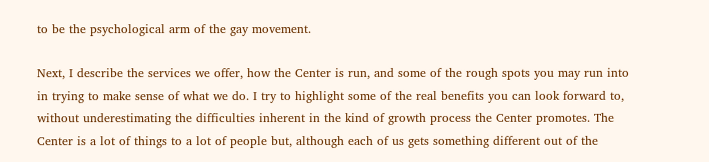to be the psychological arm of the gay movement.

Next, I describe the services we offer, how the Center is run, and some of the rough spots you may run into in trying to make sense of what we do. I try to highlight some of the real benefits you can look forward to, without underestimating the difficulties inherent in the kind of growth process the Center promotes. The Center is a lot of things to a lot of people but, although each of us gets something different out of the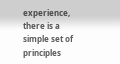experience, there is a simple set of principles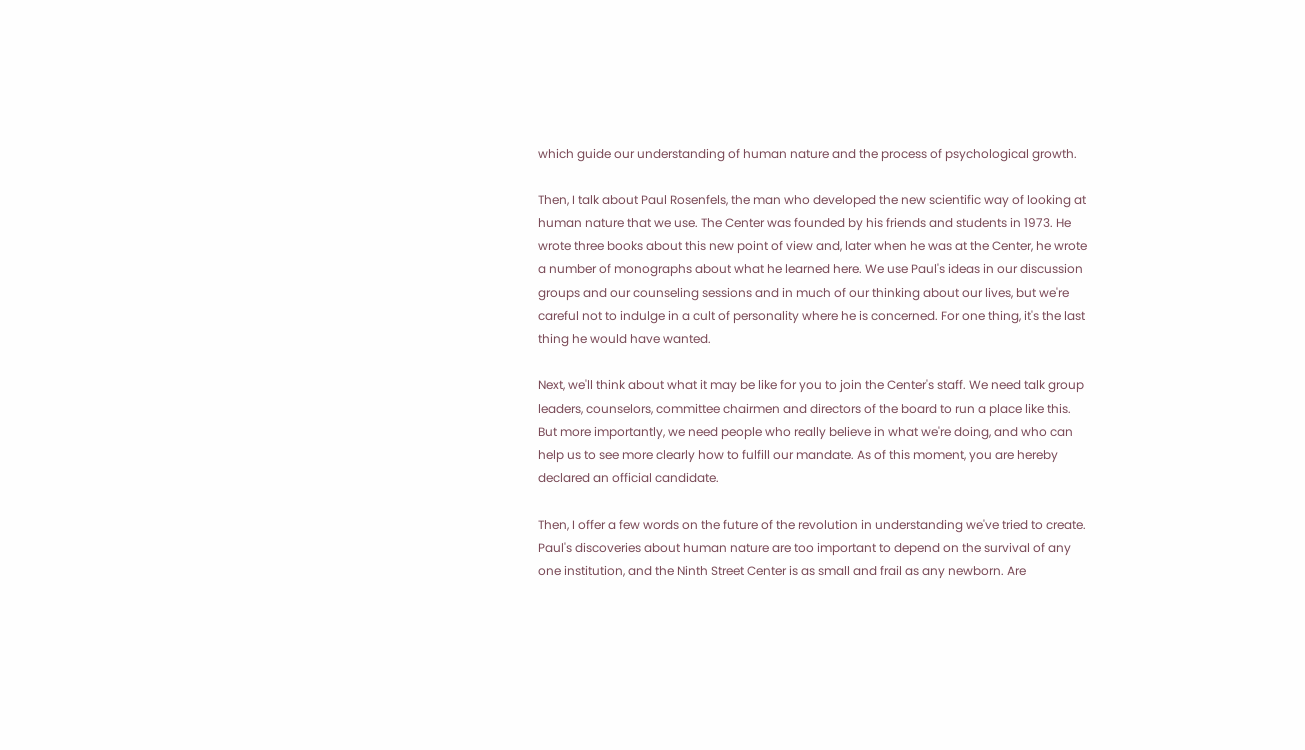which guide our understanding of human nature and the process of psychological growth.

Then, I talk about Paul Rosenfels, the man who developed the new scientific way of looking at human nature that we use. The Center was founded by his friends and students in 1973. He wrote three books about this new point of view and, later when he was at the Center, he wrote a number of monographs about what he learned here. We use Paul's ideas in our discussion groups and our counseling sessions and in much of our thinking about our lives, but we're careful not to indulge in a cult of personality where he is concerned. For one thing, it's the last thing he would have wanted.

Next, we'll think about what it may be like for you to join the Center's staff. We need talk group leaders, counselors, committee chairmen and directors of the board to run a place like this. But more importantly, we need people who really believe in what we're doing, and who can help us to see more clearly how to fulfill our mandate. As of this moment, you are hereby declared an official candidate.

Then, I offer a few words on the future of the revolution in understanding we've tried to create. Paul's discoveries about human nature are too important to depend on the survival of any one institution, and the Ninth Street Center is as small and frail as any newborn. Are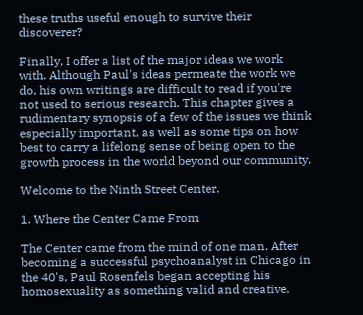these truths useful enough to survive their discoverer?

Finally, I offer a list of the major ideas we work with. Although Paul's ideas permeate the work we do, his own writings are difficult to read if you're not used to serious research. This chapter gives a rudimentary synopsis of a few of the issues we think especially important, as well as some tips on how best to carry a lifelong sense of being open to the growth process in the world beyond our community.

Welcome to the Ninth Street Center.

1. Where the Center Came From

The Center came from the mind of one man. After becoming a successful psychoanalyst in Chicago in the 40's, Paul Rosenfels began accepting his homosexuality as something valid and creative.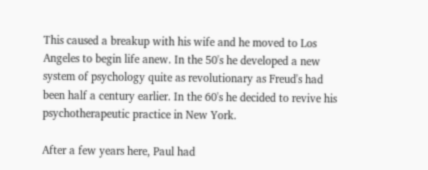This caused a breakup with his wife and he moved to Los Angeles to begin life anew. In the 50's he developed a new system of psychology quite as revolutionary as Freud's had been half a century earlier. In the 60's he decided to revive his psychotherapeutic practice in New York.

After a few years here, Paul had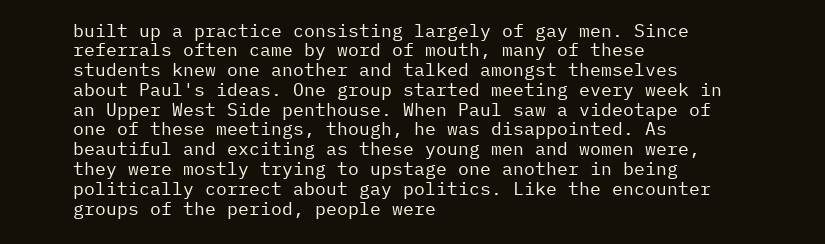built up a practice consisting largely of gay men. Since referrals often came by word of mouth, many of these students knew one another and talked amongst themselves about Paul's ideas. One group started meeting every week in an Upper West Side penthouse. When Paul saw a videotape of one of these meetings, though, he was disappointed. As beautiful and exciting as these young men and women were, they were mostly trying to upstage one another in being politically correct about gay politics. Like the encounter groups of the period, people were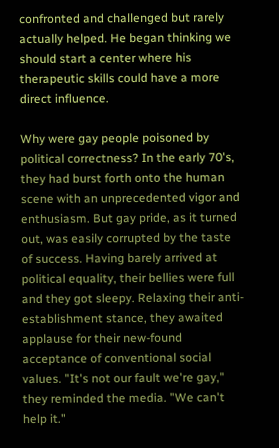confronted and challenged but rarely actually helped. He began thinking we should start a center where his therapeutic skills could have a more direct influence.

Why were gay people poisoned by political correctness? In the early 70's, they had burst forth onto the human scene with an unprecedented vigor and enthusiasm. But gay pride, as it turned out, was easily corrupted by the taste of success. Having barely arrived at political equality, their bellies were full and they got sleepy. Relaxing their anti-establishment stance, they awaited applause for their new-found acceptance of conventional social values. "It's not our fault we're gay," they reminded the media. "We can't help it."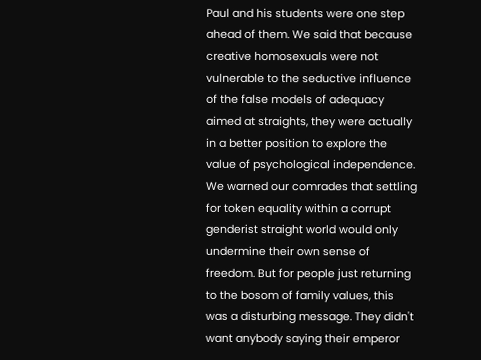Paul and his students were one step ahead of them. We said that because creative homosexuals were not vulnerable to the seductive influence of the false models of adequacy aimed at straights, they were actually in a better position to explore the value of psychological independence. We warned our comrades that settling for token equality within a corrupt genderist straight world would only undermine their own sense of freedom. But for people just returning to the bosom of family values, this was a disturbing message. They didn't want anybody saying their emperor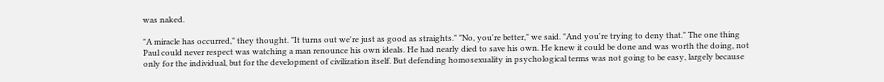was naked.

"A miracle has occurred," they thought. "It turns out we're just as good as straights." "No, you're better," we said. "And you're trying to deny that." The one thing Paul could never respect was watching a man renounce his own ideals. He had nearly died to save his own. He knew it could be done and was worth the doing, not only for the individual, but for the development of civilization itself. But defending homosexuality in psychological terms was not going to be easy, largely because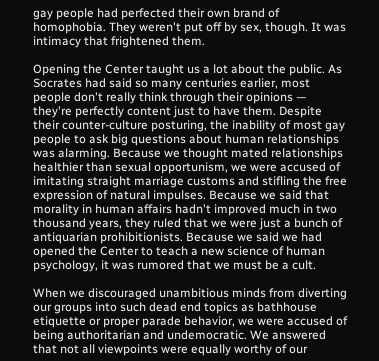gay people had perfected their own brand of homophobia. They weren't put off by sex, though. It was intimacy that frightened them.

Opening the Center taught us a lot about the public. As Socrates had said so many centuries earlier, most people don't really think through their opinions — they're perfectly content just to have them. Despite their counter-culture posturing, the inability of most gay people to ask big questions about human relationships was alarming. Because we thought mated relationships healthier than sexual opportunism, we were accused of imitating straight marriage customs and stifling the free expression of natural impulses. Because we said that morality in human affairs hadn't improved much in two thousand years, they ruled that we were just a bunch of antiquarian prohibitionists. Because we said we had opened the Center to teach a new science of human psychology, it was rumored that we must be a cult.

When we discouraged unambitious minds from diverting our groups into such dead end topics as bathhouse etiquette or proper parade behavior, we were accused of being authoritarian and undemocratic. We answered that not all viewpoints were equally worthy of our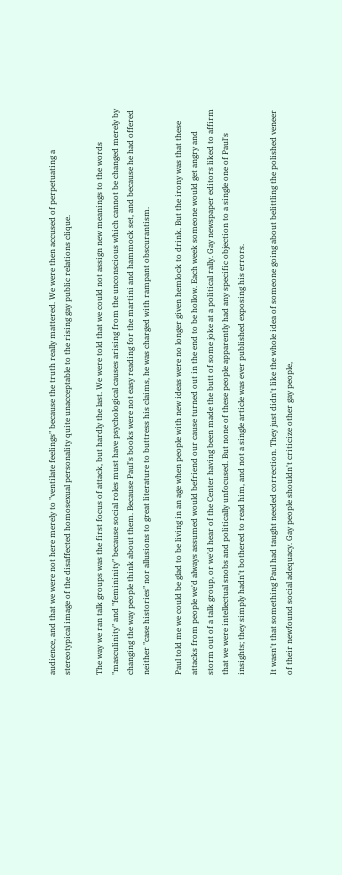audience, and that we were not here merely to "ventilate feelings" because the truth really mattered. We were then accused of perpetuating a stereotypical image of the disaffected homosexual personality quite unacceptable to the rising gay public relations clique.

The way we ran talk groups was the first focus of attack, but hardly the last. We were told that we could not assign new meanings to the words "masculinity" and "femininity" because social roles must have psychological causes arising from the unconscious which cannot be changed merely by changing the way people think about them. Because Paul's books were not easy reading for the martini and hammock set, and because he had offered neither "case histories" nor allusions to great literature to buttress his claims, he was charged with rampant obscurantism.

Paul told me we could be glad to be living in an age when people with new ideas were no longer given hemlock to drink. But the irony was that these attacks from people we'd always assumed would befriend our cause turned out in the end to be hollow. Each week someone would get angry and storm out of a talk group, or we'd hear of the Center having been made the butt of some joke at a political rally. Gay newspaper editors liked to affirm that we were intellectual snobs and politically unfocused. But none of these people apparently had any specific objection to a single one of Paul's insights; they simply hadn't bothered to read him, and not a single article was ever published exposing his errors.

It wasn't that something Paul had taught needed correction. They just didn't like the whole idea of someone going about belittling the polished veneer of their newfound social adequacy. Gay people shouldn't criticize other gay people,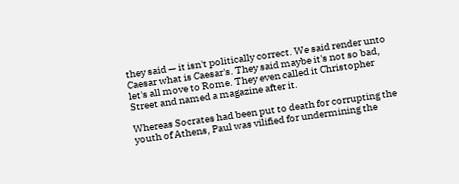they said — it isn't politically correct. We said render unto Caesar what is Caesar's. They said maybe it's not so bad, let's all move to Rome. They even called it Christopher Street and named a magazine after it.

Whereas Socrates had been put to death for corrupting the youth of Athens, Paul was vilified for undermining the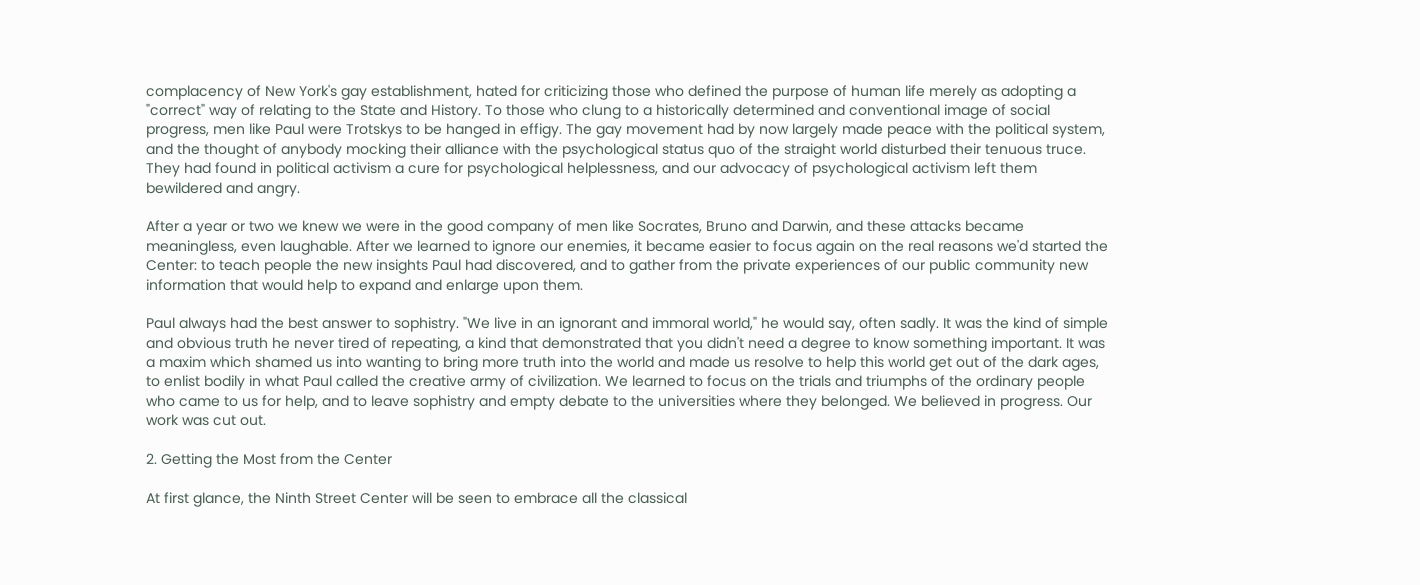complacency of New York's gay establishment, hated for criticizing those who defined the purpose of human life merely as adopting a "correct" way of relating to the State and History. To those who clung to a historically determined and conventional image of social progress, men like Paul were Trotskys to be hanged in effigy. The gay movement had by now largely made peace with the political system, and the thought of anybody mocking their alliance with the psychological status quo of the straight world disturbed their tenuous truce. They had found in political activism a cure for psychological helplessness, and our advocacy of psychological activism left them bewildered and angry.

After a year or two we knew we were in the good company of men like Socrates, Bruno and Darwin, and these attacks became meaningless, even laughable. After we learned to ignore our enemies, it became easier to focus again on the real reasons we'd started the Center: to teach people the new insights Paul had discovered, and to gather from the private experiences of our public community new information that would help to expand and enlarge upon them.

Paul always had the best answer to sophistry. "We live in an ignorant and immoral world," he would say, often sadly. It was the kind of simple and obvious truth he never tired of repeating, a kind that demonstrated that you didn't need a degree to know something important. It was a maxim which shamed us into wanting to bring more truth into the world and made us resolve to help this world get out of the dark ages, to enlist bodily in what Paul called the creative army of civilization. We learned to focus on the trials and triumphs of the ordinary people who came to us for help, and to leave sophistry and empty debate to the universities where they belonged. We believed in progress. Our work was cut out.

2. Getting the Most from the Center

At first glance, the Ninth Street Center will be seen to embrace all the classical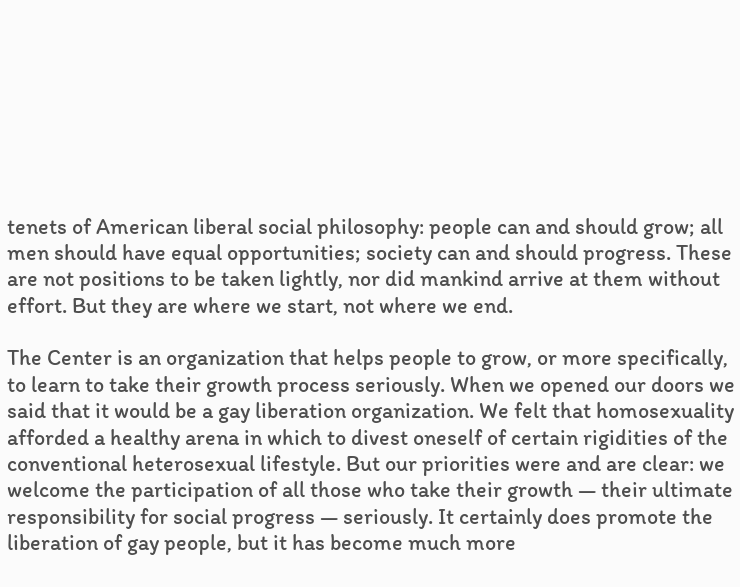tenets of American liberal social philosophy: people can and should grow; all men should have equal opportunities; society can and should progress. These are not positions to be taken lightly, nor did mankind arrive at them without effort. But they are where we start, not where we end.

The Center is an organization that helps people to grow, or more specifically, to learn to take their growth process seriously. When we opened our doors we said that it would be a gay liberation organization. We felt that homosexuality afforded a healthy arena in which to divest oneself of certain rigidities of the conventional heterosexual lifestyle. But our priorities were and are clear: we welcome the participation of all those who take their growth — their ultimate responsibility for social progress — seriously. It certainly does promote the liberation of gay people, but it has become much more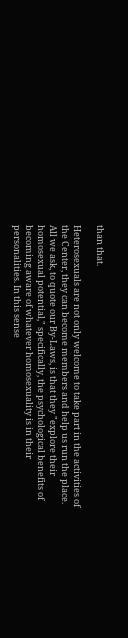than that.

Heterosexuals are not only welcome to take part in the activities of the Center, they can become members and help us run the place. All we ask, to quote our By-Laws, is that they "explore their homosexual potential," specifically, the psychological benefits of becoming aware of whatever homosexuality is in their personalities. In this sense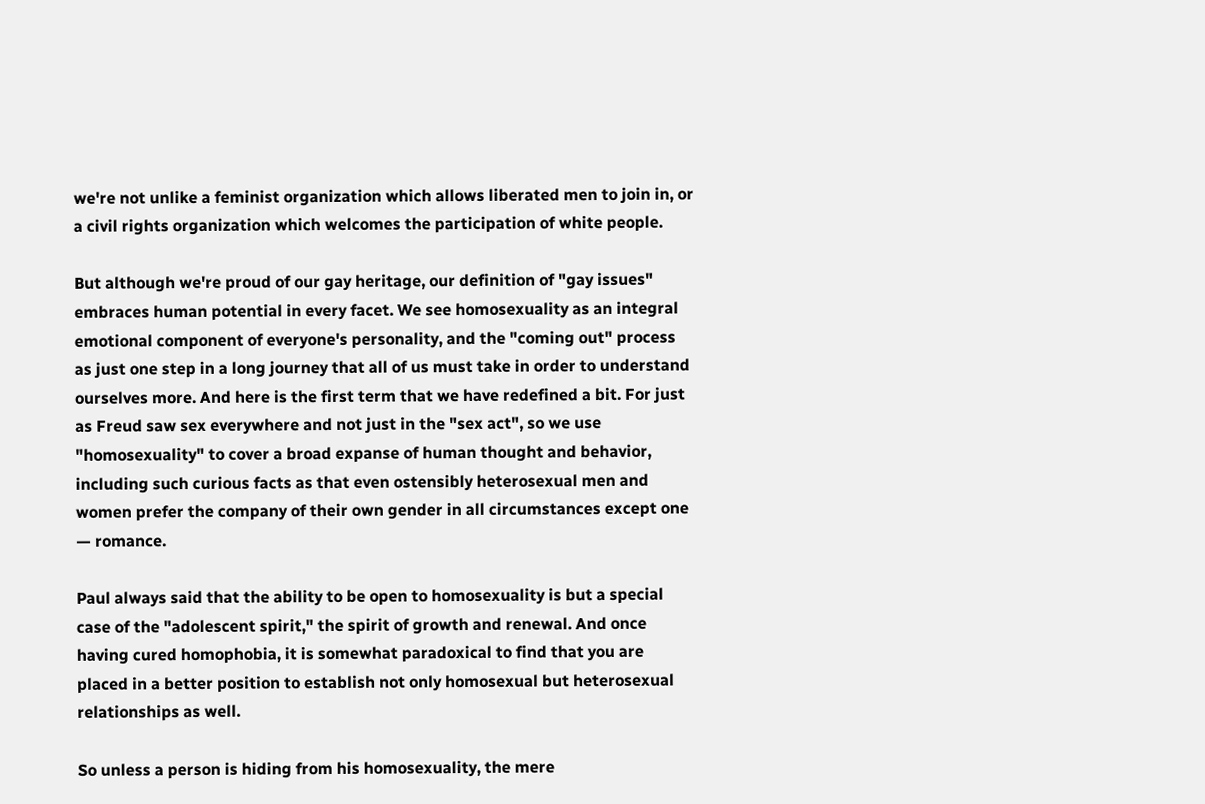we're not unlike a feminist organization which allows liberated men to join in, or a civil rights organization which welcomes the participation of white people.

But although we're proud of our gay heritage, our definition of "gay issues" embraces human potential in every facet. We see homosexuality as an integral emotional component of everyone's personality, and the "coming out" process as just one step in a long journey that all of us must take in order to understand ourselves more. And here is the first term that we have redefined a bit. For just as Freud saw sex everywhere and not just in the "sex act", so we use "homosexuality" to cover a broad expanse of human thought and behavior, including such curious facts as that even ostensibly heterosexual men and women prefer the company of their own gender in all circumstances except one — romance.

Paul always said that the ability to be open to homosexuality is but a special case of the "adolescent spirit," the spirit of growth and renewal. And once having cured homophobia, it is somewhat paradoxical to find that you are placed in a better position to establish not only homosexual but heterosexual relationships as well.

So unless a person is hiding from his homosexuality, the mere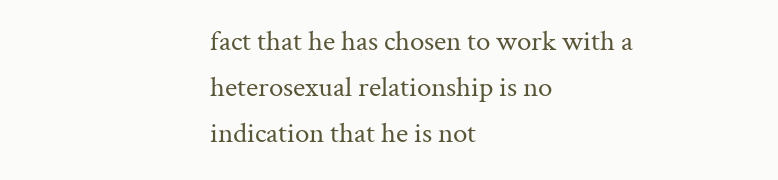fact that he has chosen to work with a heterosexual relationship is no indication that he is not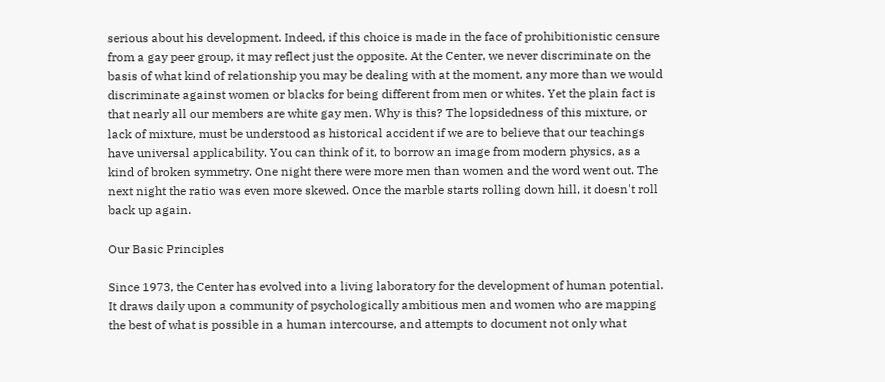serious about his development. Indeed, if this choice is made in the face of prohibitionistic censure from a gay peer group, it may reflect just the opposite. At the Center, we never discriminate on the basis of what kind of relationship you may be dealing with at the moment, any more than we would discriminate against women or blacks for being different from men or whites. Yet the plain fact is that nearly all our members are white gay men. Why is this? The lopsidedness of this mixture, or lack of mixture, must be understood as historical accident if we are to believe that our teachings have universal applicability. You can think of it, to borrow an image from modern physics, as a kind of broken symmetry. One night there were more men than women and the word went out. The next night the ratio was even more skewed. Once the marble starts rolling down hill, it doesn't roll back up again.

Our Basic Principles

Since 1973, the Center has evolved into a living laboratory for the development of human potential. It draws daily upon a community of psychologically ambitious men and women who are mapping the best of what is possible in a human intercourse, and attempts to document not only what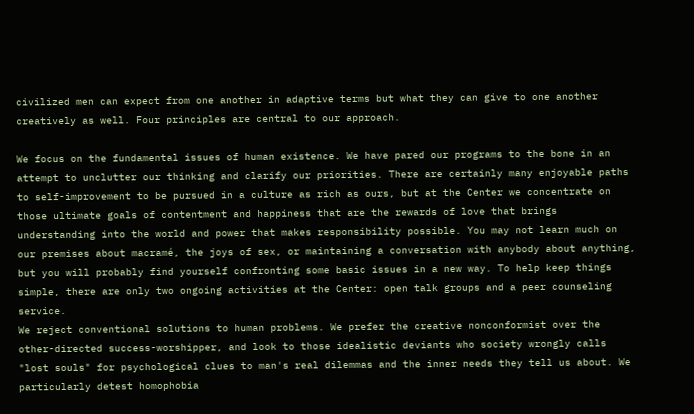civilized men can expect from one another in adaptive terms but what they can give to one another creatively as well. Four principles are central to our approach.

We focus on the fundamental issues of human existence. We have pared our programs to the bone in an attempt to unclutter our thinking and clarify our priorities. There are certainly many enjoyable paths to self-improvement to be pursued in a culture as rich as ours, but at the Center we concentrate on those ultimate goals of contentment and happiness that are the rewards of love that brings understanding into the world and power that makes responsibility possible. You may not learn much on our premises about macramé, the joys of sex, or maintaining a conversation with anybody about anything, but you will probably find yourself confronting some basic issues in a new way. To help keep things simple, there are only two ongoing activities at the Center: open talk groups and a peer counseling service.
We reject conventional solutions to human problems. We prefer the creative nonconformist over the other-directed success-worshipper, and look to those idealistic deviants who society wrongly calls "lost souls" for psychological clues to man's real dilemmas and the inner needs they tell us about. We particularly detest homophobia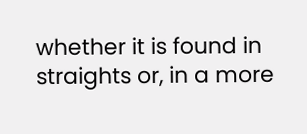whether it is found in straights or, in a more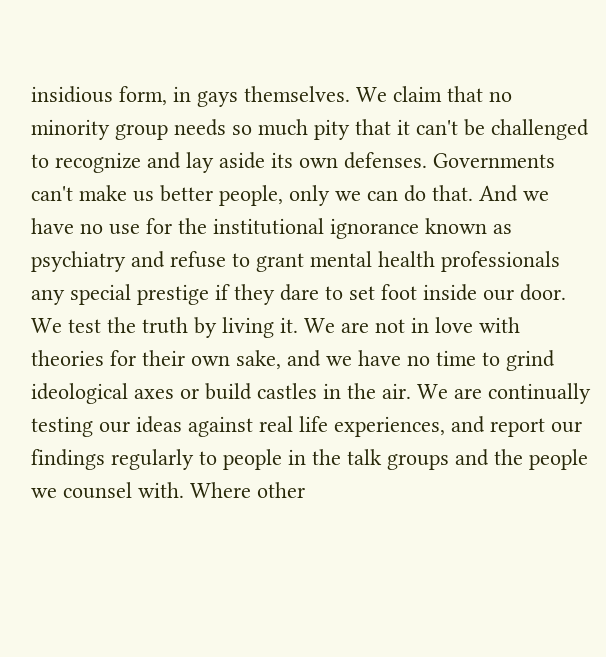insidious form, in gays themselves. We claim that no minority group needs so much pity that it can't be challenged to recognize and lay aside its own defenses. Governments can't make us better people, only we can do that. And we have no use for the institutional ignorance known as psychiatry and refuse to grant mental health professionals any special prestige if they dare to set foot inside our door.
We test the truth by living it. We are not in love with theories for their own sake, and we have no time to grind ideological axes or build castles in the air. We are continually testing our ideas against real life experiences, and report our findings regularly to people in the talk groups and the people we counsel with. Where other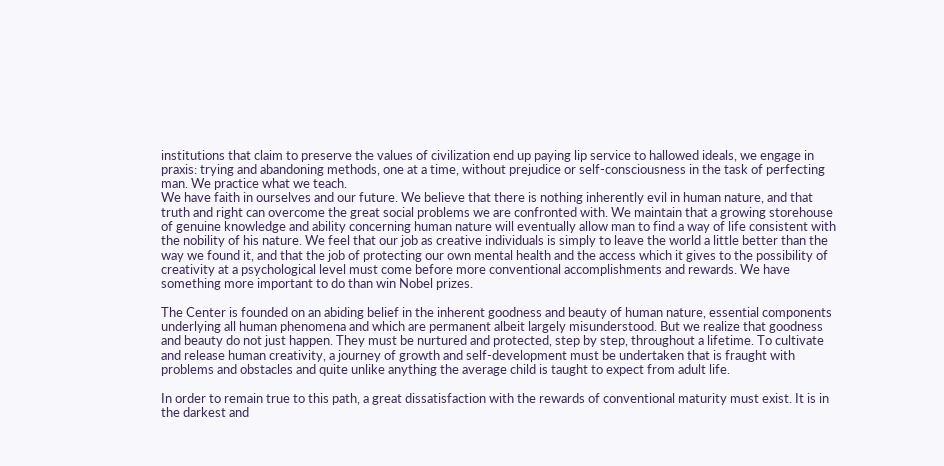institutions that claim to preserve the values of civilization end up paying lip service to hallowed ideals, we engage in praxis: trying and abandoning methods, one at a time, without prejudice or self-consciousness in the task of perfecting man. We practice what we teach.
We have faith in ourselves and our future. We believe that there is nothing inherently evil in human nature, and that truth and right can overcome the great social problems we are confronted with. We maintain that a growing storehouse of genuine knowledge and ability concerning human nature will eventually allow man to find a way of life consistent with the nobility of his nature. We feel that our job as creative individuals is simply to leave the world a little better than the way we found it, and that the job of protecting our own mental health and the access which it gives to the possibility of creativity at a psychological level must come before more conventional accomplishments and rewards. We have something more important to do than win Nobel prizes.

The Center is founded on an abiding belief in the inherent goodness and beauty of human nature, essential components underlying all human phenomena and which are permanent albeit largely misunderstood. But we realize that goodness and beauty do not just happen. They must be nurtured and protected, step by step, throughout a lifetime. To cultivate and release human creativity, a journey of growth and self-development must be undertaken that is fraught with problems and obstacles and quite unlike anything the average child is taught to expect from adult life.

In order to remain true to this path, a great dissatisfaction with the rewards of conventional maturity must exist. It is in the darkest and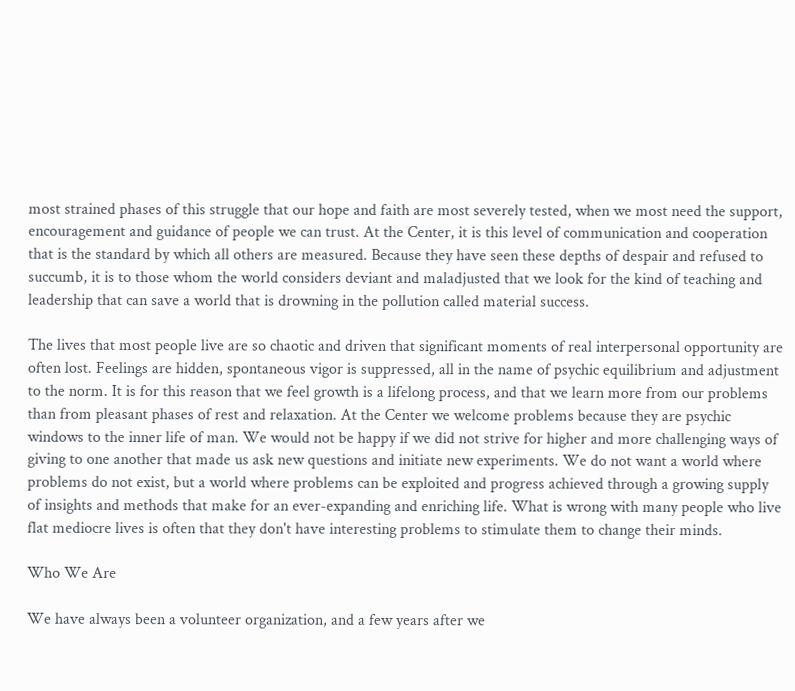most strained phases of this struggle that our hope and faith are most severely tested, when we most need the support, encouragement and guidance of people we can trust. At the Center, it is this level of communication and cooperation that is the standard by which all others are measured. Because they have seen these depths of despair and refused to succumb, it is to those whom the world considers deviant and maladjusted that we look for the kind of teaching and leadership that can save a world that is drowning in the pollution called material success.

The lives that most people live are so chaotic and driven that significant moments of real interpersonal opportunity are often lost. Feelings are hidden, spontaneous vigor is suppressed, all in the name of psychic equilibrium and adjustment to the norm. It is for this reason that we feel growth is a lifelong process, and that we learn more from our problems than from pleasant phases of rest and relaxation. At the Center we welcome problems because they are psychic windows to the inner life of man. We would not be happy if we did not strive for higher and more challenging ways of giving to one another that made us ask new questions and initiate new experiments. We do not want a world where problems do not exist, but a world where problems can be exploited and progress achieved through a growing supply of insights and methods that make for an ever-expanding and enriching life. What is wrong with many people who live flat mediocre lives is often that they don't have interesting problems to stimulate them to change their minds.

Who We Are

We have always been a volunteer organization, and a few years after we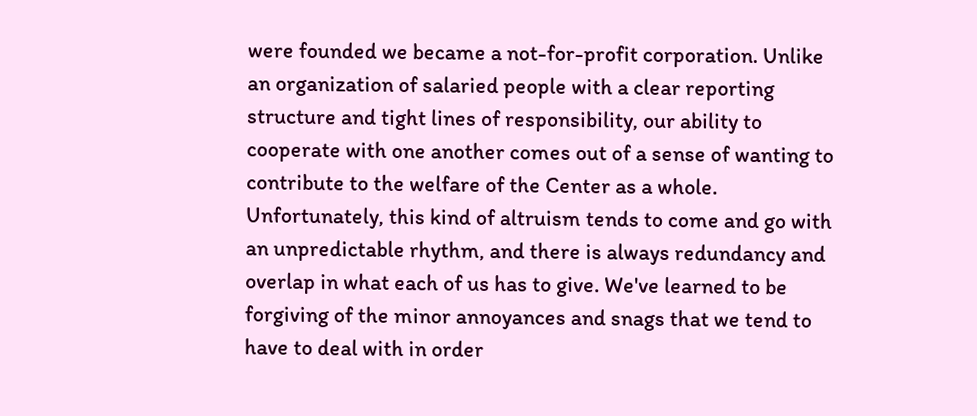were founded we became a not-for-profit corporation. Unlike an organization of salaried people with a clear reporting structure and tight lines of responsibility, our ability to cooperate with one another comes out of a sense of wanting to contribute to the welfare of the Center as a whole. Unfortunately, this kind of altruism tends to come and go with an unpredictable rhythm, and there is always redundancy and overlap in what each of us has to give. We've learned to be forgiving of the minor annoyances and snags that we tend to have to deal with in order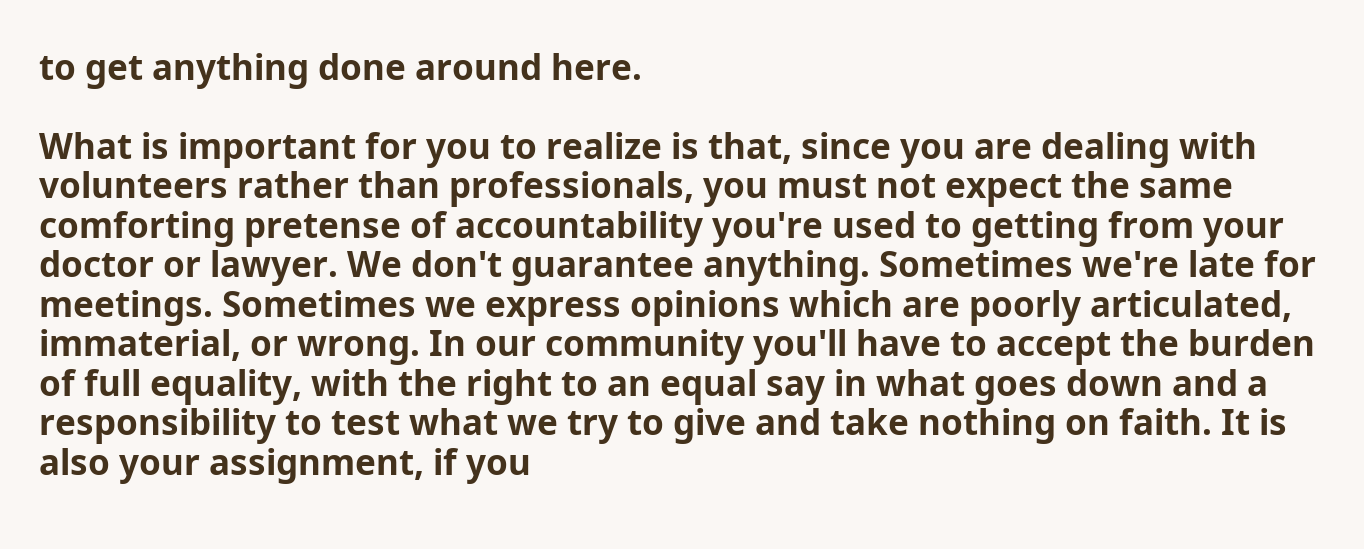to get anything done around here.

What is important for you to realize is that, since you are dealing with volunteers rather than professionals, you must not expect the same comforting pretense of accountability you're used to getting from your doctor or lawyer. We don't guarantee anything. Sometimes we're late for meetings. Sometimes we express opinions which are poorly articulated, immaterial, or wrong. In our community you'll have to accept the burden of full equality, with the right to an equal say in what goes down and a responsibility to test what we try to give and take nothing on faith. It is also your assignment, if you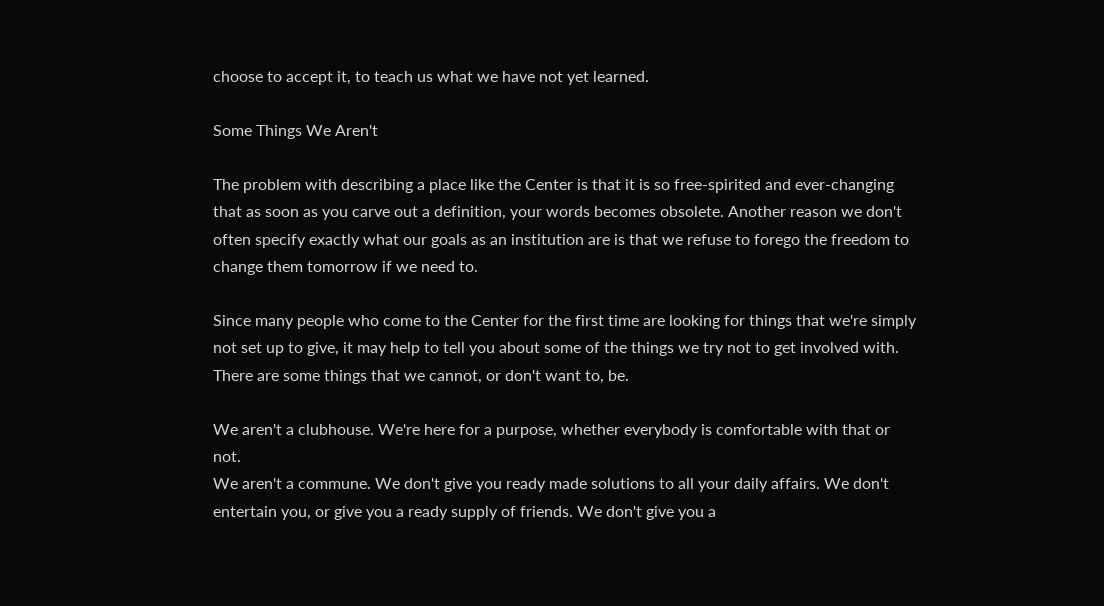choose to accept it, to teach us what we have not yet learned.

Some Things We Aren't

The problem with describing a place like the Center is that it is so free-spirited and ever-changing that as soon as you carve out a definition, your words becomes obsolete. Another reason we don't often specify exactly what our goals as an institution are is that we refuse to forego the freedom to change them tomorrow if we need to.

Since many people who come to the Center for the first time are looking for things that we're simply not set up to give, it may help to tell you about some of the things we try not to get involved with. There are some things that we cannot, or don't want to, be.

We aren't a clubhouse. We're here for a purpose, whether everybody is comfortable with that or not.
We aren't a commune. We don't give you ready made solutions to all your daily affairs. We don't entertain you, or give you a ready supply of friends. We don't give you a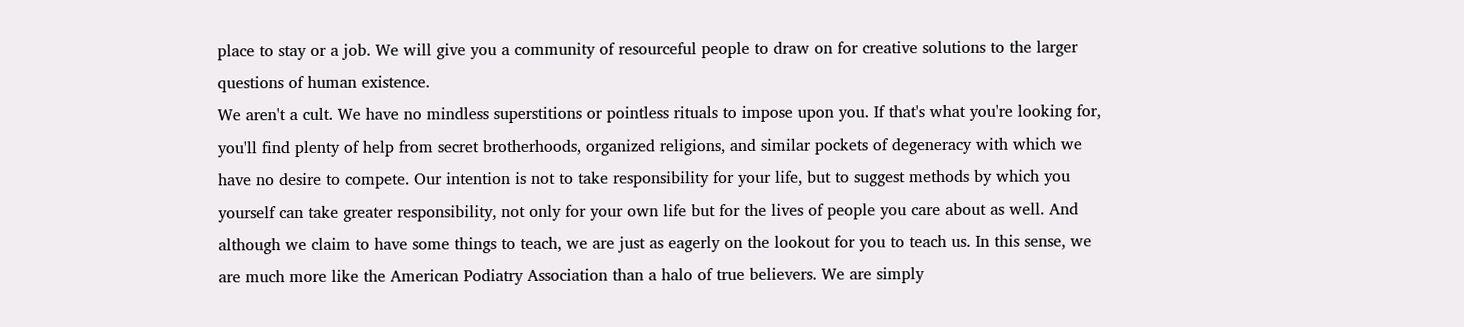place to stay or a job. We will give you a community of resourceful people to draw on for creative solutions to the larger questions of human existence.
We aren't a cult. We have no mindless superstitions or pointless rituals to impose upon you. If that's what you're looking for, you'll find plenty of help from secret brotherhoods, organized religions, and similar pockets of degeneracy with which we have no desire to compete. Our intention is not to take responsibility for your life, but to suggest methods by which you yourself can take greater responsibility, not only for your own life but for the lives of people you care about as well. And although we claim to have some things to teach, we are just as eagerly on the lookout for you to teach us. In this sense, we are much more like the American Podiatry Association than a halo of true believers. We are simply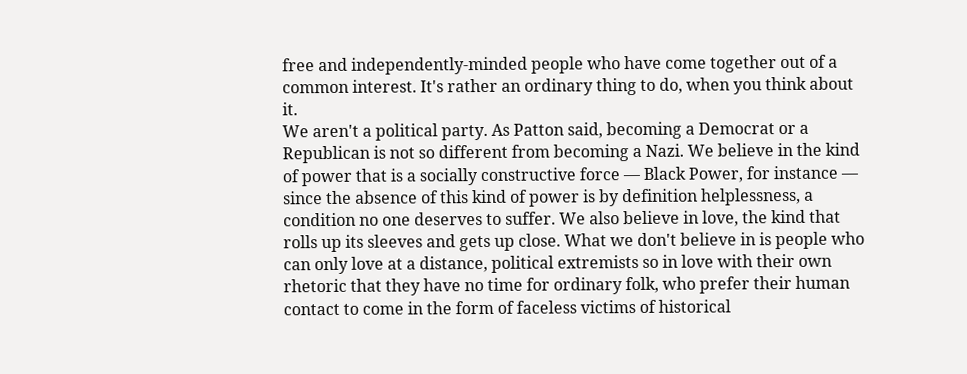free and independently-minded people who have come together out of a common interest. It's rather an ordinary thing to do, when you think about it.
We aren't a political party. As Patton said, becoming a Democrat or a Republican is not so different from becoming a Nazi. We believe in the kind of power that is a socially constructive force — Black Power, for instance — since the absence of this kind of power is by definition helplessness, a condition no one deserves to suffer. We also believe in love, the kind that rolls up its sleeves and gets up close. What we don't believe in is people who can only love at a distance, political extremists so in love with their own rhetoric that they have no time for ordinary folk, who prefer their human contact to come in the form of faceless victims of historical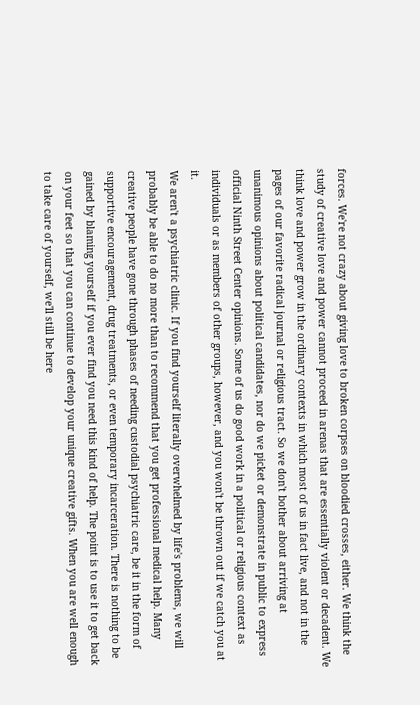forces. We're not crazy about giving love to broken corpses on bloodied crosses, either. We think the study of creative love and power cannot proceed in arenas that are essentially violent or decadent. We think love and power grow in the ordinary contexts in which most of us in fact live, and not in the pages of our favorite radical journal or religious tract. So we don't bother about arriving at unanimous opinions about political candidates, nor do we picket or demonstrate in public to express official Ninth Street Center opinions. Some of us do good work in a political or religious context as individuals or as members of other groups, however, and you won't be thrown out if we catch you at it.
We aren't a psychiatric clinic. If you find yourself literally overwhelmed by life's problems, we will probably be able to do no more than to recommend that you get professional medical help. Many creative people have gone through phases of needing custodial psychiatric care, be it in the form of supportive encouragement, drug treatments, or even temporary incarceration. There is nothing to be gained by blaming yourself if you ever find you need this kind of help. The point is to use it to get back on your feet so that you can continue to develop your unique creative gifts. When you are well enough to take care of yourself, we'll still be here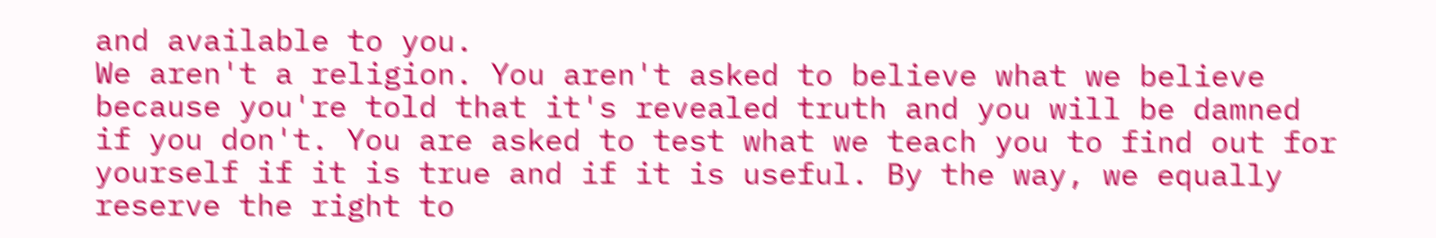and available to you.
We aren't a religion. You aren't asked to believe what we believe because you're told that it's revealed truth and you will be damned if you don't. You are asked to test what we teach you to find out for yourself if it is true and if it is useful. By the way, we equally reserve the right to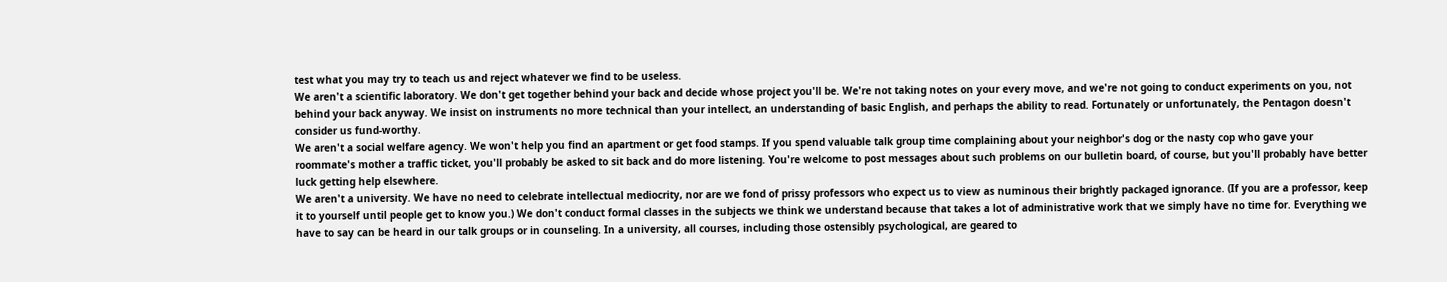test what you may try to teach us and reject whatever we find to be useless.
We aren't a scientific laboratory. We don't get together behind your back and decide whose project you'll be. We're not taking notes on your every move, and we're not going to conduct experiments on you, not behind your back anyway. We insist on instruments no more technical than your intellect, an understanding of basic English, and perhaps the ability to read. Fortunately or unfortunately, the Pentagon doesn't consider us fund-worthy.
We aren't a social welfare agency. We won't help you find an apartment or get food stamps. If you spend valuable talk group time complaining about your neighbor's dog or the nasty cop who gave your roommate's mother a traffic ticket, you'll probably be asked to sit back and do more listening. You're welcome to post messages about such problems on our bulletin board, of course, but you'll probably have better luck getting help elsewhere.
We aren't a university. We have no need to celebrate intellectual mediocrity, nor are we fond of prissy professors who expect us to view as numinous their brightly packaged ignorance. (If you are a professor, keep it to yourself until people get to know you.) We don't conduct formal classes in the subjects we think we understand because that takes a lot of administrative work that we simply have no time for. Everything we have to say can be heard in our talk groups or in counseling. In a university, all courses, including those ostensibly psychological, are geared to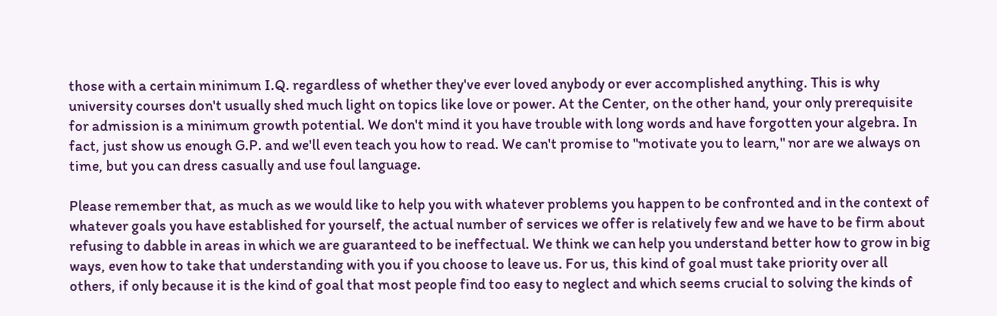those with a certain minimum I.Q. regardless of whether they've ever loved anybody or ever accomplished anything. This is why university courses don't usually shed much light on topics like love or power. At the Center, on the other hand, your only prerequisite for admission is a minimum growth potential. We don't mind it you have trouble with long words and have forgotten your algebra. In fact, just show us enough G.P. and we'll even teach you how to read. We can't promise to "motivate you to learn," nor are we always on time, but you can dress casually and use foul language.

Please remember that, as much as we would like to help you with whatever problems you happen to be confronted and in the context of whatever goals you have established for yourself, the actual number of services we offer is relatively few and we have to be firm about refusing to dabble in areas in which we are guaranteed to be ineffectual. We think we can help you understand better how to grow in big ways, even how to take that understanding with you if you choose to leave us. For us, this kind of goal must take priority over all others, if only because it is the kind of goal that most people find too easy to neglect and which seems crucial to solving the kinds of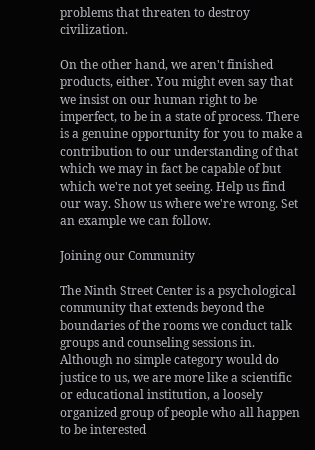problems that threaten to destroy civilization.

On the other hand, we aren't finished products, either. You might even say that we insist on our human right to be imperfect, to be in a state of process. There is a genuine opportunity for you to make a contribution to our understanding of that which we may in fact be capable of but which we're not yet seeing. Help us find our way. Show us where we're wrong. Set an example we can follow.

Joining our Community

The Ninth Street Center is a psychological community that extends beyond the boundaries of the rooms we conduct talk groups and counseling sessions in. Although no simple category would do justice to us, we are more like a scientific or educational institution, a loosely organized group of people who all happen to be interested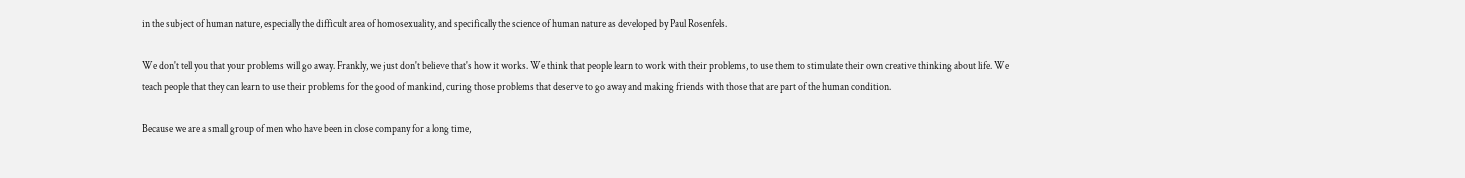in the subject of human nature, especially the difficult area of homosexuality, and specifically the science of human nature as developed by Paul Rosenfels.

We don't tell you that your problems will go away. Frankly, we just don't believe that's how it works. We think that people learn to work with their problems, to use them to stimulate their own creative thinking about life. We teach people that they can learn to use their problems for the good of mankind, curing those problems that deserve to go away and making friends with those that are part of the human condition.

Because we are a small group of men who have been in close company for a long time,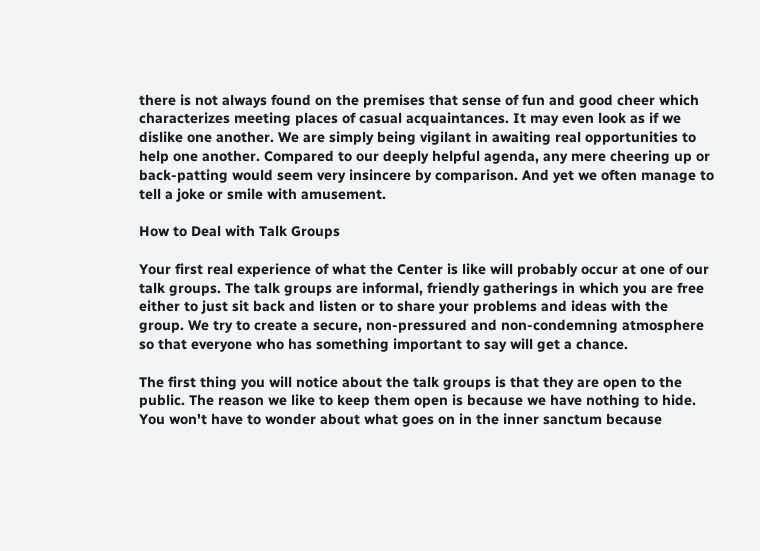there is not always found on the premises that sense of fun and good cheer which characterizes meeting places of casual acquaintances. It may even look as if we dislike one another. We are simply being vigilant in awaiting real opportunities to help one another. Compared to our deeply helpful agenda, any mere cheering up or back-patting would seem very insincere by comparison. And yet we often manage to tell a joke or smile with amusement.

How to Deal with Talk Groups

Your first real experience of what the Center is like will probably occur at one of our talk groups. The talk groups are informal, friendly gatherings in which you are free either to just sit back and listen or to share your problems and ideas with the group. We try to create a secure, non-pressured and non-condemning atmosphere so that everyone who has something important to say will get a chance.

The first thing you will notice about the talk groups is that they are open to the public. The reason we like to keep them open is because we have nothing to hide. You won't have to wonder about what goes on in the inner sanctum because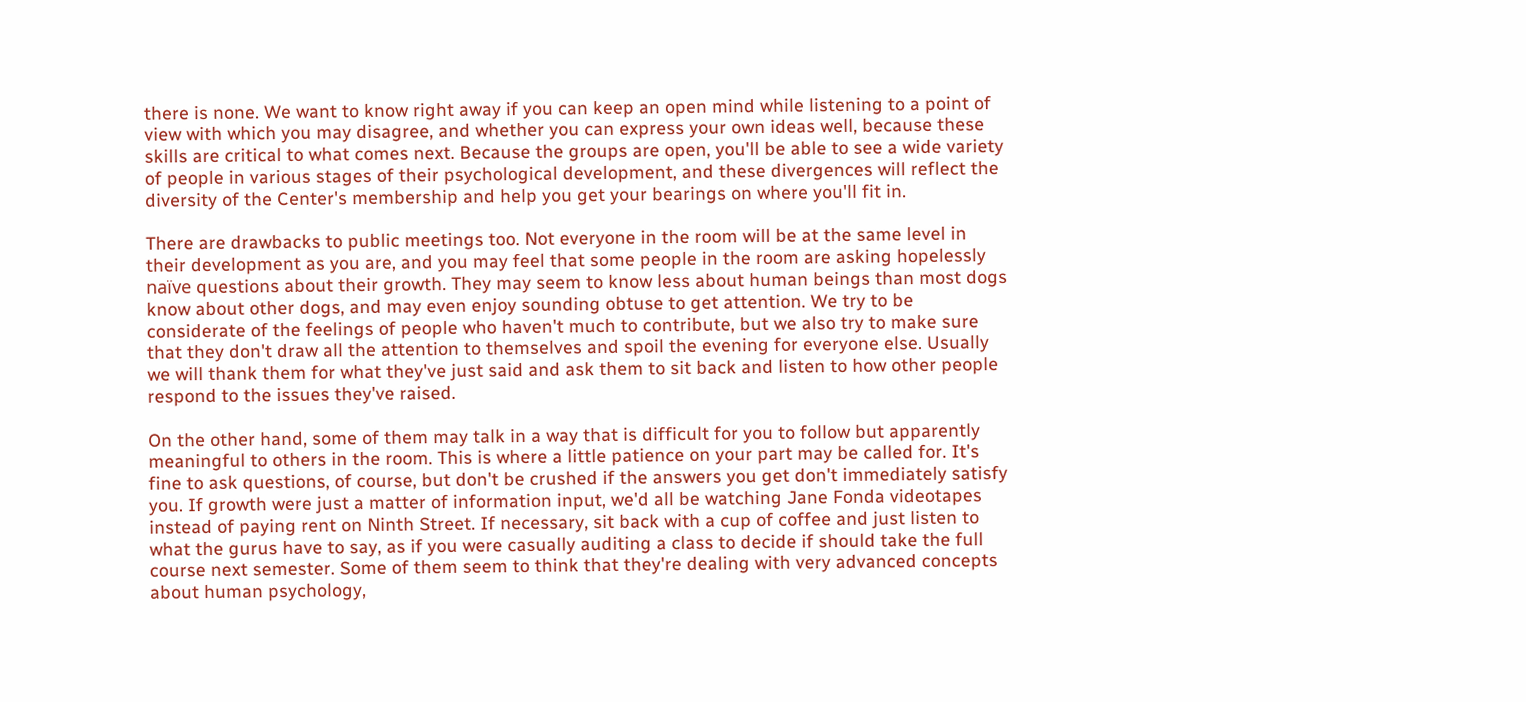there is none. We want to know right away if you can keep an open mind while listening to a point of view with which you may disagree, and whether you can express your own ideas well, because these skills are critical to what comes next. Because the groups are open, you'll be able to see a wide variety of people in various stages of their psychological development, and these divergences will reflect the diversity of the Center's membership and help you get your bearings on where you'll fit in.

There are drawbacks to public meetings too. Not everyone in the room will be at the same level in their development as you are, and you may feel that some people in the room are asking hopelessly naïve questions about their growth. They may seem to know less about human beings than most dogs know about other dogs, and may even enjoy sounding obtuse to get attention. We try to be considerate of the feelings of people who haven't much to contribute, but we also try to make sure that they don't draw all the attention to themselves and spoil the evening for everyone else. Usually we will thank them for what they've just said and ask them to sit back and listen to how other people respond to the issues they've raised.

On the other hand, some of them may talk in a way that is difficult for you to follow but apparently meaningful to others in the room. This is where a little patience on your part may be called for. It's fine to ask questions, of course, but don't be crushed if the answers you get don't immediately satisfy you. If growth were just a matter of information input, we'd all be watching Jane Fonda videotapes instead of paying rent on Ninth Street. If necessary, sit back with a cup of coffee and just listen to what the gurus have to say, as if you were casually auditing a class to decide if should take the full course next semester. Some of them seem to think that they're dealing with very advanced concepts about human psychology,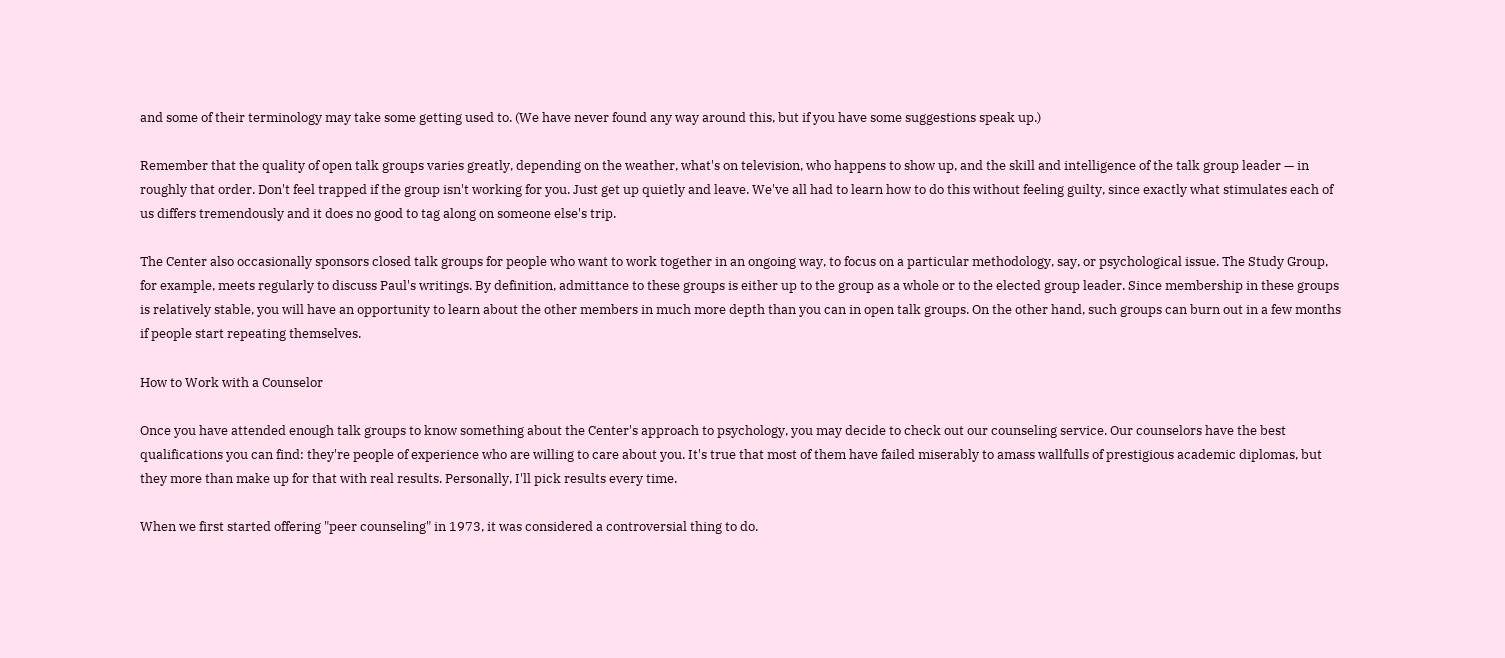and some of their terminology may take some getting used to. (We have never found any way around this, but if you have some suggestions speak up.)

Remember that the quality of open talk groups varies greatly, depending on the weather, what's on television, who happens to show up, and the skill and intelligence of the talk group leader — in roughly that order. Don't feel trapped if the group isn't working for you. Just get up quietly and leave. We've all had to learn how to do this without feeling guilty, since exactly what stimulates each of us differs tremendously and it does no good to tag along on someone else's trip.

The Center also occasionally sponsors closed talk groups for people who want to work together in an ongoing way, to focus on a particular methodology, say, or psychological issue. The Study Group, for example, meets regularly to discuss Paul's writings. By definition, admittance to these groups is either up to the group as a whole or to the elected group leader. Since membership in these groups is relatively stable, you will have an opportunity to learn about the other members in much more depth than you can in open talk groups. On the other hand, such groups can burn out in a few months if people start repeating themselves.

How to Work with a Counselor

Once you have attended enough talk groups to know something about the Center's approach to psychology, you may decide to check out our counseling service. Our counselors have the best qualifications you can find: they're people of experience who are willing to care about you. It's true that most of them have failed miserably to amass wallfulls of prestigious academic diplomas, but they more than make up for that with real results. Personally, I'll pick results every time.

When we first started offering "peer counseling" in 1973, it was considered a controversial thing to do.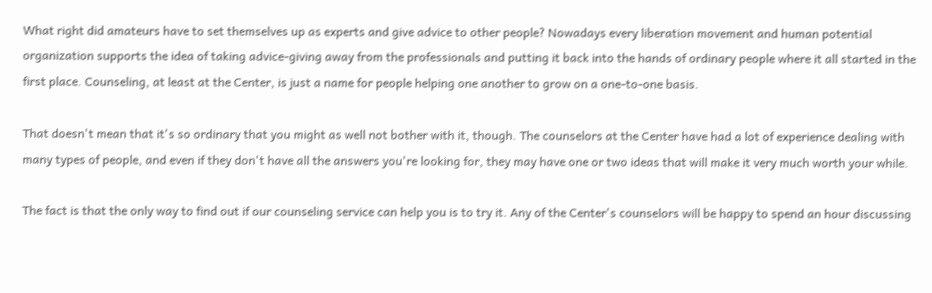What right did amateurs have to set themselves up as experts and give advice to other people? Nowadays every liberation movement and human potential organization supports the idea of taking advice-giving away from the professionals and putting it back into the hands of ordinary people where it all started in the first place. Counseling, at least at the Center, is just a name for people helping one another to grow on a one-to-one basis.

That doesn't mean that it's so ordinary that you might as well not bother with it, though. The counselors at the Center have had a lot of experience dealing with many types of people, and even if they don't have all the answers you're looking for, they may have one or two ideas that will make it very much worth your while.

The fact is that the only way to find out if our counseling service can help you is to try it. Any of the Center's counselors will be happy to spend an hour discussing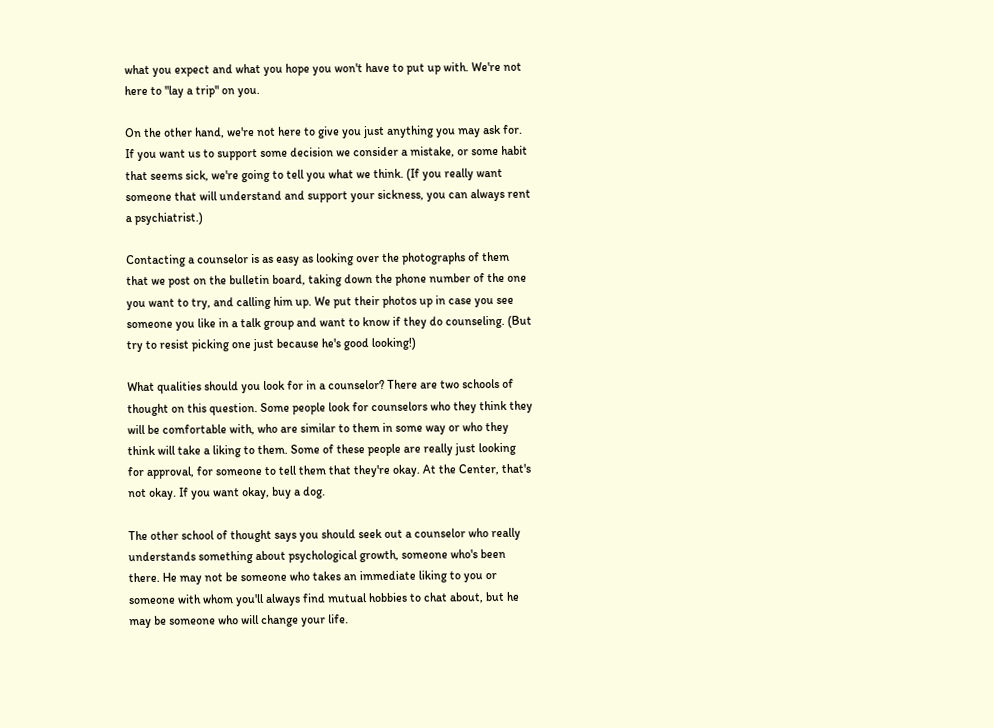what you expect and what you hope you won't have to put up with. We're not here to "lay a trip" on you.

On the other hand, we're not here to give you just anything you may ask for. If you want us to support some decision we consider a mistake, or some habit that seems sick, we're going to tell you what we think. (If you really want someone that will understand and support your sickness, you can always rent a psychiatrist.)

Contacting a counselor is as easy as looking over the photographs of them that we post on the bulletin board, taking down the phone number of the one you want to try, and calling him up. We put their photos up in case you see someone you like in a talk group and want to know if they do counseling. (But try to resist picking one just because he's good looking!)

What qualities should you look for in a counselor? There are two schools of thought on this question. Some people look for counselors who they think they will be comfortable with, who are similar to them in some way or who they think will take a liking to them. Some of these people are really just looking for approval, for someone to tell them that they're okay. At the Center, that's not okay. If you want okay, buy a dog.

The other school of thought says you should seek out a counselor who really understands something about psychological growth, someone who's been there. He may not be someone who takes an immediate liking to you or someone with whom you'll always find mutual hobbies to chat about, but he may be someone who will change your life.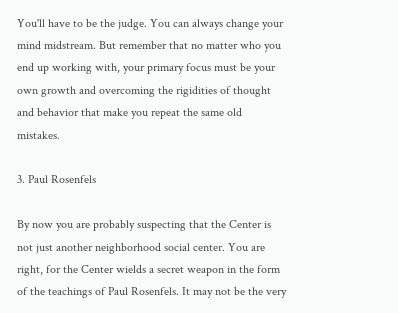You'll have to be the judge. You can always change your mind midstream. But remember that no matter who you end up working with, your primary focus must be your own growth and overcoming the rigidities of thought and behavior that make you repeat the same old mistakes.

3. Paul Rosenfels

By now you are probably suspecting that the Center is not just another neighborhood social center. You are right, for the Center wields a secret weapon in the form of the teachings of Paul Rosenfels. It may not be the very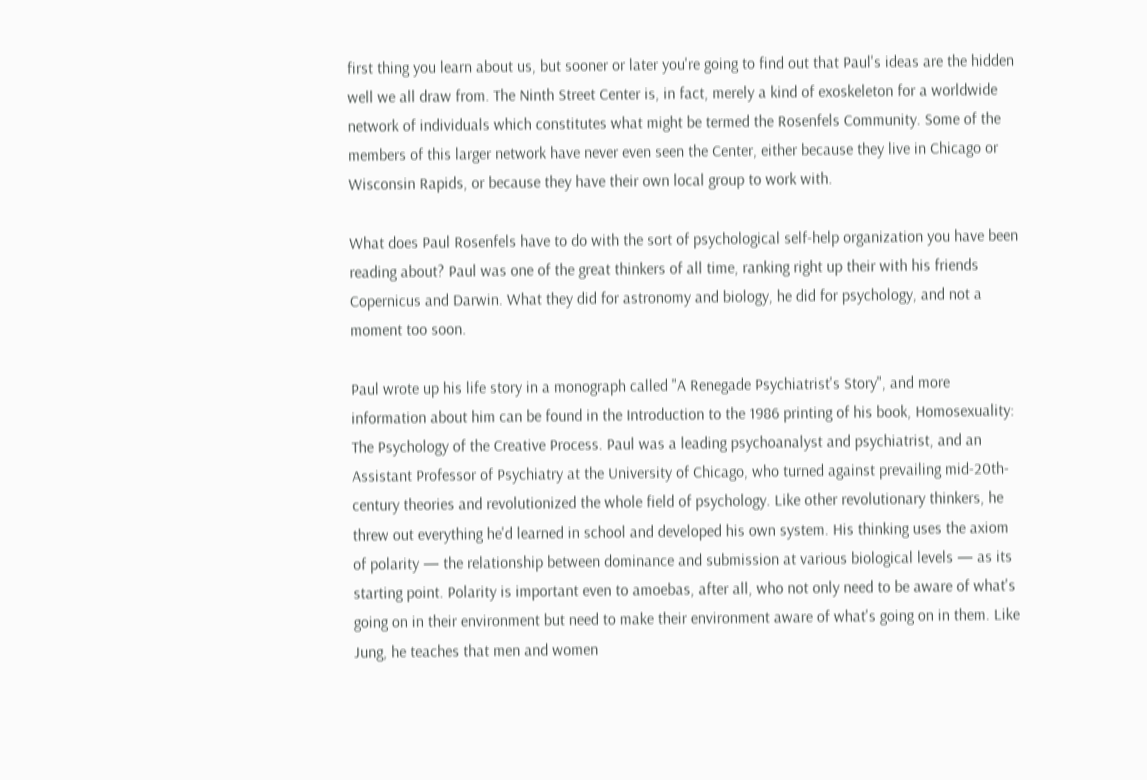first thing you learn about us, but sooner or later you're going to find out that Paul's ideas are the hidden well we all draw from. The Ninth Street Center is, in fact, merely a kind of exoskeleton for a worldwide network of individuals which constitutes what might be termed the Rosenfels Community. Some of the members of this larger network have never even seen the Center, either because they live in Chicago or Wisconsin Rapids, or because they have their own local group to work with.

What does Paul Rosenfels have to do with the sort of psychological self-help organization you have been reading about? Paul was one of the great thinkers of all time, ranking right up their with his friends Copernicus and Darwin. What they did for astronomy and biology, he did for psychology, and not a moment too soon.

Paul wrote up his life story in a monograph called "A Renegade Psychiatrist's Story", and more information about him can be found in the Introduction to the 1986 printing of his book, Homosexuality: The Psychology of the Creative Process. Paul was a leading psychoanalyst and psychiatrist, and an Assistant Professor of Psychiatry at the University of Chicago, who turned against prevailing mid-20th-century theories and revolutionized the whole field of psychology. Like other revolutionary thinkers, he threw out everything he'd learned in school and developed his own system. His thinking uses the axiom of polarity — the relationship between dominance and submission at various biological levels — as its starting point. Polarity is important even to amoebas, after all, who not only need to be aware of what's going on in their environment but need to make their environment aware of what's going on in them. Like Jung, he teaches that men and women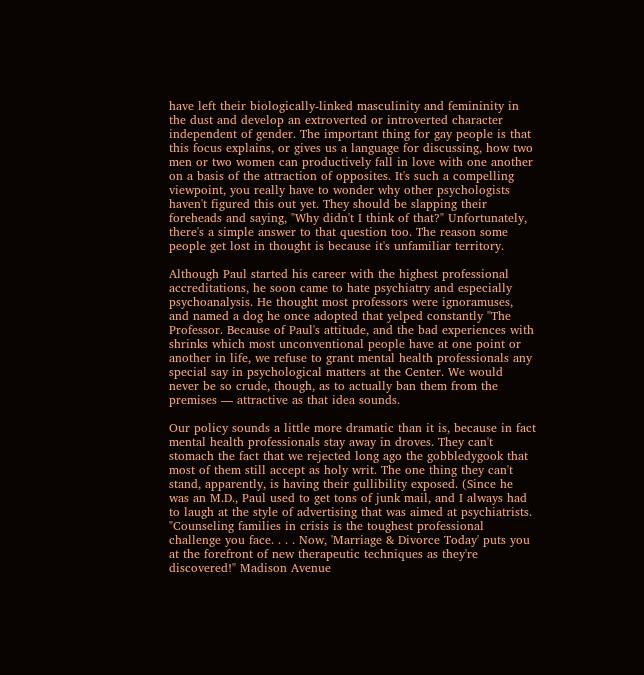have left their biologically-linked masculinity and femininity in the dust and develop an extroverted or introverted character independent of gender. The important thing for gay people is that this focus explains, or gives us a language for discussing, how two men or two women can productively fall in love with one another on a basis of the attraction of opposites. It's such a compelling viewpoint, you really have to wonder why other psychologists haven't figured this out yet. They should be slapping their foreheads and saying, "Why didn't I think of that?" Unfortunately, there's a simple answer to that question too. The reason some people get lost in thought is because it's unfamiliar territory.

Although Paul started his career with the highest professional accreditations, he soon came to hate psychiatry and especially psychoanalysis. He thought most professors were ignoramuses, and named a dog he once adopted that yelped constantly "The Professor. Because of Paul's attitude, and the bad experiences with shrinks which most unconventional people have at one point or another in life, we refuse to grant mental health professionals any special say in psychological matters at the Center. We would never be so crude, though, as to actually ban them from the premises — attractive as that idea sounds.

Our policy sounds a little more dramatic than it is, because in fact mental health professionals stay away in droves. They can't stomach the fact that we rejected long ago the gobbledygook that most of them still accept as holy writ. The one thing they can't stand, apparently, is having their gullibility exposed. (Since he was an M.D., Paul used to get tons of junk mail, and I always had to laugh at the style of advertising that was aimed at psychiatrists. "Counseling families in crisis is the toughest professional challenge you face. . . . Now, 'Marriage & Divorce Today' puts you at the forefront of new therapeutic techniques as they're discovered!" Madison Avenue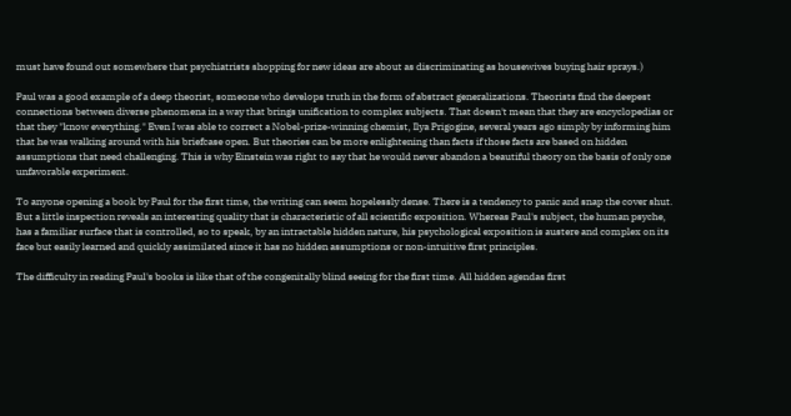must have found out somewhere that psychiatrists shopping for new ideas are about as discriminating as housewives buying hair sprays.)

Paul was a good example of a deep theorist, someone who develops truth in the form of abstract generalizations. Theorists find the deepest connections between diverse phenomena in a way that brings unification to complex subjects. That doesn't mean that they are encyclopedias or that they "know everything." Even I was able to correct a Nobel-prize-winning chemist, Ilya Prigogine, several years ago simply by informing him that he was walking around with his briefcase open. But theories can be more enlightening than facts if those facts are based on hidden assumptions that need challenging. This is why Einstein was right to say that he would never abandon a beautiful theory on the basis of only one unfavorable experiment.

To anyone opening a book by Paul for the first time, the writing can seem hopelessly dense. There is a tendency to panic and snap the cover shut. But a little inspection reveals an interesting quality that is characteristic of all scientific exposition. Whereas Paul's subject, the human psyche, has a familiar surface that is controlled, so to speak, by an intractable hidden nature, his psychological exposition is austere and complex on its face but easily learned and quickly assimilated since it has no hidden assumptions or non-intuitive first principles.

The difficulty in reading Paul's books is like that of the congenitally blind seeing for the first time. All hidden agendas first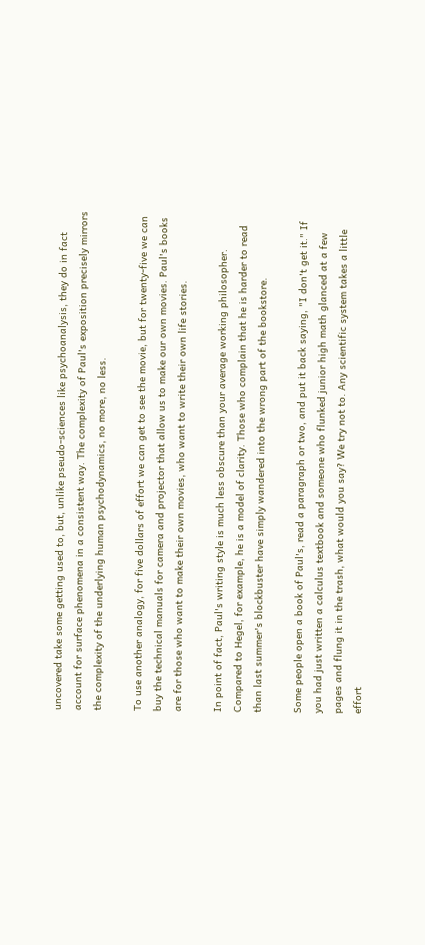uncovered take some getting used to, but, unlike pseudo-sciences like psychoanalysis, they do in fact account for surface phenomena in a consistent way. The complexity of Paul's exposition precisely mirrors the complexity of the underlying human psychodynamics, no more, no less.

To use another analogy, for five dollars of effort we can get to see the movie, but for twenty-five we can buy the technical manuals for camera and projector that allow us to make our own movies. Paul's books are for those who want to make their own movies, who want to write their own life stories.

In point of fact, Paul's writing style is much less obscure than your average working philosopher. Compared to Hegel, for example, he is a model of clarity. Those who complain that he is harder to read than last summer's blockbuster have simply wandered into the wrong part of the bookstore.

Some people open a book of Paul's, read a paragraph or two, and put it back saying, "I don't get it." If you had just written a calculus textbook and someone who flunked junior high math glanced at a few pages and flung it in the trash, what would you say? We try not to. Any scientific system takes a little effort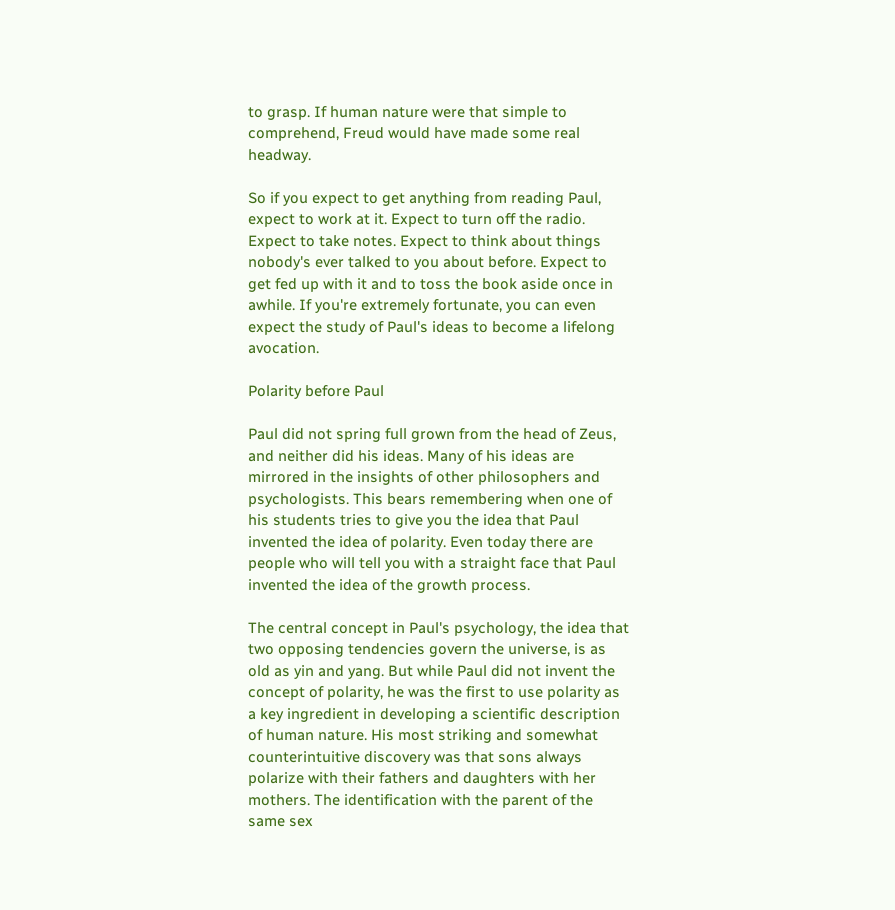to grasp. If human nature were that simple to comprehend, Freud would have made some real headway.

So if you expect to get anything from reading Paul, expect to work at it. Expect to turn off the radio. Expect to take notes. Expect to think about things nobody's ever talked to you about before. Expect to get fed up with it and to toss the book aside once in awhile. If you're extremely fortunate, you can even expect the study of Paul's ideas to become a lifelong avocation.

Polarity before Paul

Paul did not spring full grown from the head of Zeus, and neither did his ideas. Many of his ideas are mirrored in the insights of other philosophers and psychologists. This bears remembering when one of his students tries to give you the idea that Paul invented the idea of polarity. Even today there are people who will tell you with a straight face that Paul invented the idea of the growth process.

The central concept in Paul's psychology, the idea that two opposing tendencies govern the universe, is as old as yin and yang. But while Paul did not invent the concept of polarity, he was the first to use polarity as a key ingredient in developing a scientific description of human nature. His most striking and somewhat counterintuitive discovery was that sons always polarize with their fathers and daughters with her mothers. The identification with the parent of the same sex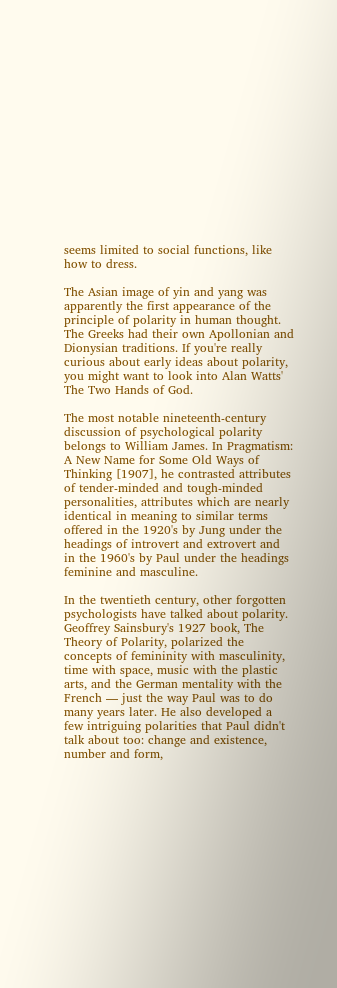seems limited to social functions, like how to dress.

The Asian image of yin and yang was apparently the first appearance of the principle of polarity in human thought. The Greeks had their own Apollonian and Dionysian traditions. If you're really curious about early ideas about polarity, you might want to look into Alan Watts' The Two Hands of God.

The most notable nineteenth-century discussion of psychological polarity belongs to William James. In Pragmatism: A New Name for Some Old Ways of Thinking [1907], he contrasted attributes of tender-minded and tough-minded personalities, attributes which are nearly identical in meaning to similar terms offered in the 1920's by Jung under the headings of introvert and extrovert and in the 1960's by Paul under the headings feminine and masculine.

In the twentieth century, other forgotten psychologists have talked about polarity. Geoffrey Sainsbury's 1927 book, The Theory of Polarity, polarized the concepts of femininity with masculinity, time with space, music with the plastic arts, and the German mentality with the French — just the way Paul was to do many years later. He also developed a few intriguing polarities that Paul didn't talk about too: change and existence, number and form,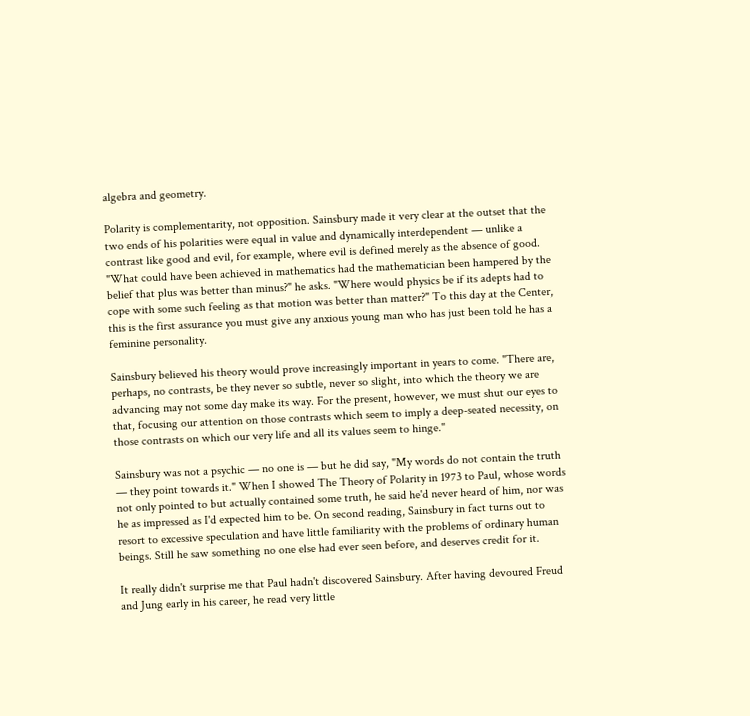algebra and geometry.

Polarity is complementarity, not opposition. Sainsbury made it very clear at the outset that the two ends of his polarities were equal in value and dynamically interdependent — unlike a contrast like good and evil, for example, where evil is defined merely as the absence of good. "What could have been achieved in mathematics had the mathematician been hampered by the belief that plus was better than minus?" he asks. "Where would physics be if its adepts had to cope with some such feeling as that motion was better than matter?" To this day at the Center, this is the first assurance you must give any anxious young man who has just been told he has a feminine personality.

Sainsbury believed his theory would prove increasingly important in years to come. "There are, perhaps, no contrasts, be they never so subtle, never so slight, into which the theory we are advancing may not some day make its way. For the present, however, we must shut our eyes to that, focusing our attention on those contrasts which seem to imply a deep-seated necessity, on those contrasts on which our very life and all its values seem to hinge."

Sainsbury was not a psychic — no one is — but he did say, "My words do not contain the truth — they point towards it." When I showed The Theory of Polarity in 1973 to Paul, whose words not only pointed to but actually contained some truth, he said he'd never heard of him, nor was he as impressed as I'd expected him to be. On second reading, Sainsbury in fact turns out to resort to excessive speculation and have little familiarity with the problems of ordinary human beings. Still he saw something no one else had ever seen before, and deserves credit for it.

It really didn't surprise me that Paul hadn't discovered Sainsbury. After having devoured Freud and Jung early in his career, he read very little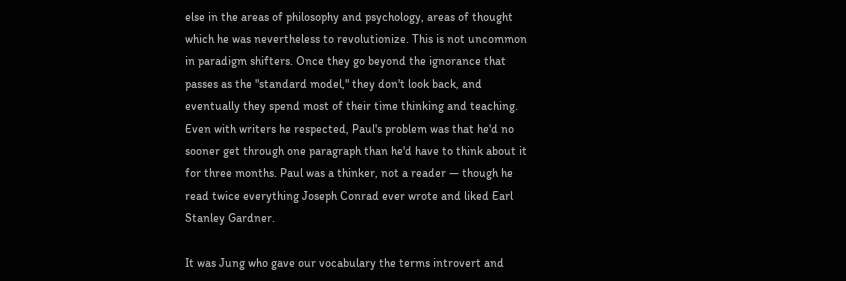else in the areas of philosophy and psychology, areas of thought which he was nevertheless to revolutionize. This is not uncommon in paradigm shifters. Once they go beyond the ignorance that passes as the "standard model," they don't look back, and eventually they spend most of their time thinking and teaching. Even with writers he respected, Paul's problem was that he'd no sooner get through one paragraph than he'd have to think about it for three months. Paul was a thinker, not a reader — though he read twice everything Joseph Conrad ever wrote and liked Earl Stanley Gardner.

It was Jung who gave our vocabulary the terms introvert and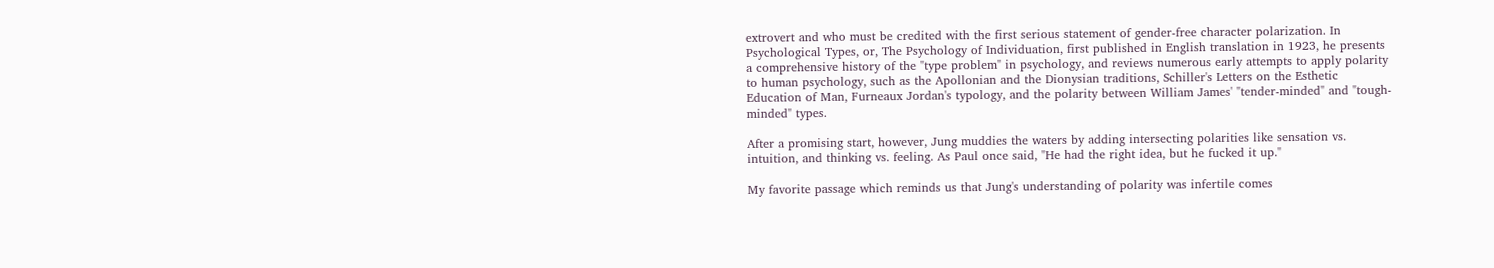extrovert and who must be credited with the first serious statement of gender-free character polarization. In Psychological Types, or, The Psychology of Individuation, first published in English translation in 1923, he presents a comprehensive history of the "type problem" in psychology, and reviews numerous early attempts to apply polarity to human psychology, such as the Apollonian and the Dionysian traditions, Schiller's Letters on the Esthetic Education of Man, Furneaux Jordan's typology, and the polarity between William James' "tender-minded" and "tough-minded" types.

After a promising start, however, Jung muddies the waters by adding intersecting polarities like sensation vs. intuition, and thinking vs. feeling. As Paul once said, "He had the right idea, but he fucked it up."

My favorite passage which reminds us that Jung's understanding of polarity was infertile comes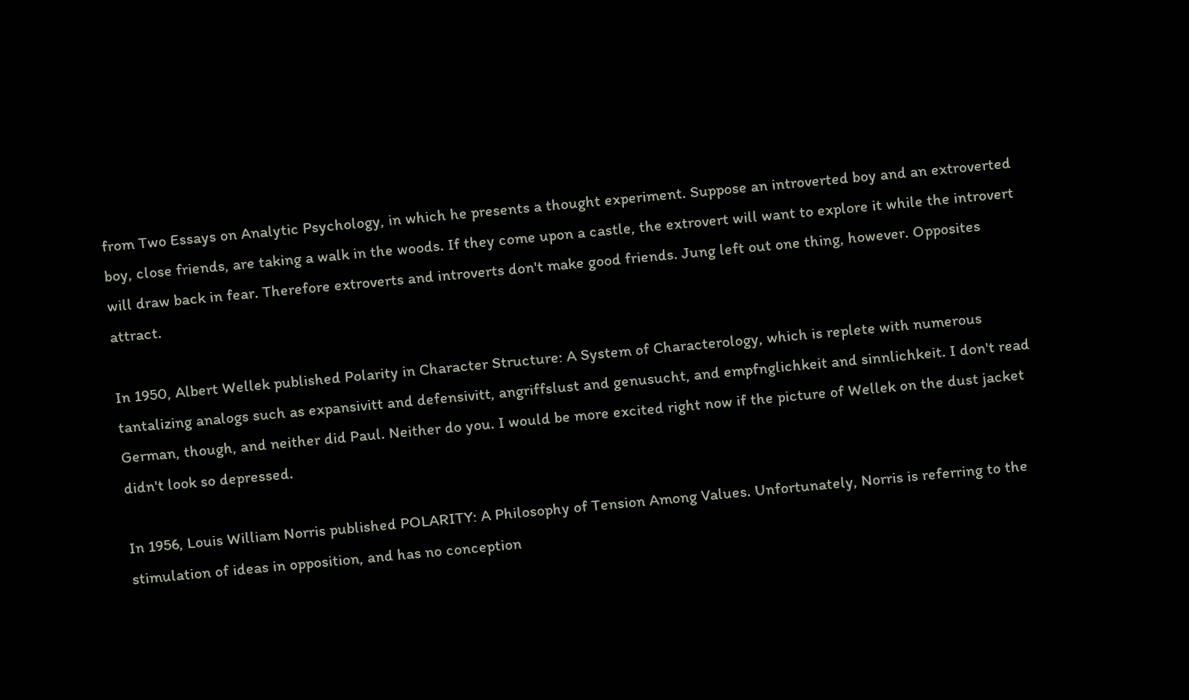from Two Essays on Analytic Psychology, in which he presents a thought experiment. Suppose an introverted boy and an extroverted boy, close friends, are taking a walk in the woods. If they come upon a castle, the extrovert will want to explore it while the introvert will draw back in fear. Therefore extroverts and introverts don't make good friends. Jung left out one thing, however. Opposites attract.

In 1950, Albert Wellek published Polarity in Character Structure: A System of Characterology, which is replete with numerous tantalizing analogs such as expansivitt and defensivitt, angriffslust and genusucht, and empfnglichkeit and sinnlichkeit. I don't read German, though, and neither did Paul. Neither do you. I would be more excited right now if the picture of Wellek on the dust jacket didn't look so depressed.

In 1956, Louis William Norris published POLARITY: A Philosophy of Tension Among Values. Unfortunately, Norris is referring to the stimulation of ideas in opposition, and has no conception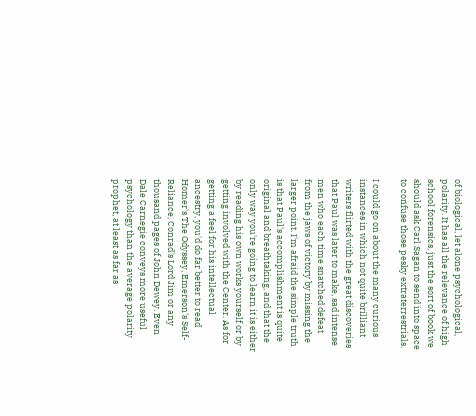of biological, let alone psychological, polarity. It has all the relevance of high school forensics, just the sort of book we should ask Carl Sagan to send into space to confuse those pesky extraterrestrials.

I could go on about the many curious instances in which not quite brilliant writers flirted with the great discoveries that Paul was later to make, sad intense men who each time snatched defeat from the jaws of victory by missing the larger point. I'm afraid the simple truth is that Paul's accomplishment is quite original and breathtaking, and that the only way you're going to learn it is either by reading his own works yourself or by getting involved with the Center. As for getting a feel for his intellectual ancestry, you'd do far better to read Homer's The Odyssey, Emerson's Self-Reliance, Conrad's Lord Jim or any thousand pages of John Dewey. Even Dale Carnegie conveys more useful psychology than the average polarity prophet, at least as far as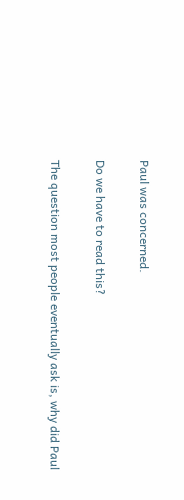Paul was concerned.

Do we have to read this?

The question most people eventually ask is, why did Paul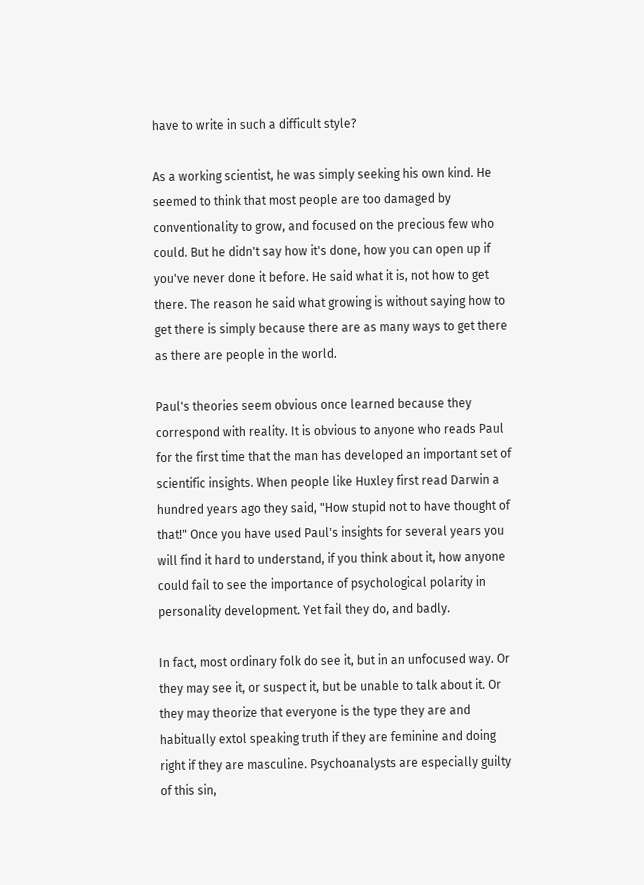have to write in such a difficult style?

As a working scientist, he was simply seeking his own kind. He seemed to think that most people are too damaged by conventionality to grow, and focused on the precious few who could. But he didn't say how it's done, how you can open up if you've never done it before. He said what it is, not how to get there. The reason he said what growing is without saying how to get there is simply because there are as many ways to get there as there are people in the world.

Paul's theories seem obvious once learned because they correspond with reality. It is obvious to anyone who reads Paul for the first time that the man has developed an important set of scientific insights. When people like Huxley first read Darwin a hundred years ago they said, "How stupid not to have thought of that!" Once you have used Paul's insights for several years you will find it hard to understand, if you think about it, how anyone could fail to see the importance of psychological polarity in personality development. Yet fail they do, and badly.

In fact, most ordinary folk do see it, but in an unfocused way. Or they may see it, or suspect it, but be unable to talk about it. Or they may theorize that everyone is the type they are and habitually extol speaking truth if they are feminine and doing right if they are masculine. Psychoanalysts are especially guilty of this sin,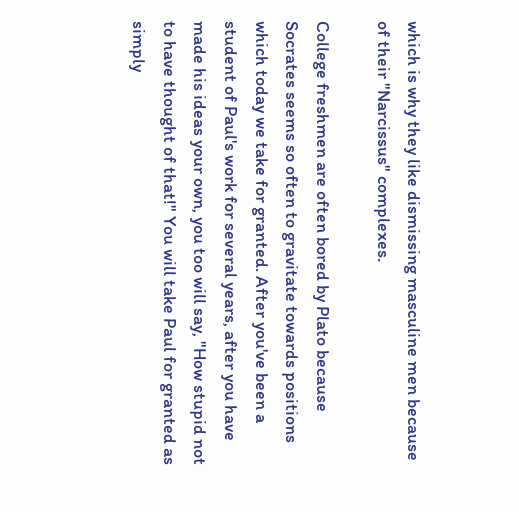which is why they like dismissing masculine men because of their "Narcissus" complexes.

College freshmen are often bored by Plato because Socrates seems so often to gravitate towards positions which today we take for granted. After you've been a student of Paul's work for several years, after you have made his ideas your own, you too will say, "How stupid not to have thought of that!" You will take Paul for granted as simply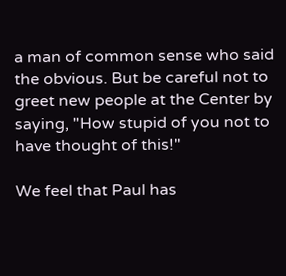a man of common sense who said the obvious. But be careful not to greet new people at the Center by saying, "How stupid of you not to have thought of this!"

We feel that Paul has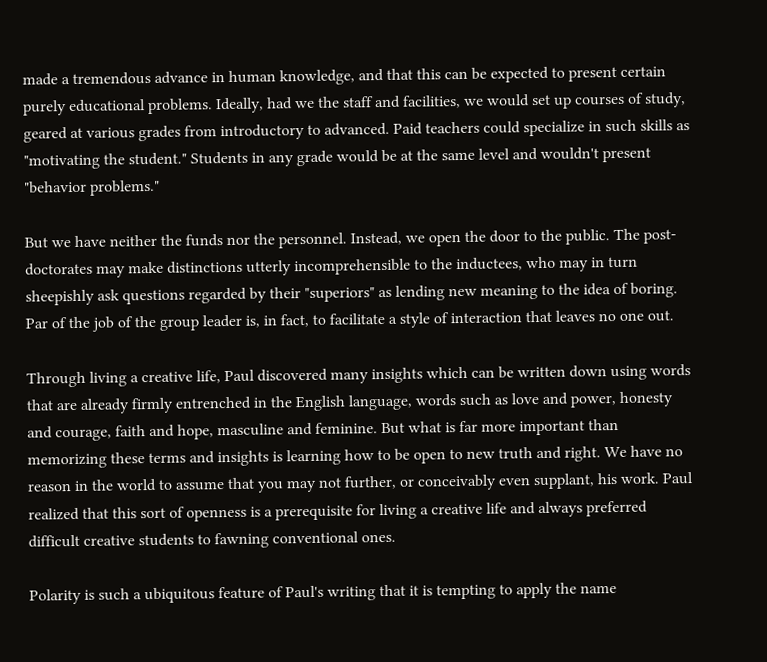made a tremendous advance in human knowledge, and that this can be expected to present certain purely educational problems. Ideally, had we the staff and facilities, we would set up courses of study, geared at various grades from introductory to advanced. Paid teachers could specialize in such skills as "motivating the student." Students in any grade would be at the same level and wouldn't present "behavior problems."

But we have neither the funds nor the personnel. Instead, we open the door to the public. The post-doctorates may make distinctions utterly incomprehensible to the inductees, who may in turn sheepishly ask questions regarded by their "superiors" as lending new meaning to the idea of boring. Par of the job of the group leader is, in fact, to facilitate a style of interaction that leaves no one out.

Through living a creative life, Paul discovered many insights which can be written down using words that are already firmly entrenched in the English language, words such as love and power, honesty and courage, faith and hope, masculine and feminine. But what is far more important than memorizing these terms and insights is learning how to be open to new truth and right. We have no reason in the world to assume that you may not further, or conceivably even supplant, his work. Paul realized that this sort of openness is a prerequisite for living a creative life and always preferred difficult creative students to fawning conventional ones.

Polarity is such a ubiquitous feature of Paul's writing that it is tempting to apply the name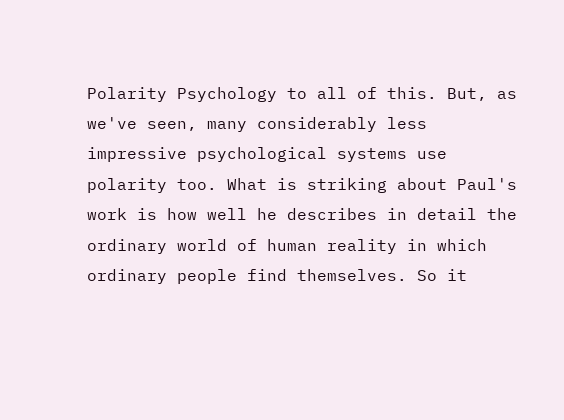Polarity Psychology to all of this. But, as we've seen, many considerably less impressive psychological systems use polarity too. What is striking about Paul's work is how well he describes in detail the ordinary world of human reality in which ordinary people find themselves. So it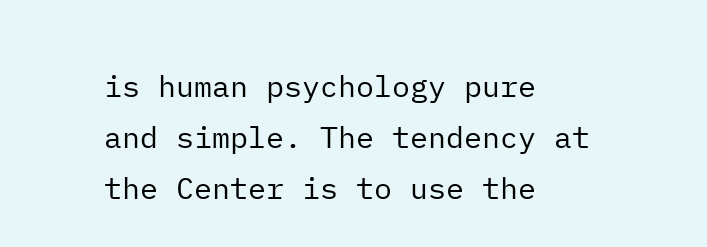is human psychology pure and simple. The tendency at the Center is to use the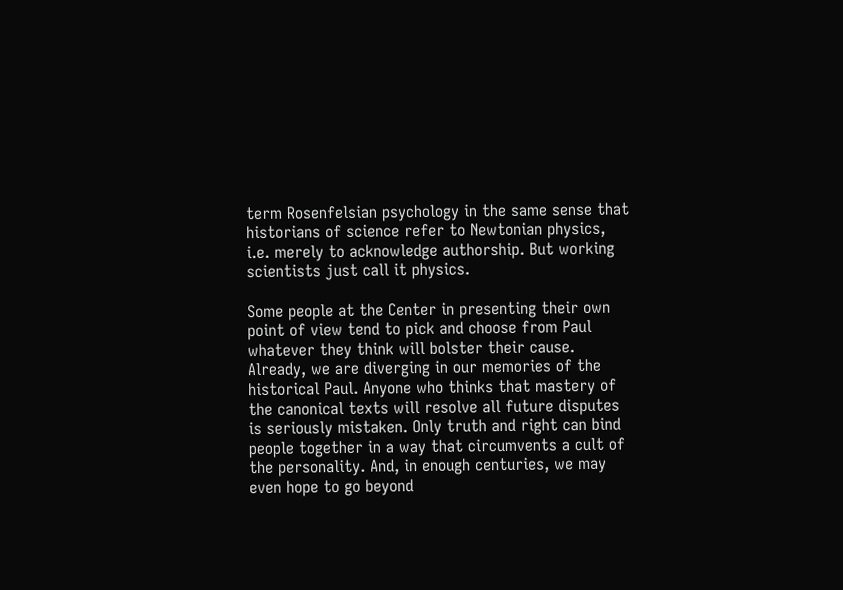term Rosenfelsian psychology in the same sense that historians of science refer to Newtonian physics, i.e. merely to acknowledge authorship. But working scientists just call it physics.

Some people at the Center in presenting their own point of view tend to pick and choose from Paul whatever they think will bolster their cause. Already, we are diverging in our memories of the historical Paul. Anyone who thinks that mastery of the canonical texts will resolve all future disputes is seriously mistaken. Only truth and right can bind people together in a way that circumvents a cult of the personality. And, in enough centuries, we may even hope to go beyond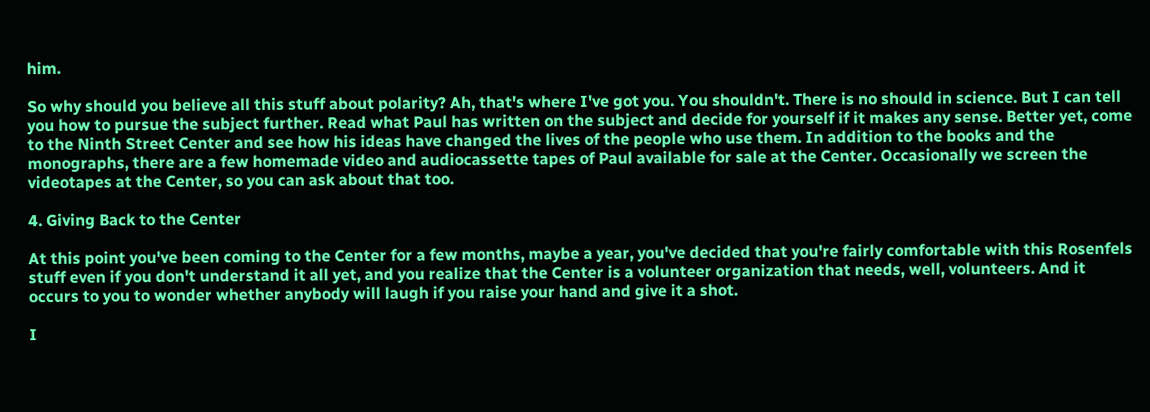him.

So why should you believe all this stuff about polarity? Ah, that's where I've got you. You shouldn't. There is no should in science. But I can tell you how to pursue the subject further. Read what Paul has written on the subject and decide for yourself if it makes any sense. Better yet, come to the Ninth Street Center and see how his ideas have changed the lives of the people who use them. In addition to the books and the monographs, there are a few homemade video and audiocassette tapes of Paul available for sale at the Center. Occasionally we screen the videotapes at the Center, so you can ask about that too.

4. Giving Back to the Center

At this point you've been coming to the Center for a few months, maybe a year, you've decided that you're fairly comfortable with this Rosenfels stuff even if you don't understand it all yet, and you realize that the Center is a volunteer organization that needs, well, volunteers. And it occurs to you to wonder whether anybody will laugh if you raise your hand and give it a shot.

I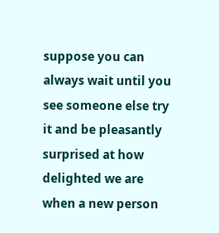suppose you can always wait until you see someone else try it and be pleasantly surprised at how delighted we are when a new person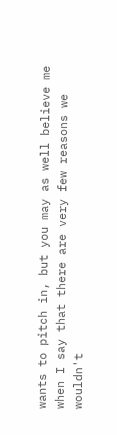wants to pitch in, but you may as well believe me when I say that there are very few reasons we wouldn't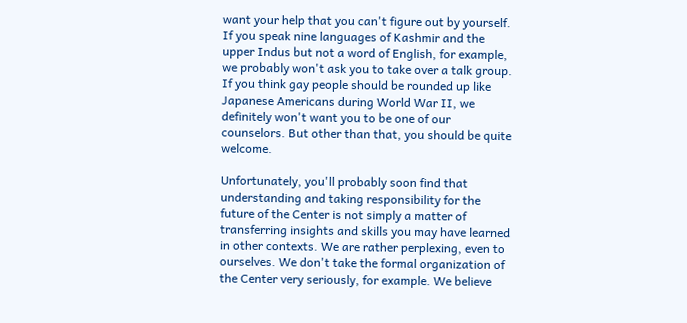want your help that you can't figure out by yourself. If you speak nine languages of Kashmir and the upper Indus but not a word of English, for example, we probably won't ask you to take over a talk group. If you think gay people should be rounded up like Japanese Americans during World War II, we definitely won't want you to be one of our counselors. But other than that, you should be quite welcome.

Unfortunately, you'll probably soon find that understanding and taking responsibility for the future of the Center is not simply a matter of transferring insights and skills you may have learned in other contexts. We are rather perplexing, even to ourselves. We don't take the formal organization of the Center very seriously, for example. We believe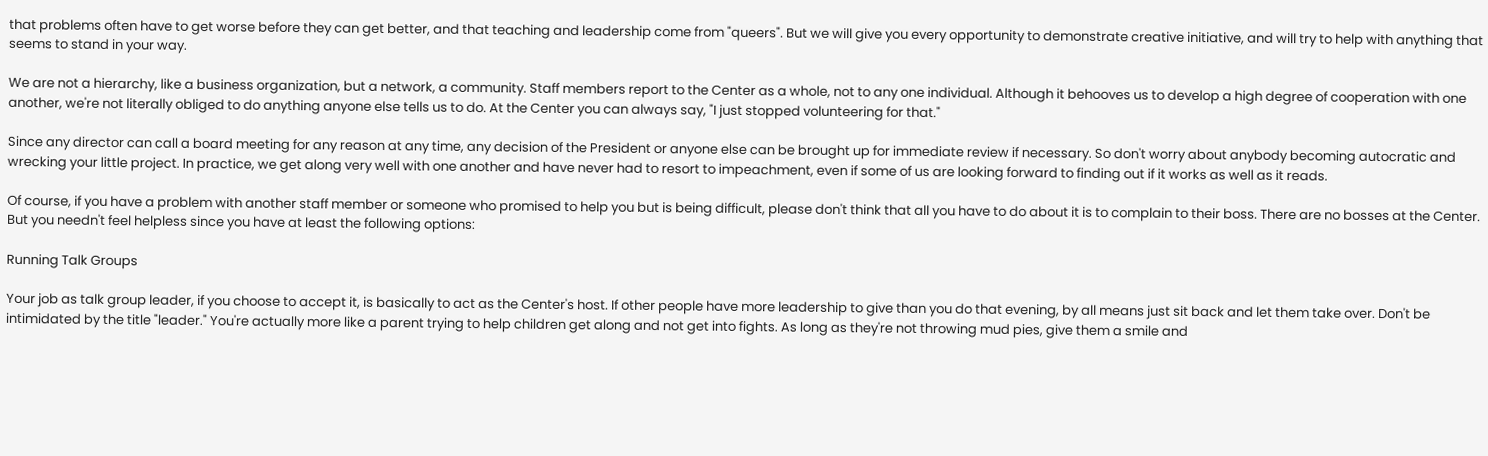that problems often have to get worse before they can get better, and that teaching and leadership come from "queers". But we will give you every opportunity to demonstrate creative initiative, and will try to help with anything that seems to stand in your way.

We are not a hierarchy, like a business organization, but a network, a community. Staff members report to the Center as a whole, not to any one individual. Although it behooves us to develop a high degree of cooperation with one another, we're not literally obliged to do anything anyone else tells us to do. At the Center you can always say, "I just stopped volunteering for that."

Since any director can call a board meeting for any reason at any time, any decision of the President or anyone else can be brought up for immediate review if necessary. So don't worry about anybody becoming autocratic and wrecking your little project. In practice, we get along very well with one another and have never had to resort to impeachment, even if some of us are looking forward to finding out if it works as well as it reads.

Of course, if you have a problem with another staff member or someone who promised to help you but is being difficult, please don't think that all you have to do about it is to complain to their boss. There are no bosses at the Center. But you needn't feel helpless since you have at least the following options:

Running Talk Groups

Your job as talk group leader, if you choose to accept it, is basically to act as the Center's host. If other people have more leadership to give than you do that evening, by all means just sit back and let them take over. Don't be intimidated by the title "leader." You're actually more like a parent trying to help children get along and not get into fights. As long as they're not throwing mud pies, give them a smile and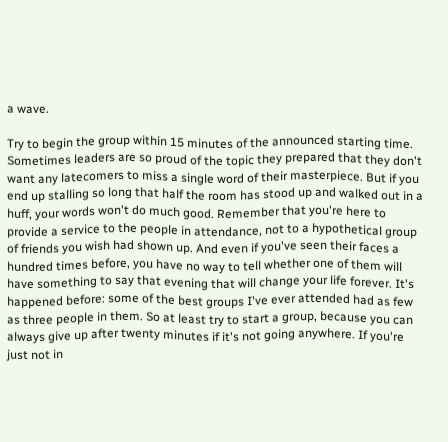a wave.

Try to begin the group within 15 minutes of the announced starting time. Sometimes leaders are so proud of the topic they prepared that they don't want any latecomers to miss a single word of their masterpiece. But if you end up stalling so long that half the room has stood up and walked out in a huff, your words won't do much good. Remember that you're here to provide a service to the people in attendance, not to a hypothetical group of friends you wish had shown up. And even if you've seen their faces a hundred times before, you have no way to tell whether one of them will have something to say that evening that will change your life forever. It's happened before: some of the best groups I've ever attended had as few as three people in them. So at least try to start a group, because you can always give up after twenty minutes if it's not going anywhere. If you're just not in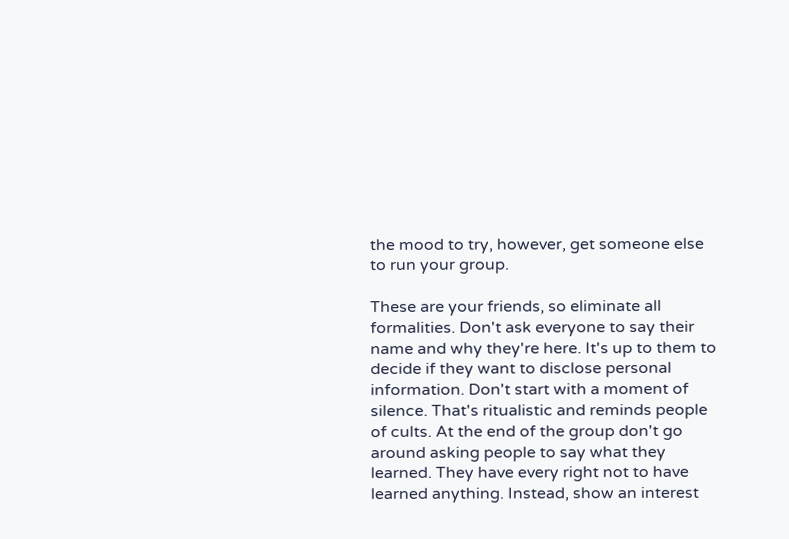the mood to try, however, get someone else to run your group.

These are your friends, so eliminate all formalities. Don't ask everyone to say their name and why they're here. It's up to them to decide if they want to disclose personal information. Don't start with a moment of silence. That's ritualistic and reminds people of cults. At the end of the group don't go around asking people to say what they learned. They have every right not to have learned anything. Instead, show an interest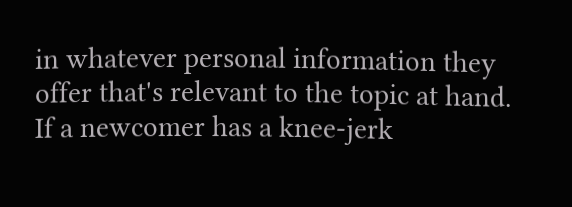in whatever personal information they offer that's relevant to the topic at hand. If a newcomer has a knee-jerk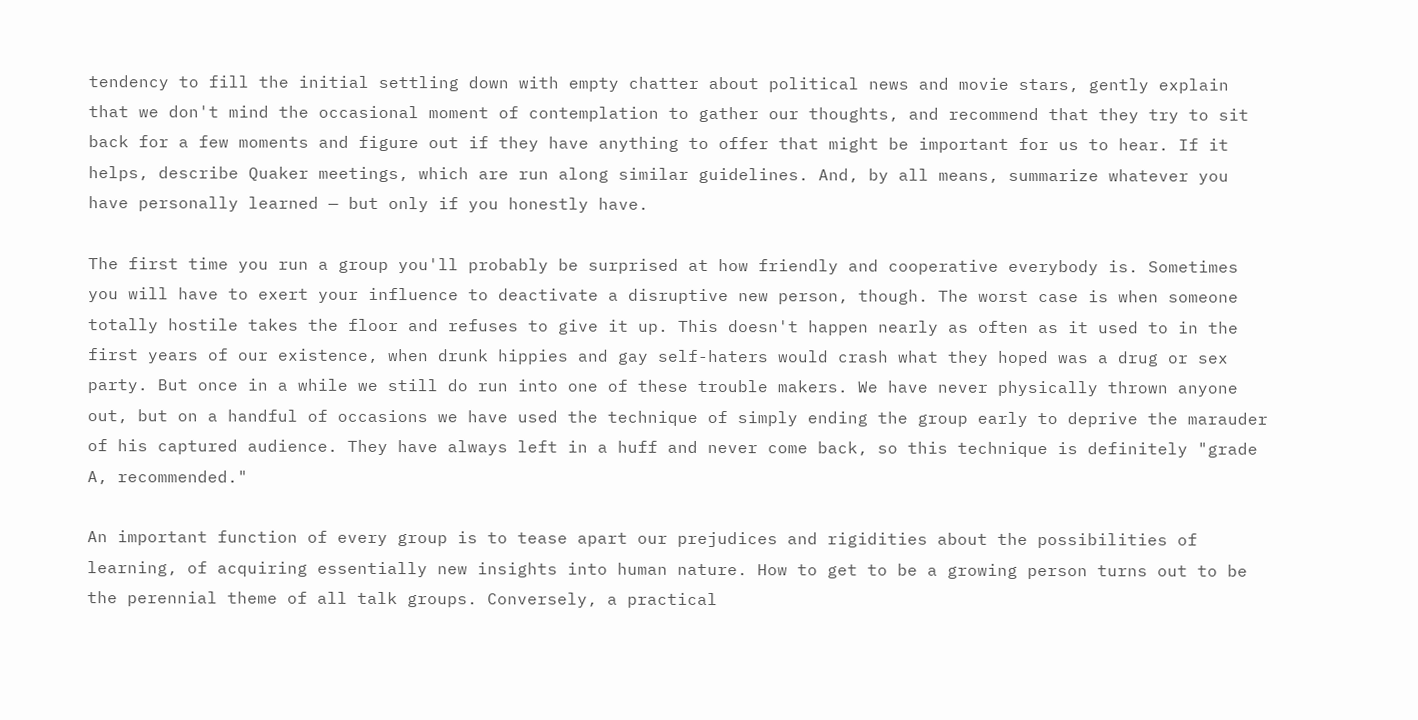tendency to fill the initial settling down with empty chatter about political news and movie stars, gently explain that we don't mind the occasional moment of contemplation to gather our thoughts, and recommend that they try to sit back for a few moments and figure out if they have anything to offer that might be important for us to hear. If it helps, describe Quaker meetings, which are run along similar guidelines. And, by all means, summarize whatever you have personally learned — but only if you honestly have.

The first time you run a group you'll probably be surprised at how friendly and cooperative everybody is. Sometimes you will have to exert your influence to deactivate a disruptive new person, though. The worst case is when someone totally hostile takes the floor and refuses to give it up. This doesn't happen nearly as often as it used to in the first years of our existence, when drunk hippies and gay self-haters would crash what they hoped was a drug or sex party. But once in a while we still do run into one of these trouble makers. We have never physically thrown anyone out, but on a handful of occasions we have used the technique of simply ending the group early to deprive the marauder of his captured audience. They have always left in a huff and never come back, so this technique is definitely "grade A, recommended."

An important function of every group is to tease apart our prejudices and rigidities about the possibilities of learning, of acquiring essentially new insights into human nature. How to get to be a growing person turns out to be the perennial theme of all talk groups. Conversely, a practical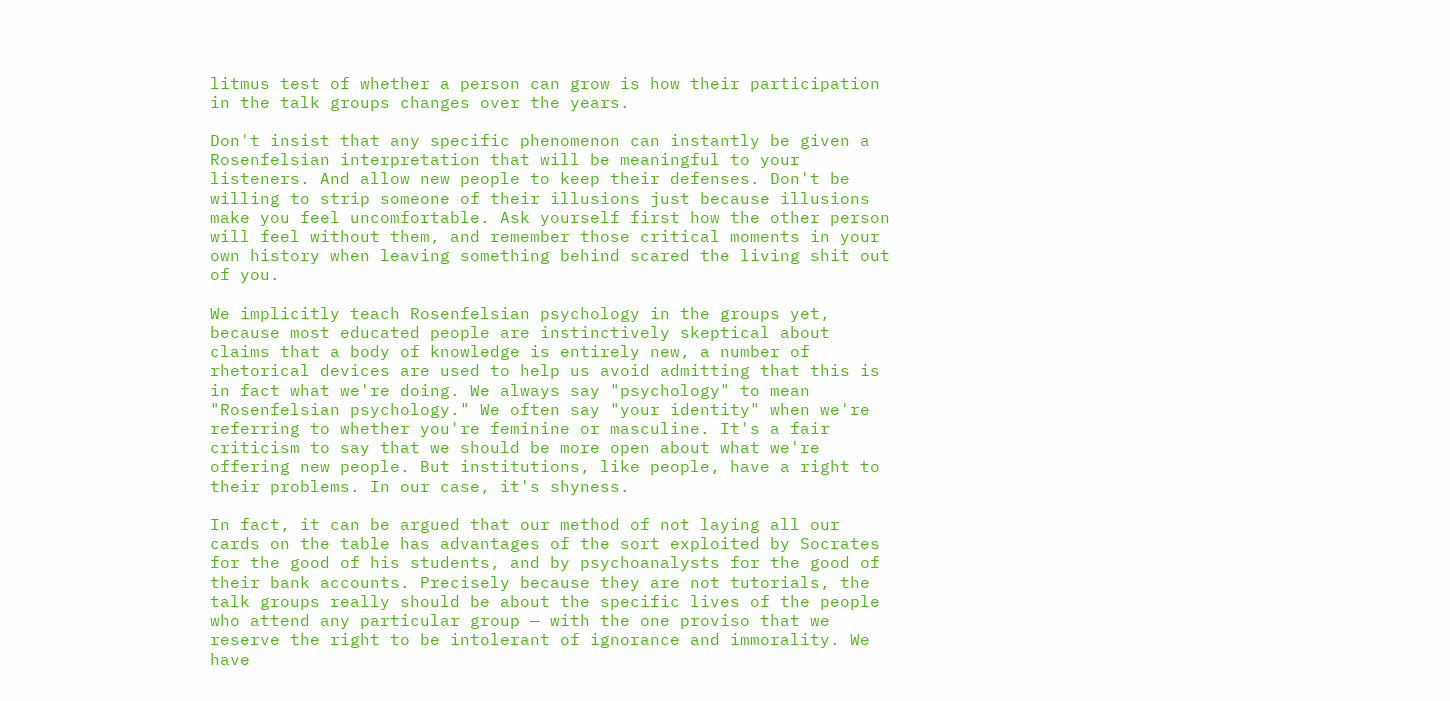litmus test of whether a person can grow is how their participation in the talk groups changes over the years.

Don't insist that any specific phenomenon can instantly be given a Rosenfelsian interpretation that will be meaningful to your listeners. And allow new people to keep their defenses. Don't be willing to strip someone of their illusions just because illusions make you feel uncomfortable. Ask yourself first how the other person will feel without them, and remember those critical moments in your own history when leaving something behind scared the living shit out of you.

We implicitly teach Rosenfelsian psychology in the groups yet, because most educated people are instinctively skeptical about claims that a body of knowledge is entirely new, a number of rhetorical devices are used to help us avoid admitting that this is in fact what we're doing. We always say "psychology" to mean "Rosenfelsian psychology." We often say "your identity" when we're referring to whether you're feminine or masculine. It's a fair criticism to say that we should be more open about what we're offering new people. But institutions, like people, have a right to their problems. In our case, it's shyness.

In fact, it can be argued that our method of not laying all our cards on the table has advantages of the sort exploited by Socrates for the good of his students, and by psychoanalysts for the good of their bank accounts. Precisely because they are not tutorials, the talk groups really should be about the specific lives of the people who attend any particular group — with the one proviso that we reserve the right to be intolerant of ignorance and immorality. We have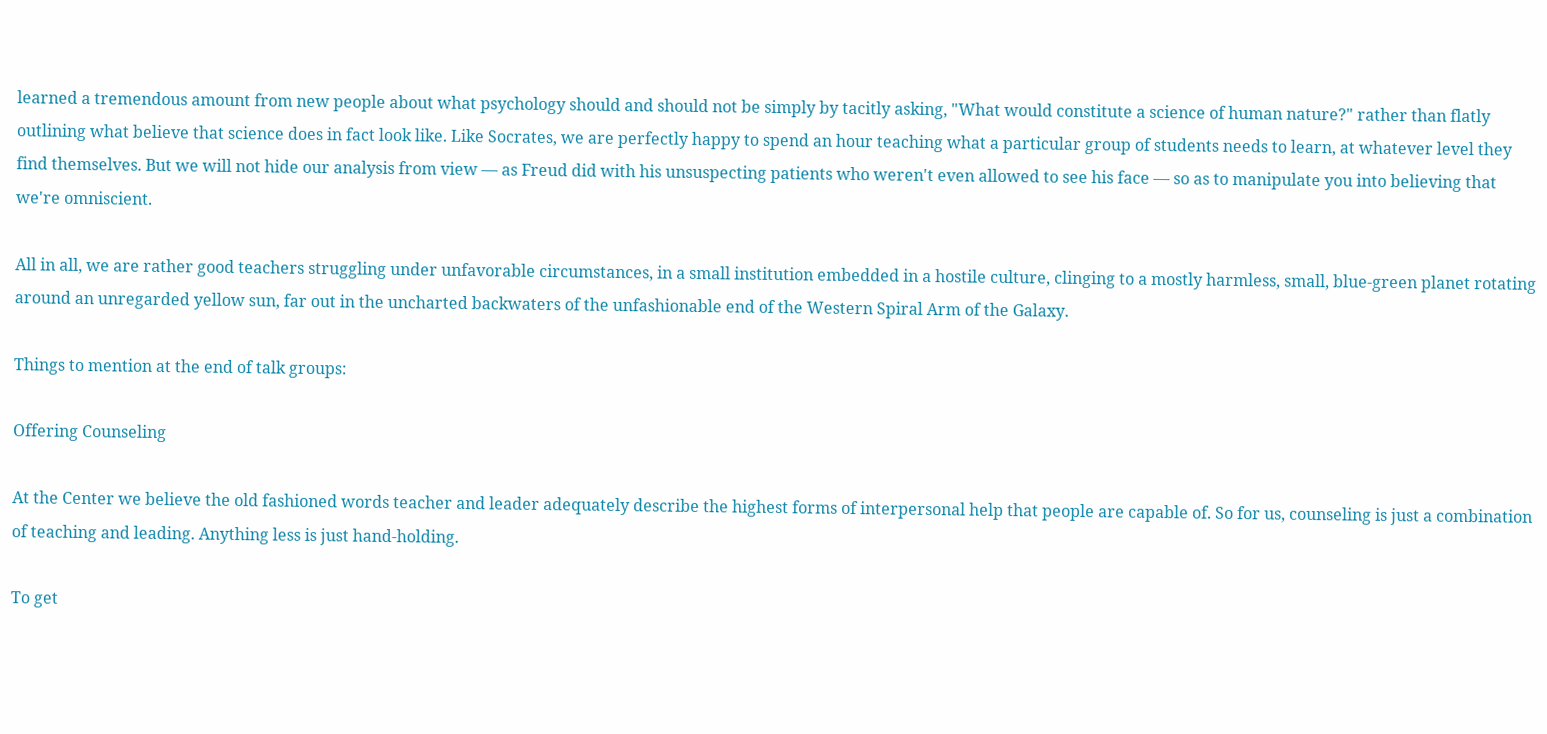learned a tremendous amount from new people about what psychology should and should not be simply by tacitly asking, "What would constitute a science of human nature?" rather than flatly outlining what believe that science does in fact look like. Like Socrates, we are perfectly happy to spend an hour teaching what a particular group of students needs to learn, at whatever level they find themselves. But we will not hide our analysis from view — as Freud did with his unsuspecting patients who weren't even allowed to see his face — so as to manipulate you into believing that we're omniscient.

All in all, we are rather good teachers struggling under unfavorable circumstances, in a small institution embedded in a hostile culture, clinging to a mostly harmless, small, blue-green planet rotating around an unregarded yellow sun, far out in the uncharted backwaters of the unfashionable end of the Western Spiral Arm of the Galaxy.

Things to mention at the end of talk groups:

Offering Counseling

At the Center we believe the old fashioned words teacher and leader adequately describe the highest forms of interpersonal help that people are capable of. So for us, counseling is just a combination of teaching and leading. Anything less is just hand-holding.

To get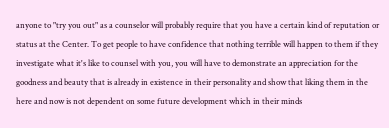anyone to "try you out" as a counselor will probably require that you have a certain kind of reputation or status at the Center. To get people to have confidence that nothing terrible will happen to them if they investigate what it's like to counsel with you, you will have to demonstrate an appreciation for the goodness and beauty that is already in existence in their personality and show that liking them in the here and now is not dependent on some future development which in their minds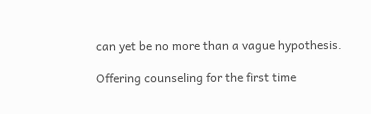can yet be no more than a vague hypothesis.

Offering counseling for the first time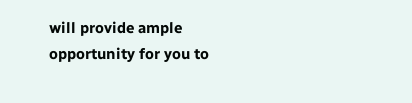will provide ample opportunity for you to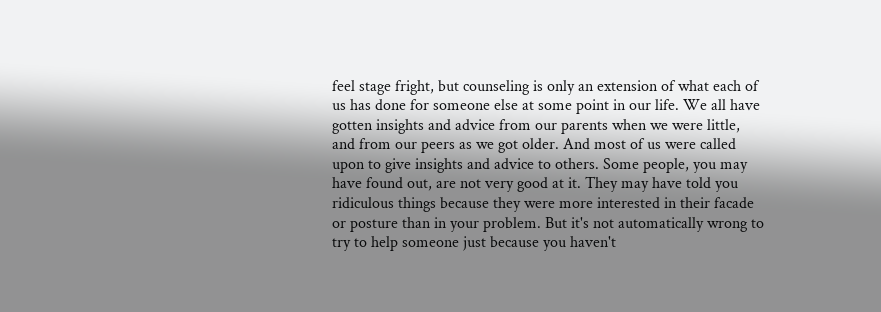feel stage fright, but counseling is only an extension of what each of us has done for someone else at some point in our life. We all have gotten insights and advice from our parents when we were little, and from our peers as we got older. And most of us were called upon to give insights and advice to others. Some people, you may have found out, are not very good at it. They may have told you ridiculous things because they were more interested in their facade or posture than in your problem. But it's not automatically wrong to try to help someone just because you haven't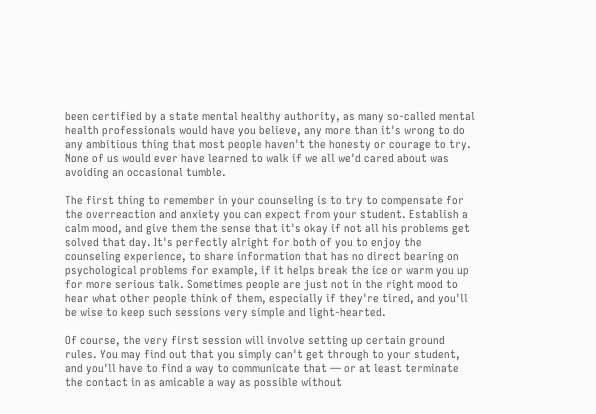been certified by a state mental healthy authority, as many so-called mental health professionals would have you believe, any more than it's wrong to do any ambitious thing that most people haven't the honesty or courage to try. None of us would ever have learned to walk if we all we'd cared about was avoiding an occasional tumble.

The first thing to remember in your counseling is to try to compensate for the overreaction and anxiety you can expect from your student. Establish a calm mood, and give them the sense that it's okay if not all his problems get solved that day. It's perfectly alright for both of you to enjoy the counseling experience, to share information that has no direct bearing on psychological problems for example, if it helps break the ice or warm you up for more serious talk. Sometimes people are just not in the right mood to hear what other people think of them, especially if they're tired, and you'll be wise to keep such sessions very simple and light-hearted.

Of course, the very first session will involve setting up certain ground rules. You may find out that you simply can't get through to your student, and you'll have to find a way to communicate that — or at least terminate the contact in as amicable a way as possible without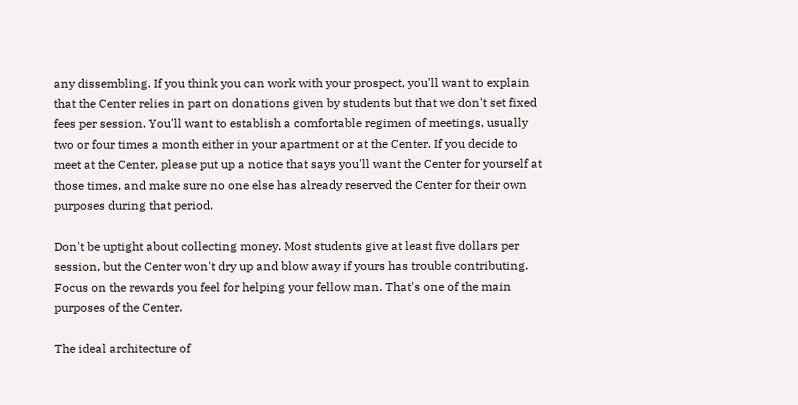any dissembling. If you think you can work with your prospect, you'll want to explain that the Center relies in part on donations given by students but that we don't set fixed fees per session. You'll want to establish a comfortable regimen of meetings, usually two or four times a month either in your apartment or at the Center. If you decide to meet at the Center, please put up a notice that says you'll want the Center for yourself at those times, and make sure no one else has already reserved the Center for their own purposes during that period.

Don't be uptight about collecting money. Most students give at least five dollars per session, but the Center won't dry up and blow away if yours has trouble contributing. Focus on the rewards you feel for helping your fellow man. That's one of the main purposes of the Center.

The ideal architecture of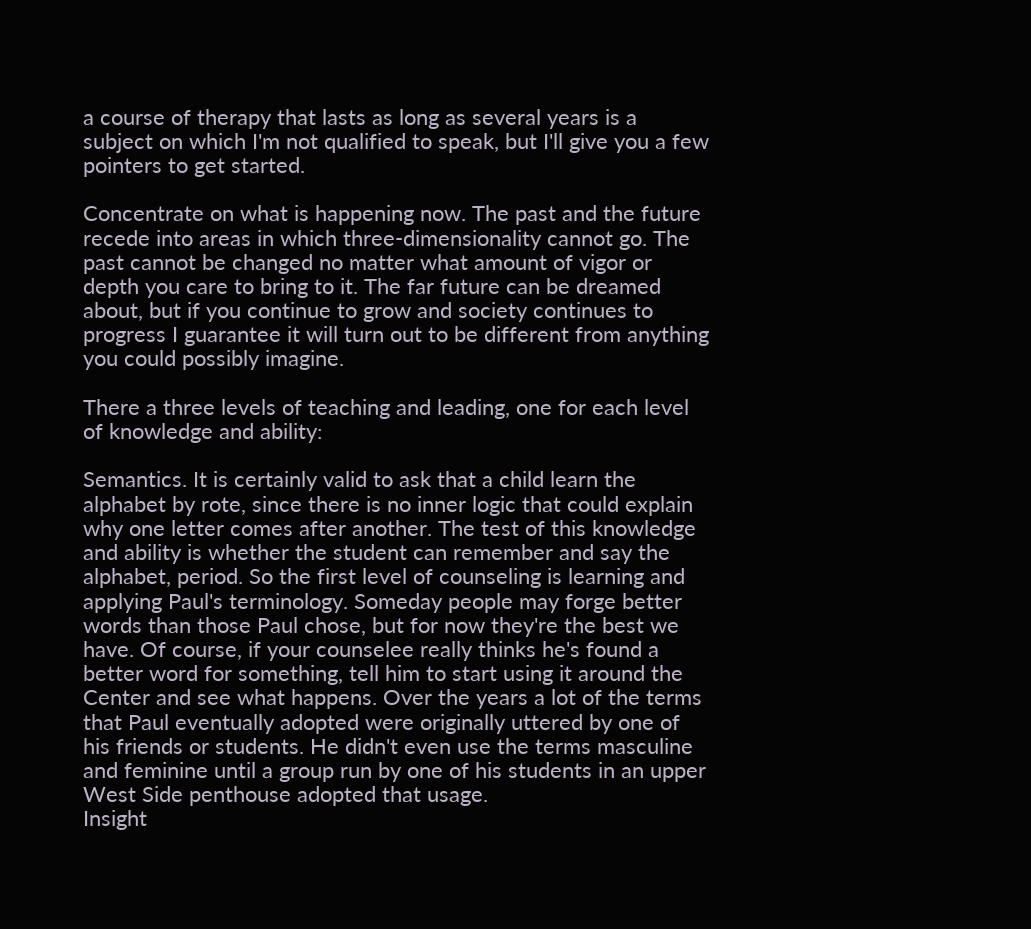a course of therapy that lasts as long as several years is a subject on which I'm not qualified to speak, but I'll give you a few pointers to get started.

Concentrate on what is happening now. The past and the future recede into areas in which three-dimensionality cannot go. The past cannot be changed no matter what amount of vigor or depth you care to bring to it. The far future can be dreamed about, but if you continue to grow and society continues to progress I guarantee it will turn out to be different from anything you could possibly imagine.

There a three levels of teaching and leading, one for each level of knowledge and ability:

Semantics. It is certainly valid to ask that a child learn the alphabet by rote, since there is no inner logic that could explain why one letter comes after another. The test of this knowledge and ability is whether the student can remember and say the alphabet, period. So the first level of counseling is learning and applying Paul's terminology. Someday people may forge better words than those Paul chose, but for now they're the best we have. Of course, if your counselee really thinks he's found a better word for something, tell him to start using it around the Center and see what happens. Over the years a lot of the terms that Paul eventually adopted were originally uttered by one of his friends or students. He didn't even use the terms masculine and feminine until a group run by one of his students in an upper West Side penthouse adopted that usage.
Insight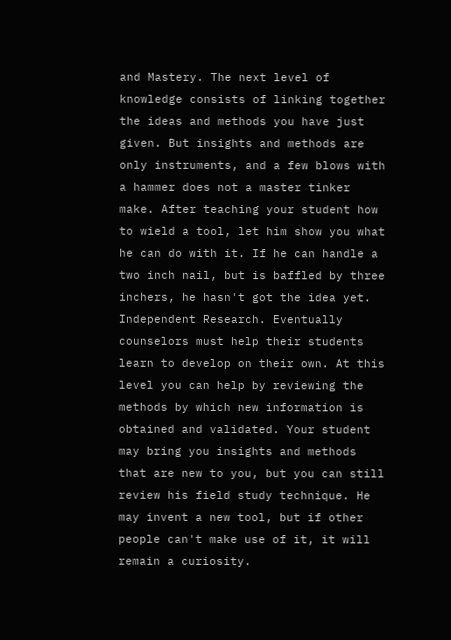and Mastery. The next level of knowledge consists of linking together the ideas and methods you have just given. But insights and methods are only instruments, and a few blows with a hammer does not a master tinker make. After teaching your student how to wield a tool, let him show you what he can do with it. If he can handle a two inch nail, but is baffled by three inchers, he hasn't got the idea yet.
Independent Research. Eventually counselors must help their students learn to develop on their own. At this level you can help by reviewing the methods by which new information is obtained and validated. Your student may bring you insights and methods that are new to you, but you can still review his field study technique. He may invent a new tool, but if other people can't make use of it, it will remain a curiosity.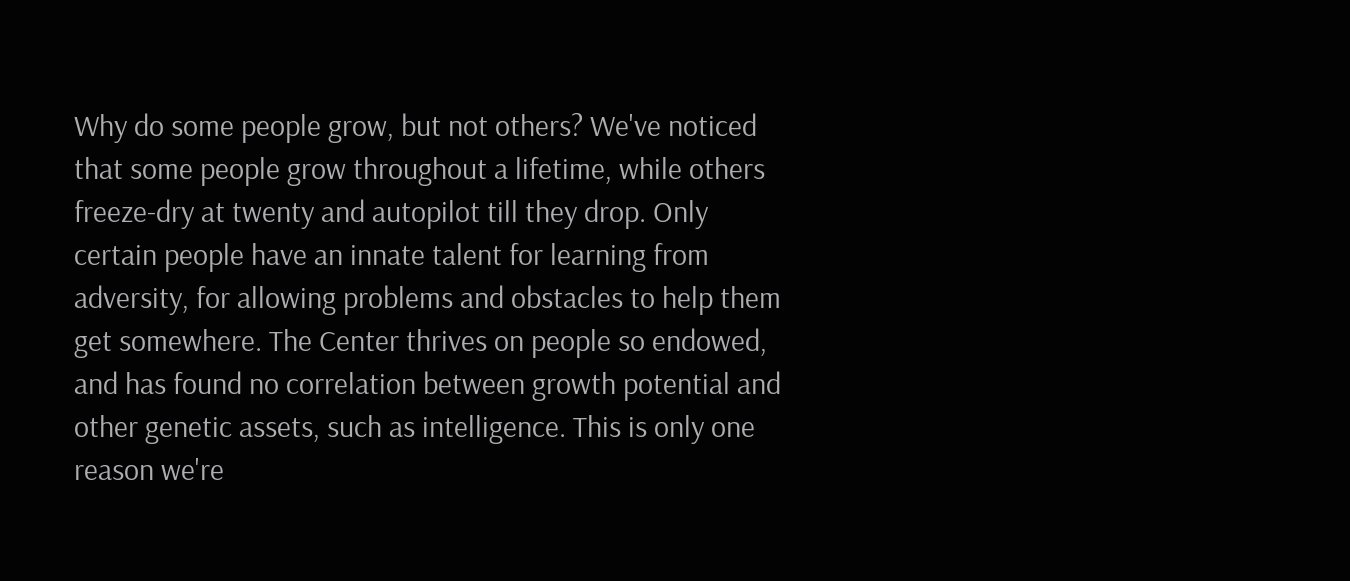Why do some people grow, but not others? We've noticed that some people grow throughout a lifetime, while others freeze-dry at twenty and autopilot till they drop. Only certain people have an innate talent for learning from adversity, for allowing problems and obstacles to help them get somewhere. The Center thrives on people so endowed, and has found no correlation between growth potential and other genetic assets, such as intelligence. This is only one reason we're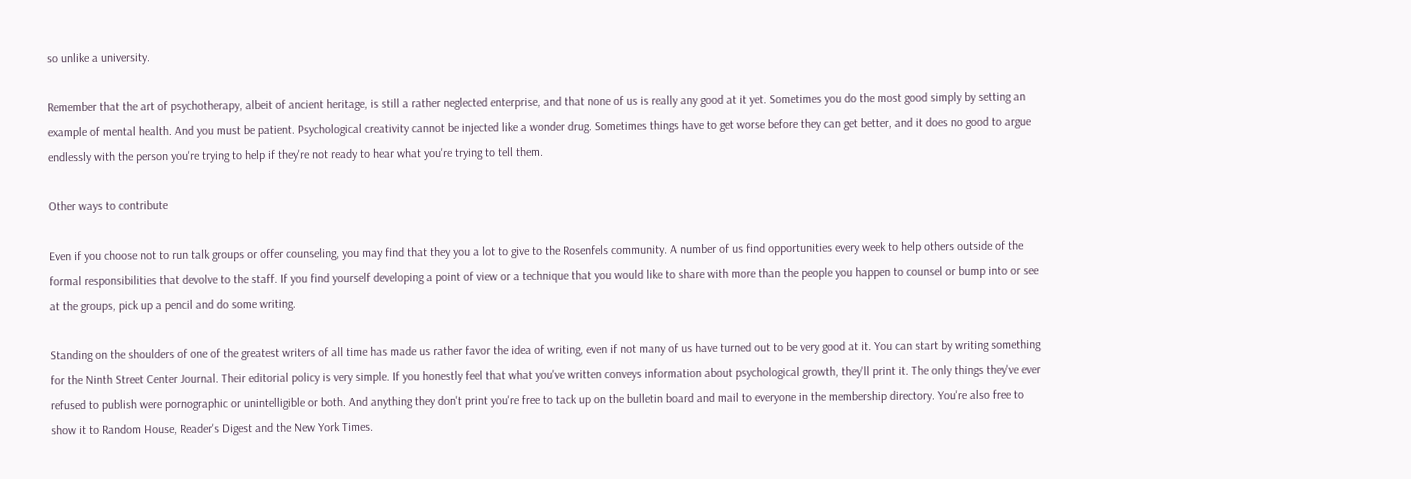so unlike a university.

Remember that the art of psychotherapy, albeit of ancient heritage, is still a rather neglected enterprise, and that none of us is really any good at it yet. Sometimes you do the most good simply by setting an example of mental health. And you must be patient. Psychological creativity cannot be injected like a wonder drug. Sometimes things have to get worse before they can get better, and it does no good to argue endlessly with the person you're trying to help if they're not ready to hear what you're trying to tell them.

Other ways to contribute

Even if you choose not to run talk groups or offer counseling, you may find that they you a lot to give to the Rosenfels community. A number of us find opportunities every week to help others outside of the formal responsibilities that devolve to the staff. If you find yourself developing a point of view or a technique that you would like to share with more than the people you happen to counsel or bump into or see at the groups, pick up a pencil and do some writing.

Standing on the shoulders of one of the greatest writers of all time has made us rather favor the idea of writing, even if not many of us have turned out to be very good at it. You can start by writing something for the Ninth Street Center Journal. Their editorial policy is very simple. If you honestly feel that what you've written conveys information about psychological growth, they'll print it. The only things they've ever refused to publish were pornographic or unintelligible or both. And anything they don't print you're free to tack up on the bulletin board and mail to everyone in the membership directory. You're also free to show it to Random House, Reader's Digest and the New York Times.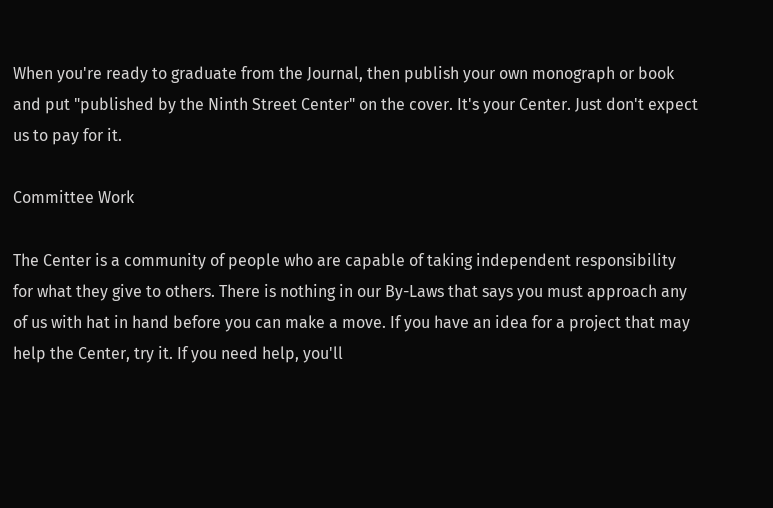When you're ready to graduate from the Journal, then publish your own monograph or book and put "published by the Ninth Street Center" on the cover. It's your Center. Just don't expect us to pay for it.

Committee Work

The Center is a community of people who are capable of taking independent responsibility for what they give to others. There is nothing in our By-Laws that says you must approach any of us with hat in hand before you can make a move. If you have an idea for a project that may help the Center, try it. If you need help, you'll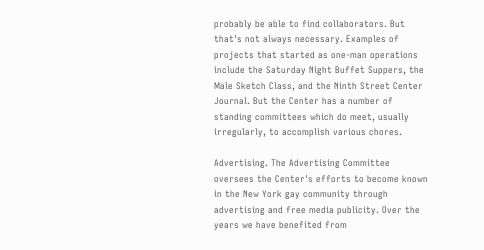probably be able to find collaborators. But that's not always necessary. Examples of projects that started as one-man operations include the Saturday Night Buffet Suppers, the Male Sketch Class, and the Ninth Street Center Journal. But the Center has a number of standing committees which do meet, usually irregularly, to accomplish various chores.

Advertising. The Advertising Committee oversees the Center's efforts to become known in the New York gay community through advertising and free media publicity. Over the years we have benefited from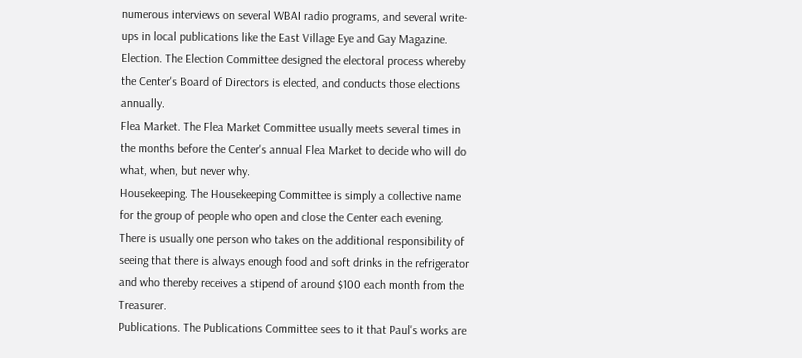numerous interviews on several WBAI radio programs, and several write-ups in local publications like the East Village Eye and Gay Magazine.
Election. The Election Committee designed the electoral process whereby the Center's Board of Directors is elected, and conducts those elections annually.
Flea Market. The Flea Market Committee usually meets several times in the months before the Center's annual Flea Market to decide who will do what, when, but never why.
Housekeeping. The Housekeeping Committee is simply a collective name for the group of people who open and close the Center each evening. There is usually one person who takes on the additional responsibility of seeing that there is always enough food and soft drinks in the refrigerator and who thereby receives a stipend of around $100 each month from the Treasurer.
Publications. The Publications Committee sees to it that Paul's works are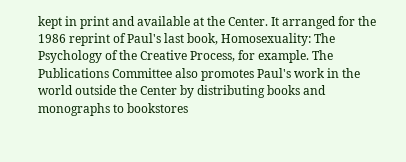kept in print and available at the Center. It arranged for the 1986 reprint of Paul's last book, Homosexuality: The Psychology of the Creative Process, for example. The Publications Committee also promotes Paul's work in the world outside the Center by distributing books and monographs to bookstores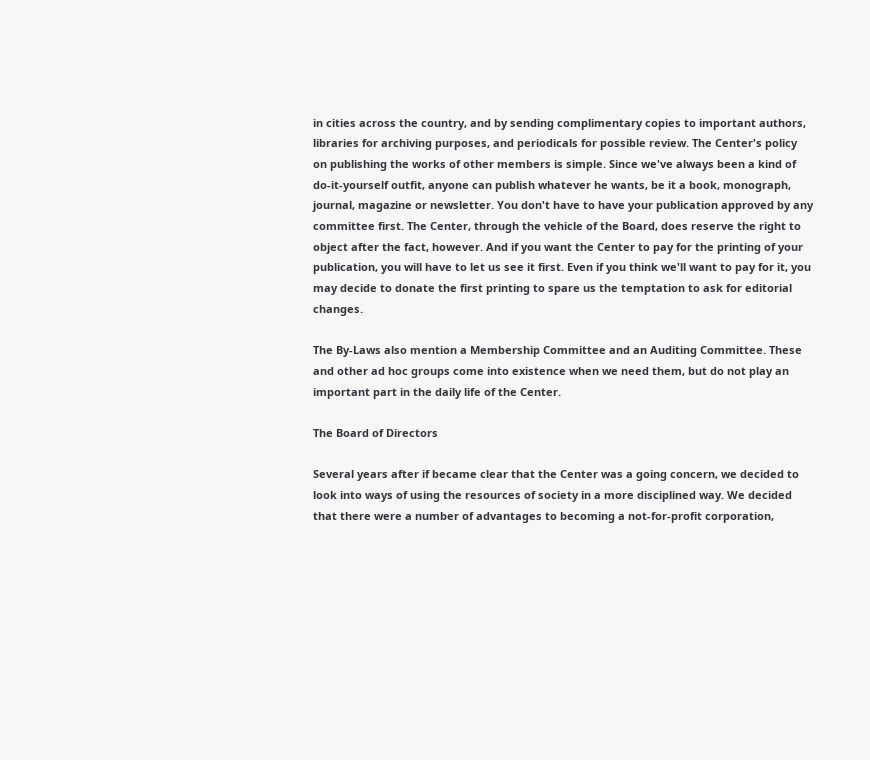in cities across the country, and by sending complimentary copies to important authors, libraries for archiving purposes, and periodicals for possible review. The Center's policy on publishing the works of other members is simple. Since we've always been a kind of do-it-yourself outfit, anyone can publish whatever he wants, be it a book, monograph, journal, magazine or newsletter. You don't have to have your publication approved by any committee first. The Center, through the vehicle of the Board, does reserve the right to object after the fact, however. And if you want the Center to pay for the printing of your publication, you will have to let us see it first. Even if you think we'll want to pay for it, you may decide to donate the first printing to spare us the temptation to ask for editorial changes.

The By-Laws also mention a Membership Committee and an Auditing Committee. These and other ad hoc groups come into existence when we need them, but do not play an important part in the daily life of the Center.

The Board of Directors

Several years after if became clear that the Center was a going concern, we decided to look into ways of using the resources of society in a more disciplined way. We decided that there were a number of advantages to becoming a not-for-profit corporation,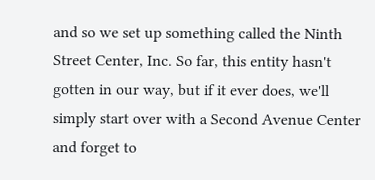and so we set up something called the Ninth Street Center, Inc. So far, this entity hasn't gotten in our way, but if it ever does, we'll simply start over with a Second Avenue Center and forget to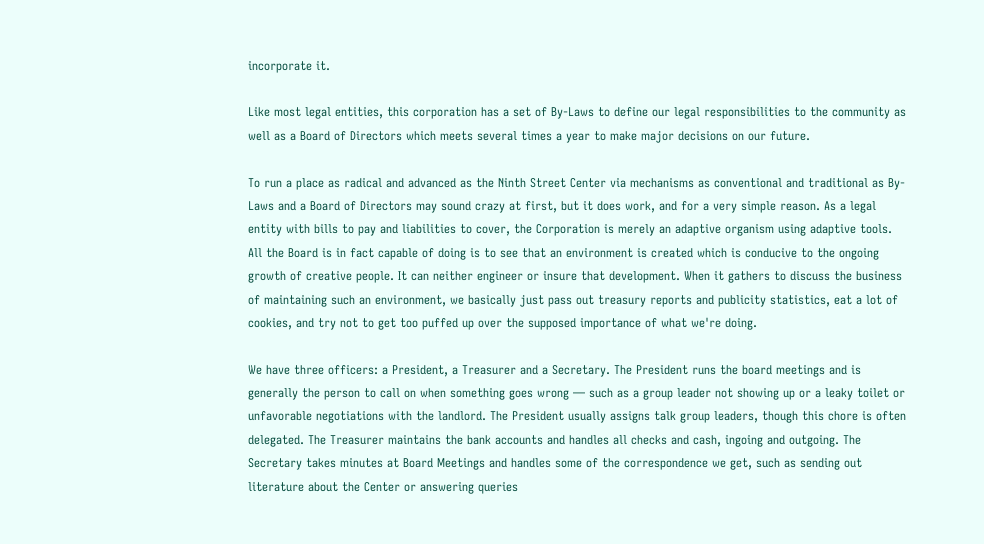incorporate it.

Like most legal entities, this corporation has a set of By-Laws to define our legal responsibilities to the community as well as a Board of Directors which meets several times a year to make major decisions on our future.

To run a place as radical and advanced as the Ninth Street Center via mechanisms as conventional and traditional as By-Laws and a Board of Directors may sound crazy at first, but it does work, and for a very simple reason. As a legal entity with bills to pay and liabilities to cover, the Corporation is merely an adaptive organism using adaptive tools. All the Board is in fact capable of doing is to see that an environment is created which is conducive to the ongoing growth of creative people. It can neither engineer or insure that development. When it gathers to discuss the business of maintaining such an environment, we basically just pass out treasury reports and publicity statistics, eat a lot of cookies, and try not to get too puffed up over the supposed importance of what we're doing.

We have three officers: a President, a Treasurer and a Secretary. The President runs the board meetings and is generally the person to call on when something goes wrong — such as a group leader not showing up or a leaky toilet or unfavorable negotiations with the landlord. The President usually assigns talk group leaders, though this chore is often delegated. The Treasurer maintains the bank accounts and handles all checks and cash, ingoing and outgoing. The Secretary takes minutes at Board Meetings and handles some of the correspondence we get, such as sending out literature about the Center or answering queries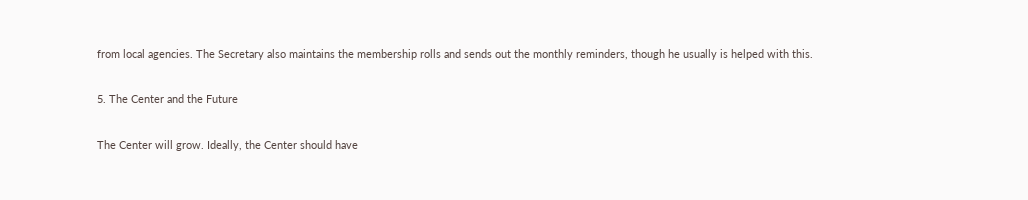from local agencies. The Secretary also maintains the membership rolls and sends out the monthly reminders, though he usually is helped with this.

5. The Center and the Future

The Center will grow. Ideally, the Center should have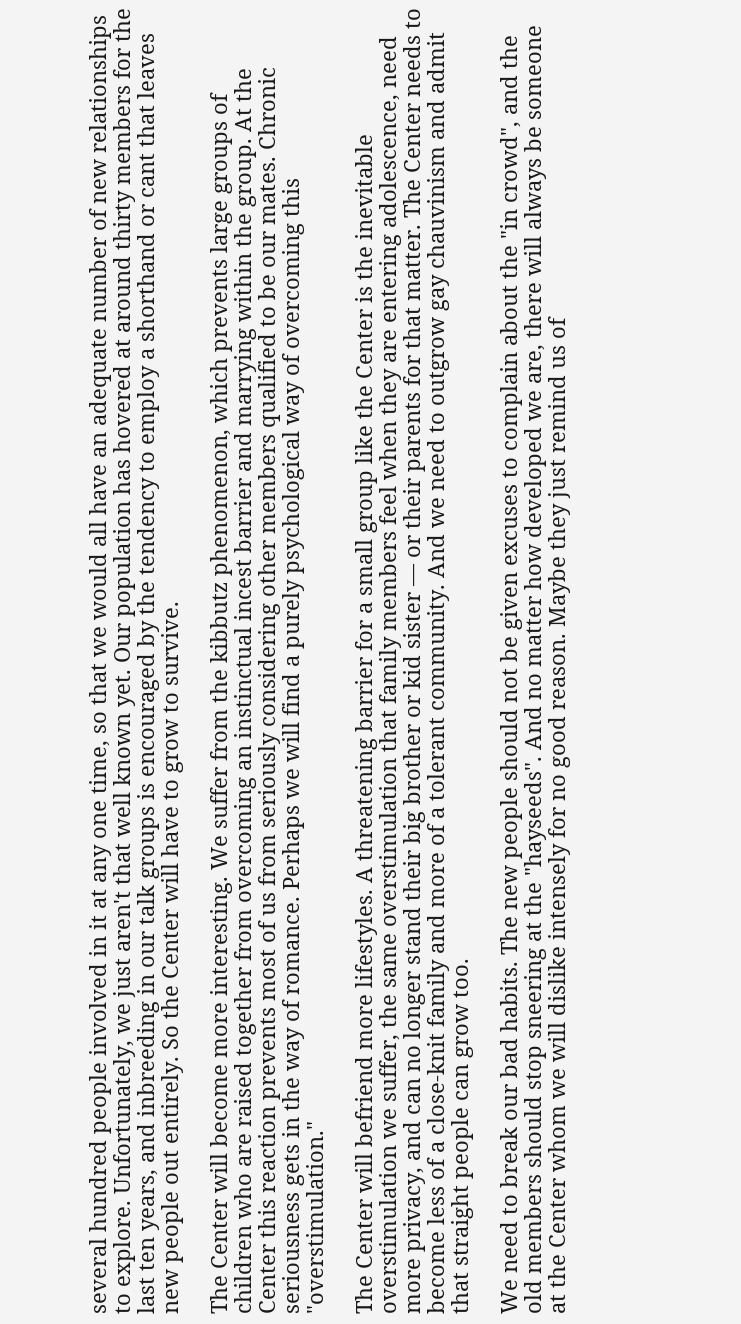several hundred people involved in it at any one time, so that we would all have an adequate number of new relationships to explore. Unfortunately, we just aren't that well known yet. Our population has hovered at around thirty members for the last ten years, and inbreeding in our talk groups is encouraged by the tendency to employ a shorthand or cant that leaves new people out entirely. So the Center will have to grow to survive.

The Center will become more interesting. We suffer from the kibbutz phenomenon, which prevents large groups of children who are raised together from overcoming an instinctual incest barrier and marrying within the group. At the Center this reaction prevents most of us from seriously considering other members qualified to be our mates. Chronic seriousness gets in the way of romance. Perhaps we will find a purely psychological way of overcoming this "overstimulation."

The Center will befriend more lifestyles. A threatening barrier for a small group like the Center is the inevitable overstimulation we suffer, the same overstimulation that family members feel when they are entering adolescence, need more privacy, and can no longer stand their big brother or kid sister — or their parents for that matter. The Center needs to become less of a close-knit family and more of a tolerant community. And we need to outgrow gay chauvinism and admit that straight people can grow too.

We need to break our bad habits. The new people should not be given excuses to complain about the "in crowd", and the old members should stop sneering at the "hayseeds". And no matter how developed we are, there will always be someone at the Center whom we will dislike intensely for no good reason. Maybe they just remind us of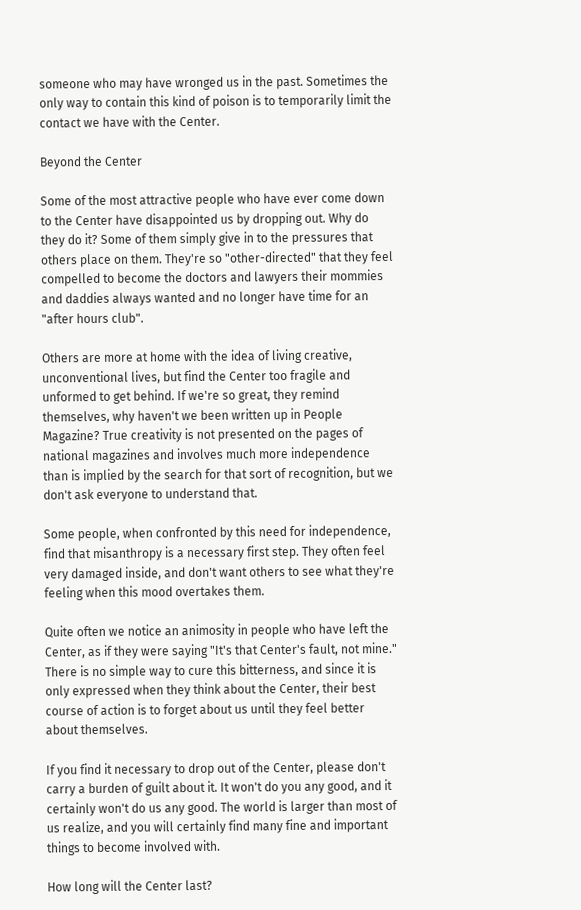someone who may have wronged us in the past. Sometimes the only way to contain this kind of poison is to temporarily limit the contact we have with the Center.

Beyond the Center

Some of the most attractive people who have ever come down to the Center have disappointed us by dropping out. Why do they do it? Some of them simply give in to the pressures that others place on them. They're so "other-directed" that they feel compelled to become the doctors and lawyers their mommies and daddies always wanted and no longer have time for an "after hours club".

Others are more at home with the idea of living creative, unconventional lives, but find the Center too fragile and unformed to get behind. If we're so great, they remind themselves, why haven't we been written up in People Magazine? True creativity is not presented on the pages of national magazines and involves much more independence than is implied by the search for that sort of recognition, but we don't ask everyone to understand that.

Some people, when confronted by this need for independence, find that misanthropy is a necessary first step. They often feel very damaged inside, and don't want others to see what they're feeling when this mood overtakes them.

Quite often we notice an animosity in people who have left the Center, as if they were saying "It's that Center's fault, not mine." There is no simple way to cure this bitterness, and since it is only expressed when they think about the Center, their best course of action is to forget about us until they feel better about themselves.

If you find it necessary to drop out of the Center, please don't carry a burden of guilt about it. It won't do you any good, and it certainly won't do us any good. The world is larger than most of us realize, and you will certainly find many fine and important things to become involved with.

How long will the Center last?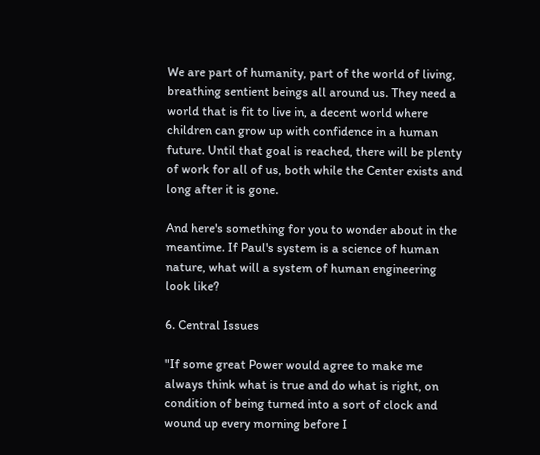We are part of humanity, part of the world of living, breathing sentient beings all around us. They need a world that is fit to live in, a decent world where children can grow up with confidence in a human future. Until that goal is reached, there will be plenty of work for all of us, both while the Center exists and long after it is gone.

And here's something for you to wonder about in the meantime. If Paul's system is a science of human nature, what will a system of human engineering look like?

6. Central Issues

"If some great Power would agree to make me always think what is true and do what is right, on condition of being turned into a sort of clock and wound up every morning before I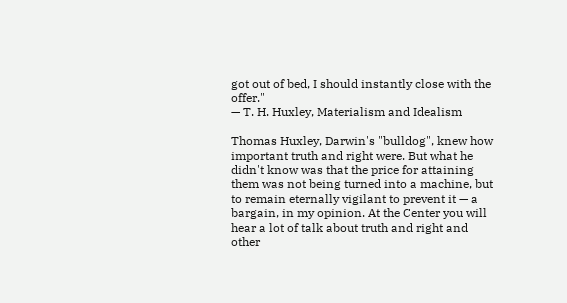got out of bed, I should instantly close with the offer."
— T. H. Huxley, Materialism and Idealism

Thomas Huxley, Darwin's "bulldog", knew how important truth and right were. But what he didn't know was that the price for attaining them was not being turned into a machine, but to remain eternally vigilant to prevent it — a bargain, in my opinion. At the Center you will hear a lot of talk about truth and right and other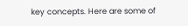key concepts. Here are some of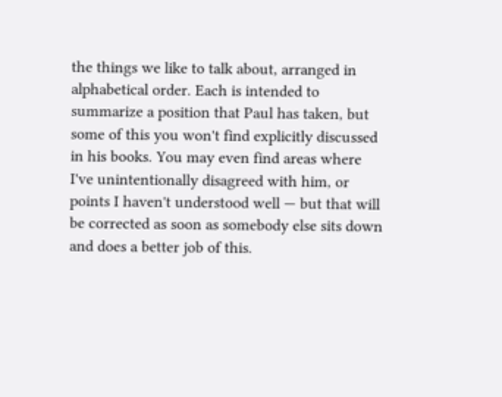the things we like to talk about, arranged in alphabetical order. Each is intended to summarize a position that Paul has taken, but some of this you won't find explicitly discussed in his books. You may even find areas where I've unintentionally disagreed with him, or points I haven't understood well — but that will be corrected as soon as somebody else sits down and does a better job of this.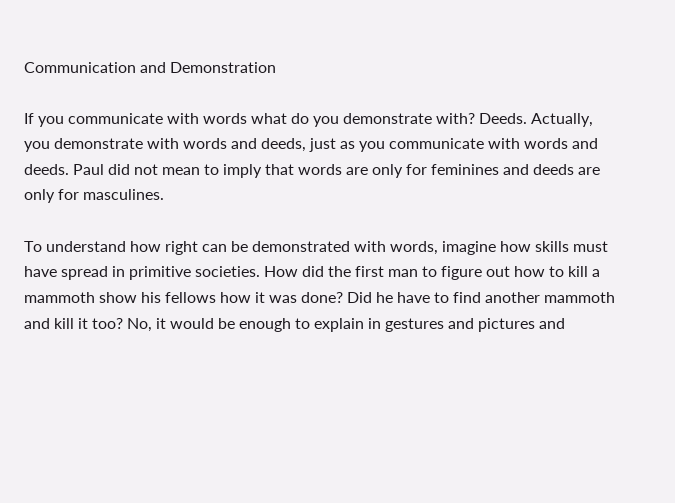Communication and Demonstration

If you communicate with words what do you demonstrate with? Deeds. Actually, you demonstrate with words and deeds, just as you communicate with words and deeds. Paul did not mean to imply that words are only for feminines and deeds are only for masculines.

To understand how right can be demonstrated with words, imagine how skills must have spread in primitive societies. How did the first man to figure out how to kill a mammoth show his fellows how it was done? Did he have to find another mammoth and kill it too? No, it would be enough to explain in gestures and pictures and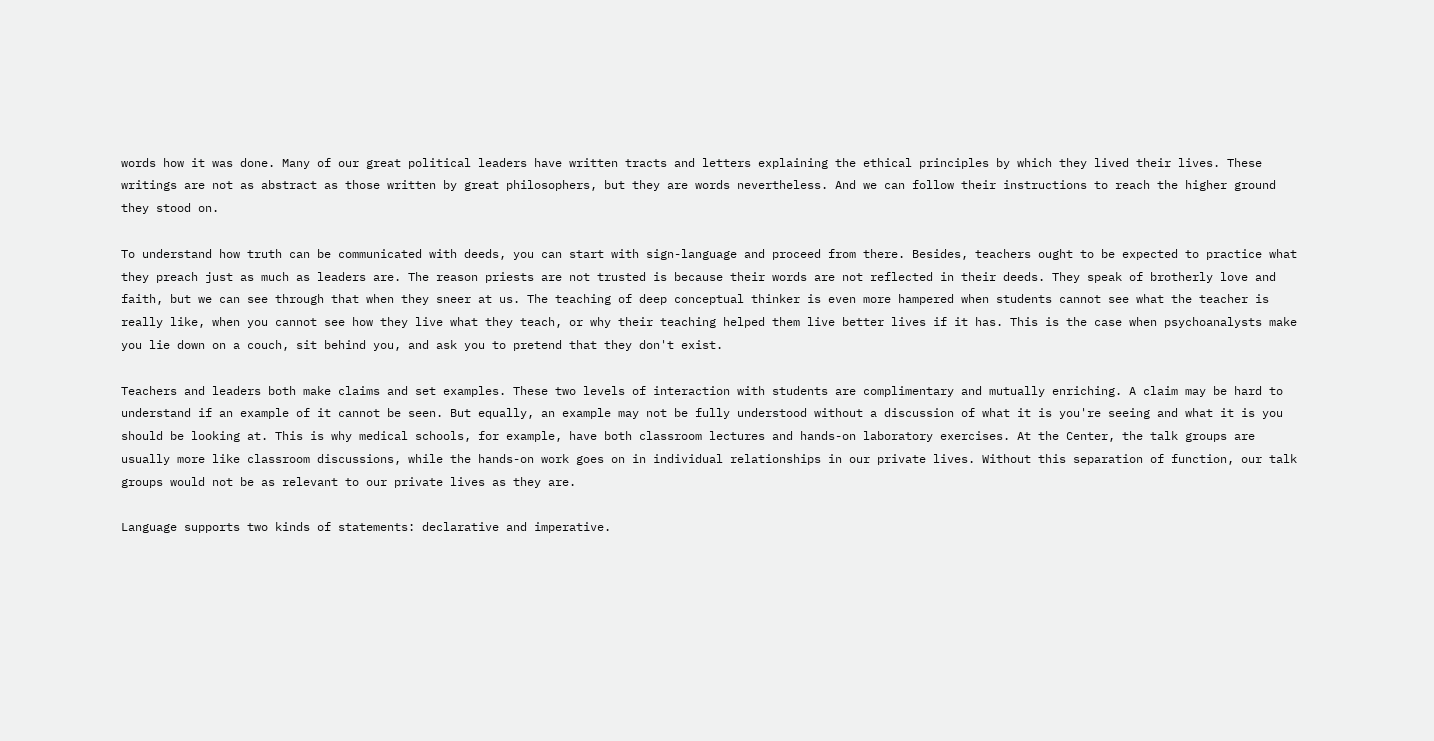words how it was done. Many of our great political leaders have written tracts and letters explaining the ethical principles by which they lived their lives. These writings are not as abstract as those written by great philosophers, but they are words nevertheless. And we can follow their instructions to reach the higher ground they stood on.

To understand how truth can be communicated with deeds, you can start with sign-language and proceed from there. Besides, teachers ought to be expected to practice what they preach just as much as leaders are. The reason priests are not trusted is because their words are not reflected in their deeds. They speak of brotherly love and faith, but we can see through that when they sneer at us. The teaching of deep conceptual thinker is even more hampered when students cannot see what the teacher is really like, when you cannot see how they live what they teach, or why their teaching helped them live better lives if it has. This is the case when psychoanalysts make you lie down on a couch, sit behind you, and ask you to pretend that they don't exist.

Teachers and leaders both make claims and set examples. These two levels of interaction with students are complimentary and mutually enriching. A claim may be hard to understand if an example of it cannot be seen. But equally, an example may not be fully understood without a discussion of what it is you're seeing and what it is you should be looking at. This is why medical schools, for example, have both classroom lectures and hands-on laboratory exercises. At the Center, the talk groups are usually more like classroom discussions, while the hands-on work goes on in individual relationships in our private lives. Without this separation of function, our talk groups would not be as relevant to our private lives as they are.

Language supports two kinds of statements: declarative and imperative.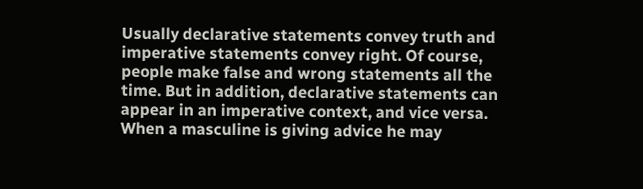Usually declarative statements convey truth and imperative statements convey right. Of course, people make false and wrong statements all the time. But in addition, declarative statements can appear in an imperative context, and vice versa. When a masculine is giving advice he may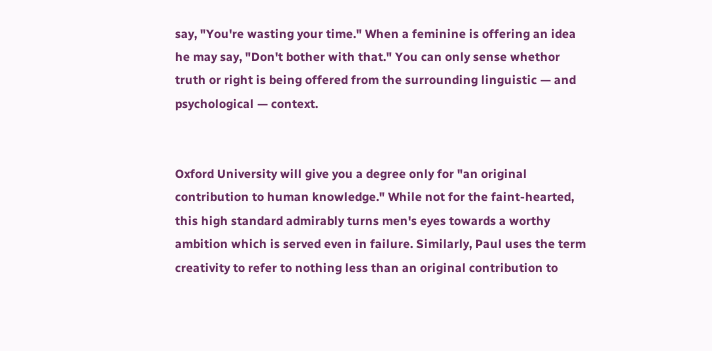say, "You're wasting your time." When a feminine is offering an idea he may say, "Don't bother with that." You can only sense whethor truth or right is being offered from the surrounding linguistic — and psychological — context.


Oxford University will give you a degree only for "an original contribution to human knowledge." While not for the faint-hearted, this high standard admirably turns men's eyes towards a worthy ambition which is served even in failure. Similarly, Paul uses the term creativity to refer to nothing less than an original contribution to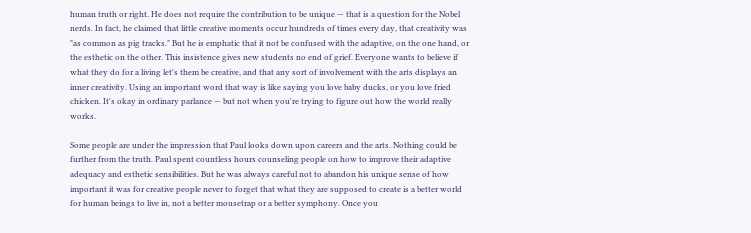human truth or right. He does not require the contribution to be unique — that is a question for the Nobel nerds. In fact, he claimed that little creative moments occur hundreds of times every day, that creativity was "as common as pig tracks." But he is emphatic that it not be confused with the adaptive, on the one hand, or the esthetic on the other. This insistence gives new students no end of grief. Everyone wants to believe if what they do for a living let's them be creative, and that any sort of involvement with the arts displays an inner creativity. Using an important word that way is like saying you love baby ducks, or you love fried chicken. It's okay in ordinary parlance — but not when you're trying to figure out how the world really works.

Some people are under the impression that Paul looks down upon careers and the arts. Nothing could be further from the truth. Paul spent countless hours counseling people on how to improve their adaptive adequacy and esthetic sensibilities. But he was always careful not to abandon his unique sense of how important it was for creative people never to forget that what they are supposed to create is a better world for human beings to live in, not a better mousetrap or a better symphony. Once you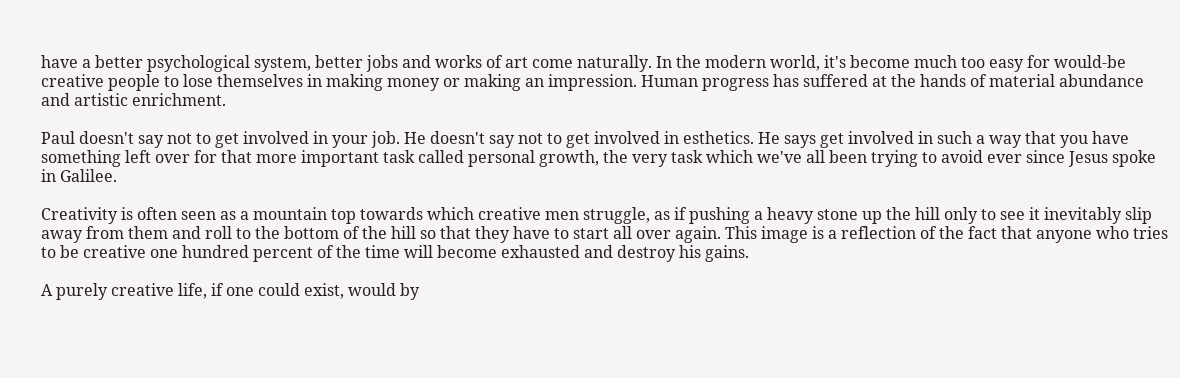have a better psychological system, better jobs and works of art come naturally. In the modern world, it's become much too easy for would-be creative people to lose themselves in making money or making an impression. Human progress has suffered at the hands of material abundance and artistic enrichment.

Paul doesn't say not to get involved in your job. He doesn't say not to get involved in esthetics. He says get involved in such a way that you have something left over for that more important task called personal growth, the very task which we've all been trying to avoid ever since Jesus spoke in Galilee.

Creativity is often seen as a mountain top towards which creative men struggle, as if pushing a heavy stone up the hill only to see it inevitably slip away from them and roll to the bottom of the hill so that they have to start all over again. This image is a reflection of the fact that anyone who tries to be creative one hundred percent of the time will become exhausted and destroy his gains.

A purely creative life, if one could exist, would by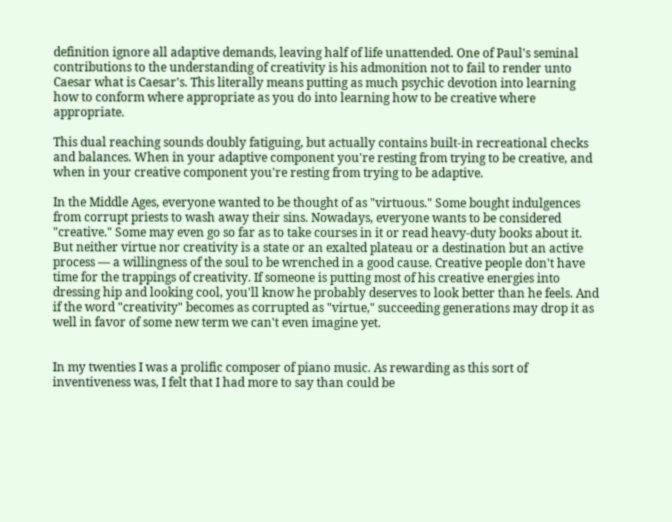definition ignore all adaptive demands, leaving half of life unattended. One of Paul's seminal contributions to the understanding of creativity is his admonition not to fail to render unto Caesar what is Caesar's. This literally means putting as much psychic devotion into learning how to conform where appropriate as you do into learning how to be creative where appropriate.

This dual reaching sounds doubly fatiguing, but actually contains built-in recreational checks and balances. When in your adaptive component you're resting from trying to be creative, and when in your creative component you're resting from trying to be adaptive.

In the Middle Ages, everyone wanted to be thought of as "virtuous." Some bought indulgences from corrupt priests to wash away their sins. Nowadays, everyone wants to be considered "creative." Some may even go so far as to take courses in it or read heavy-duty books about it. But neither virtue nor creativity is a state or an exalted plateau or a destination but an active process — a willingness of the soul to be wrenched in a good cause. Creative people don't have time for the trappings of creativity. If someone is putting most of his creative energies into dressing hip and looking cool, you'll know he probably deserves to look better than he feels. And if the word "creativity" becomes as corrupted as "virtue," succeeding generations may drop it as well in favor of some new term we can't even imagine yet.


In my twenties I was a prolific composer of piano music. As rewarding as this sort of inventiveness was, I felt that I had more to say than could be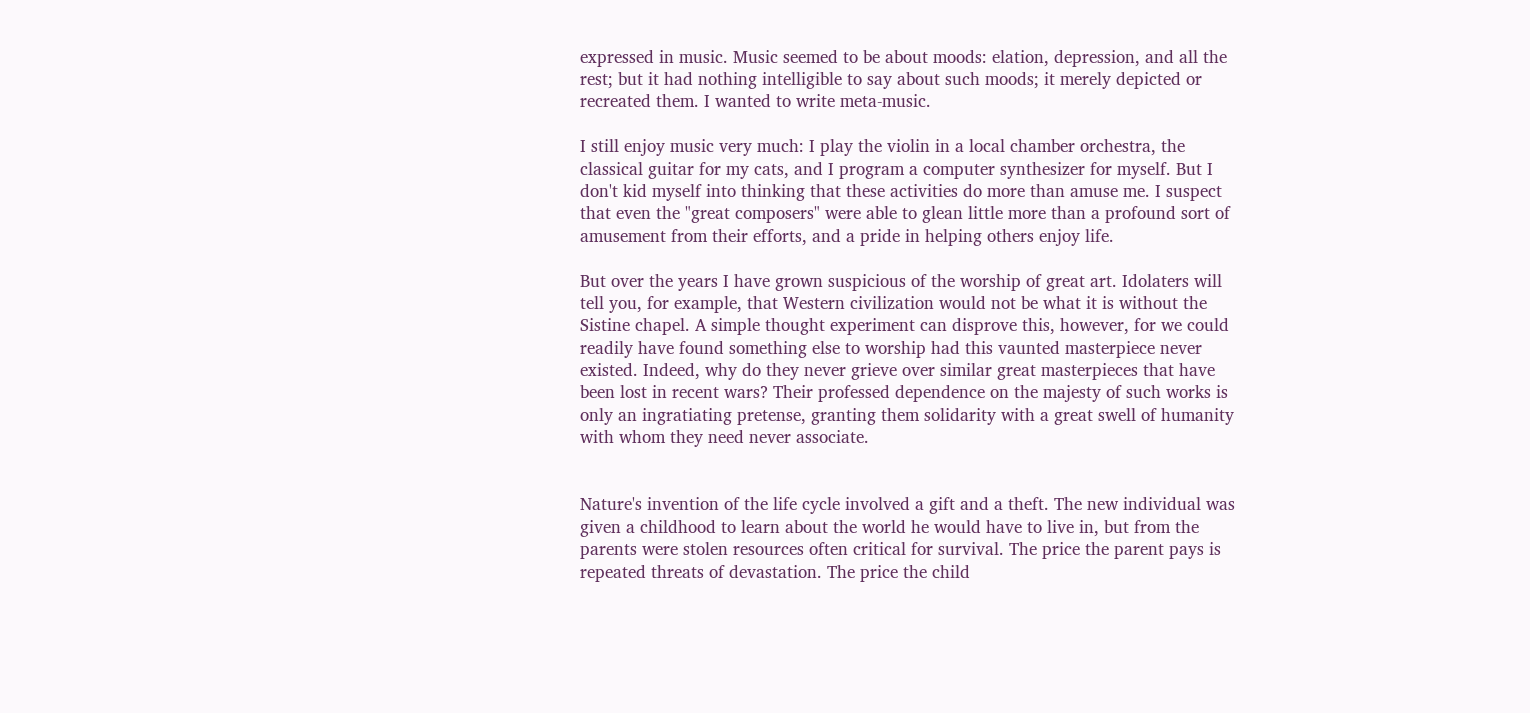expressed in music. Music seemed to be about moods: elation, depression, and all the rest; but it had nothing intelligible to say about such moods; it merely depicted or recreated them. I wanted to write meta-music.

I still enjoy music very much: I play the violin in a local chamber orchestra, the classical guitar for my cats, and I program a computer synthesizer for myself. But I don't kid myself into thinking that these activities do more than amuse me. I suspect that even the "great composers" were able to glean little more than a profound sort of amusement from their efforts, and a pride in helping others enjoy life.

But over the years I have grown suspicious of the worship of great art. Idolaters will tell you, for example, that Western civilization would not be what it is without the Sistine chapel. A simple thought experiment can disprove this, however, for we could readily have found something else to worship had this vaunted masterpiece never existed. Indeed, why do they never grieve over similar great masterpieces that have been lost in recent wars? Their professed dependence on the majesty of such works is only an ingratiating pretense, granting them solidarity with a great swell of humanity with whom they need never associate.


Nature's invention of the life cycle involved a gift and a theft. The new individual was given a childhood to learn about the world he would have to live in, but from the parents were stolen resources often critical for survival. The price the parent pays is repeated threats of devastation. The price the child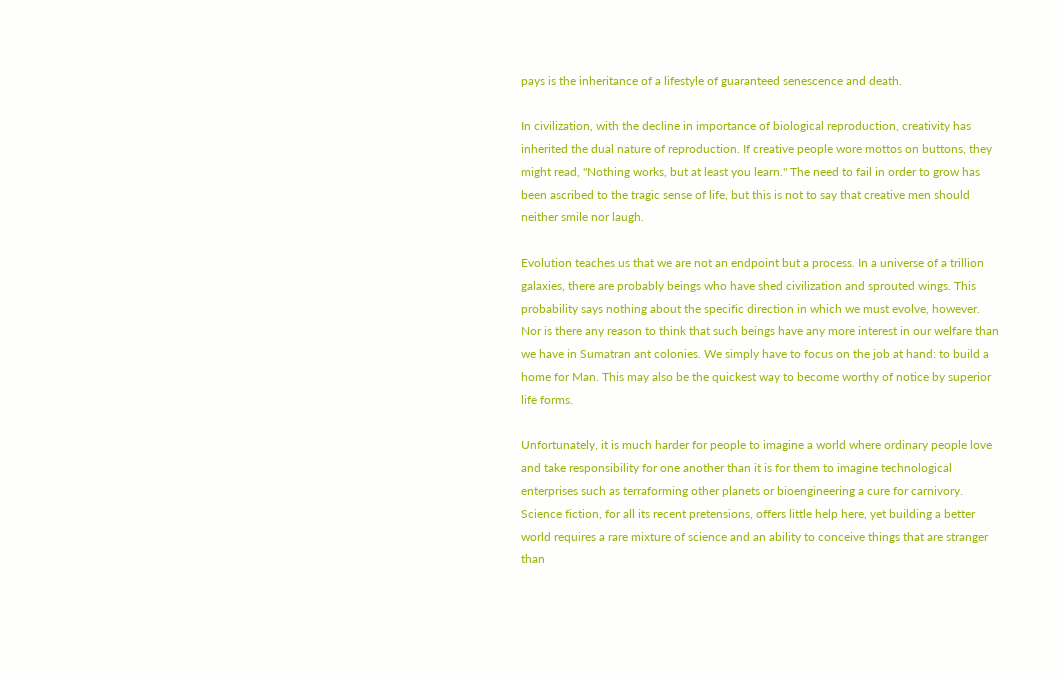pays is the inheritance of a lifestyle of guaranteed senescence and death.

In civilization, with the decline in importance of biological reproduction, creativity has inherited the dual nature of reproduction. If creative people wore mottos on buttons, they might read, "Nothing works, but at least you learn." The need to fail in order to grow has been ascribed to the tragic sense of life, but this is not to say that creative men should neither smile nor laugh.

Evolution teaches us that we are not an endpoint but a process. In a universe of a trillion galaxies, there are probably beings who have shed civilization and sprouted wings. This probability says nothing about the specific direction in which we must evolve, however. Nor is there any reason to think that such beings have any more interest in our welfare than we have in Sumatran ant colonies. We simply have to focus on the job at hand: to build a home for Man. This may also be the quickest way to become worthy of notice by superior life forms.

Unfortunately, it is much harder for people to imagine a world where ordinary people love and take responsibility for one another than it is for them to imagine technological enterprises such as terraforming other planets or bioengineering a cure for carnivory. Science fiction, for all its recent pretensions, offers little help here, yet building a better world requires a rare mixture of science and an ability to conceive things that are stranger than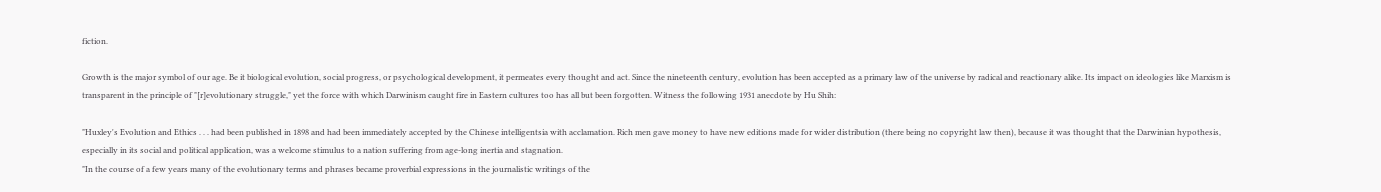fiction.

Growth is the major symbol of our age. Be it biological evolution, social progress, or psychological development, it permeates every thought and act. Since the nineteenth century, evolution has been accepted as a primary law of the universe by radical and reactionary alike. Its impact on ideologies like Marxism is transparent in the principle of "[r]evolutionary struggle," yet the force with which Darwinism caught fire in Eastern cultures too has all but been forgotten. Witness the following 1931 anecdote by Hu Shih:

"Huxley's Evolution and Ethics . . . had been published in 1898 and had been immediately accepted by the Chinese intelligentsia with acclamation. Rich men gave money to have new editions made for wider distribution (there being no copyright law then), because it was thought that the Darwinian hypothesis, especially in its social and political application, was a welcome stimulus to a nation suffering from age-long inertia and stagnation.
"In the course of a few years many of the evolutionary terms and phrases became proverbial expressions in the journalistic writings of the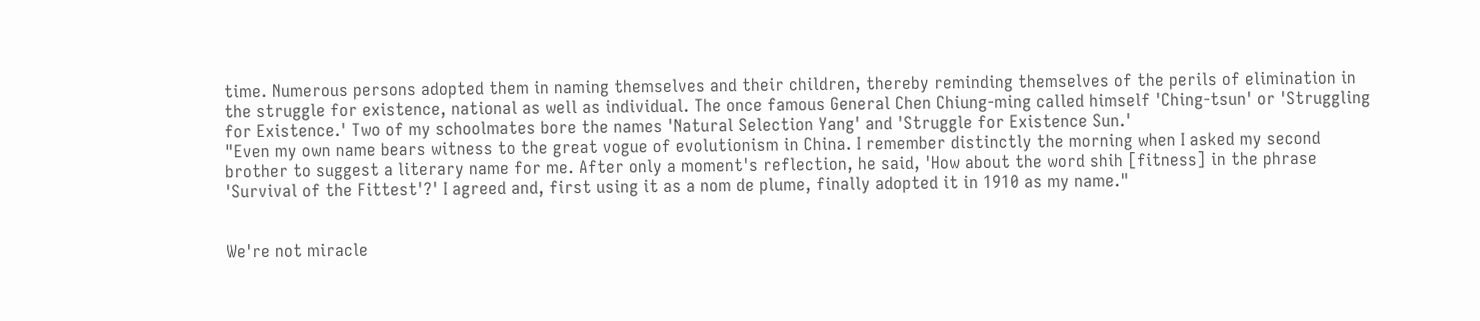time. Numerous persons adopted them in naming themselves and their children, thereby reminding themselves of the perils of elimination in the struggle for existence, national as well as individual. The once famous General Chen Chiung-ming called himself 'Ching-tsun' or 'Struggling for Existence.' Two of my schoolmates bore the names 'Natural Selection Yang' and 'Struggle for Existence Sun.'
"Even my own name bears witness to the great vogue of evolutionism in China. I remember distinctly the morning when I asked my second brother to suggest a literary name for me. After only a moment's reflection, he said, 'How about the word shih [fitness] in the phrase 'Survival of the Fittest'?' I agreed and, first using it as a nom de plume, finally adopted it in 1910 as my name."


We're not miracle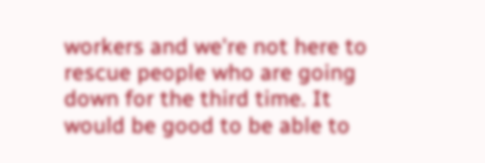workers and we're not here to rescue people who are going down for the third time. It would be good to be able to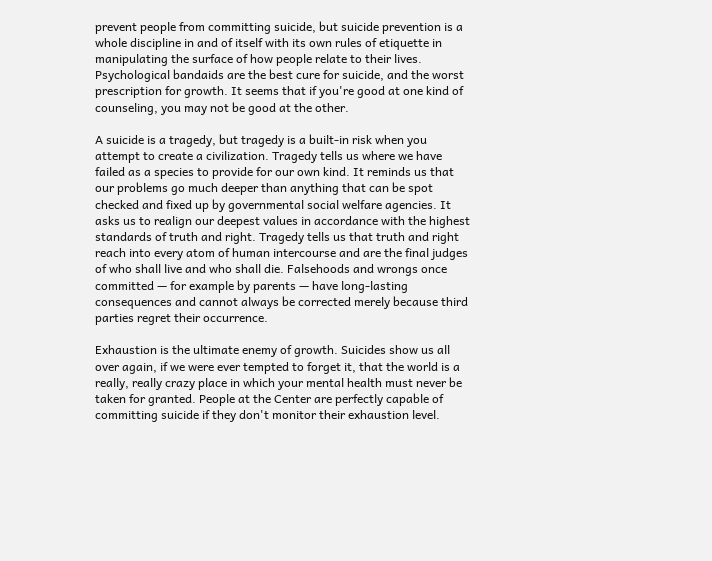prevent people from committing suicide, but suicide prevention is a whole discipline in and of itself with its own rules of etiquette in manipulating the surface of how people relate to their lives. Psychological bandaids are the best cure for suicide, and the worst prescription for growth. It seems that if you're good at one kind of counseling, you may not be good at the other.

A suicide is a tragedy, but tragedy is a built-in risk when you attempt to create a civilization. Tragedy tells us where we have failed as a species to provide for our own kind. It reminds us that our problems go much deeper than anything that can be spot checked and fixed up by governmental social welfare agencies. It asks us to realign our deepest values in accordance with the highest standards of truth and right. Tragedy tells us that truth and right reach into every atom of human intercourse and are the final judges of who shall live and who shall die. Falsehoods and wrongs once committed — for example by parents — have long-lasting consequences and cannot always be corrected merely because third parties regret their occurrence.

Exhaustion is the ultimate enemy of growth. Suicides show us all over again, if we were ever tempted to forget it, that the world is a really, really crazy place in which your mental health must never be taken for granted. People at the Center are perfectly capable of committing suicide if they don't monitor their exhaustion level.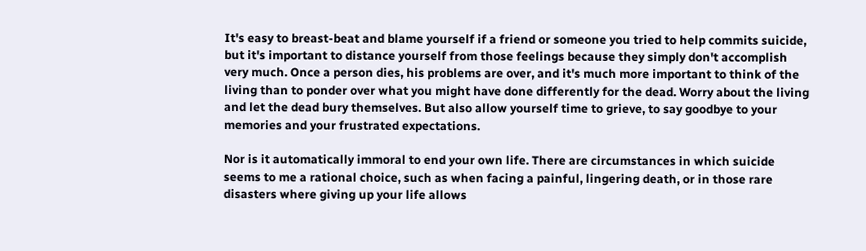It's easy to breast-beat and blame yourself if a friend or someone you tried to help commits suicide, but it's important to distance yourself from those feelings because they simply don't accomplish very much. Once a person dies, his problems are over, and it's much more important to think of the living than to ponder over what you might have done differently for the dead. Worry about the living and let the dead bury themselves. But also allow yourself time to grieve, to say goodbye to your memories and your frustrated expectations.

Nor is it automatically immoral to end your own life. There are circumstances in which suicide seems to me a rational choice, such as when facing a painful, lingering death, or in those rare disasters where giving up your life allows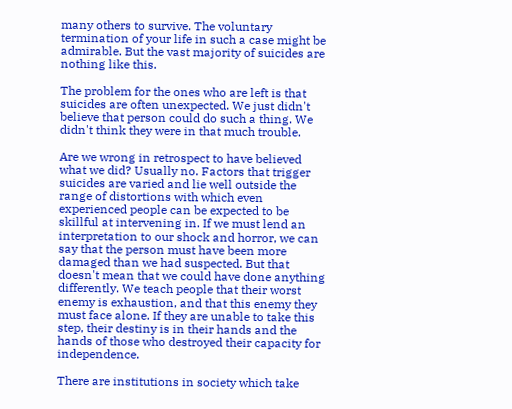many others to survive. The voluntary termination of your life in such a case might be admirable. But the vast majority of suicides are nothing like this.

The problem for the ones who are left is that suicides are often unexpected. We just didn't believe that person could do such a thing. We didn't think they were in that much trouble.

Are we wrong in retrospect to have believed what we did? Usually no. Factors that trigger suicides are varied and lie well outside the range of distortions with which even experienced people can be expected to be skillful at intervening in. If we must lend an interpretation to our shock and horror, we can say that the person must have been more damaged than we had suspected. But that doesn't mean that we could have done anything differently. We teach people that their worst enemy is exhaustion, and that this enemy they must face alone. If they are unable to take this step, their destiny is in their hands and the hands of those who destroyed their capacity for independence.

There are institutions in society which take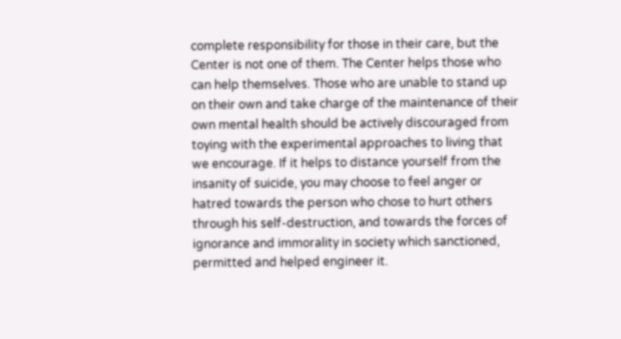complete responsibility for those in their care, but the Center is not one of them. The Center helps those who can help themselves. Those who are unable to stand up on their own and take charge of the maintenance of their own mental health should be actively discouraged from toying with the experimental approaches to living that we encourage. If it helps to distance yourself from the insanity of suicide, you may choose to feel anger or hatred towards the person who chose to hurt others through his self-destruction, and towards the forces of ignorance and immorality in society which sanctioned, permitted and helped engineer it.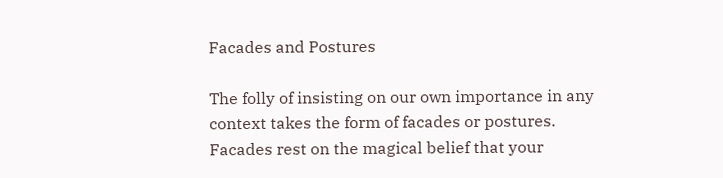Facades and Postures

The folly of insisting on our own importance in any context takes the form of facades or postures. Facades rest on the magical belief that your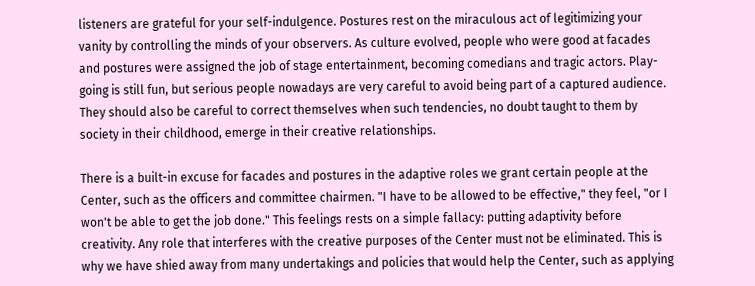listeners are grateful for your self-indulgence. Postures rest on the miraculous act of legitimizing your vanity by controlling the minds of your observers. As culture evolved, people who were good at facades and postures were assigned the job of stage entertainment, becoming comedians and tragic actors. Play-going is still fun, but serious people nowadays are very careful to avoid being part of a captured audience. They should also be careful to correct themselves when such tendencies, no doubt taught to them by society in their childhood, emerge in their creative relationships.

There is a built-in excuse for facades and postures in the adaptive roles we grant certain people at the Center, such as the officers and committee chairmen. "I have to be allowed to be effective," they feel, "or I won't be able to get the job done." This feelings rests on a simple fallacy: putting adaptivity before creativity. Any role that interferes with the creative purposes of the Center must not be eliminated. This is why we have shied away from many undertakings and policies that would help the Center, such as applying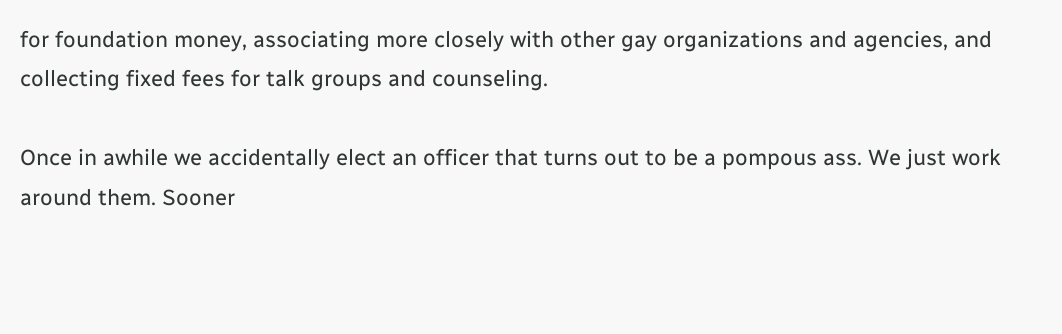for foundation money, associating more closely with other gay organizations and agencies, and collecting fixed fees for talk groups and counseling.

Once in awhile we accidentally elect an officer that turns out to be a pompous ass. We just work around them. Sooner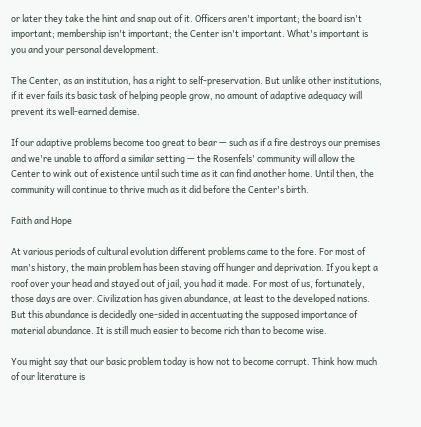or later they take the hint and snap out of it. Officers aren't important; the board isn't important; membership isn't important; the Center isn't important. What's important is you and your personal development.

The Center, as an institution, has a right to self-preservation. But unlike other institutions, if it ever fails its basic task of helping people grow, no amount of adaptive adequacy will prevent its well-earned demise.

If our adaptive problems become too great to bear — such as if a fire destroys our premises and we're unable to afford a similar setting — the Rosenfels' community will allow the Center to wink out of existence until such time as it can find another home. Until then, the community will continue to thrive much as it did before the Center's birth.

Faith and Hope

At various periods of cultural evolution different problems came to the fore. For most of man's history, the main problem has been staving off hunger and deprivation. If you kept a roof over your head and stayed out of jail, you had it made. For most of us, fortunately, those days are over. Civilization has given abundance, at least to the developed nations. But this abundance is decidedly one-sided in accentuating the supposed importance of material abundance. It is still much easier to become rich than to become wise.

You might say that our basic problem today is how not to become corrupt. Think how much of our literature is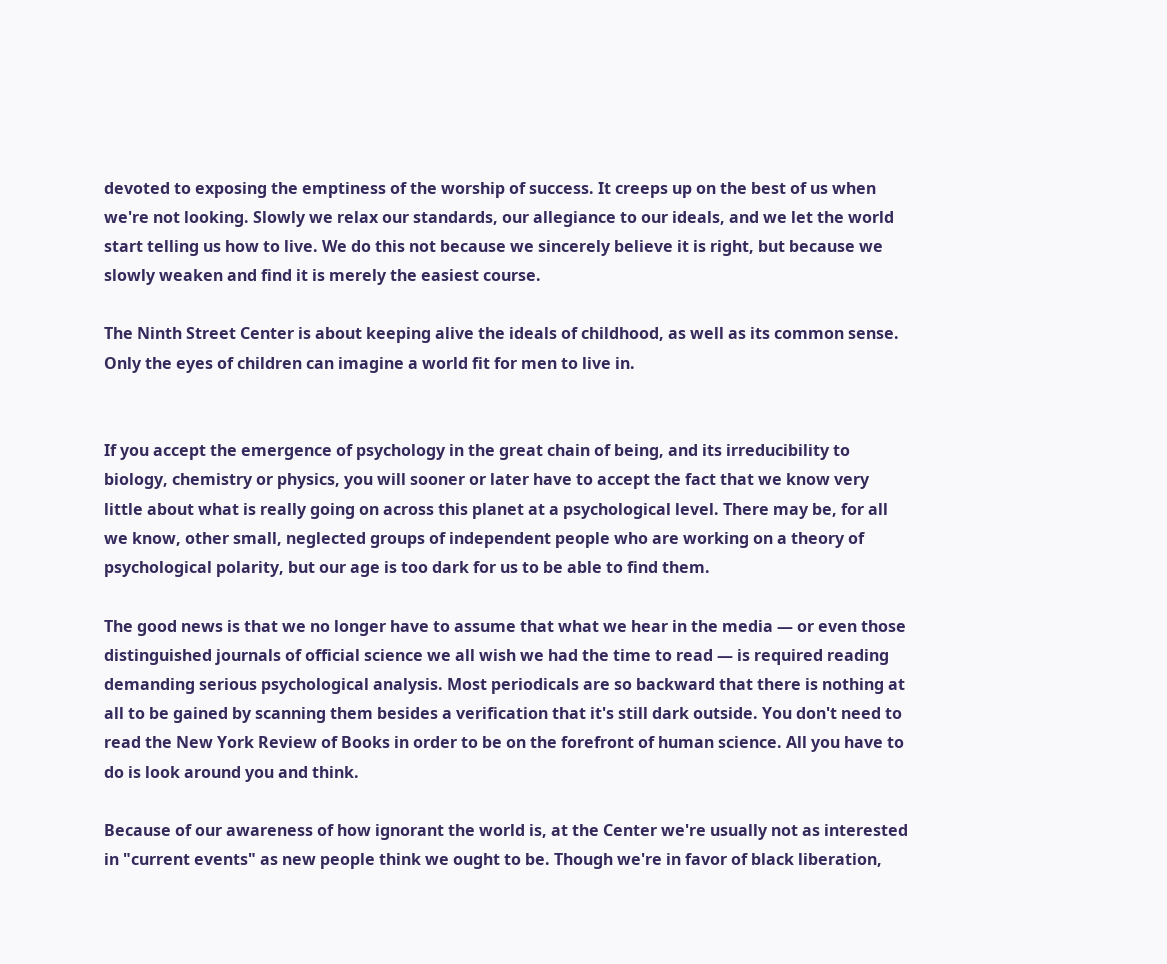devoted to exposing the emptiness of the worship of success. It creeps up on the best of us when we're not looking. Slowly we relax our standards, our allegiance to our ideals, and we let the world start telling us how to live. We do this not because we sincerely believe it is right, but because we slowly weaken and find it is merely the easiest course.

The Ninth Street Center is about keeping alive the ideals of childhood, as well as its common sense. Only the eyes of children can imagine a world fit for men to live in.


If you accept the emergence of psychology in the great chain of being, and its irreducibility to biology, chemistry or physics, you will sooner or later have to accept the fact that we know very little about what is really going on across this planet at a psychological level. There may be, for all we know, other small, neglected groups of independent people who are working on a theory of psychological polarity, but our age is too dark for us to be able to find them.

The good news is that we no longer have to assume that what we hear in the media — or even those distinguished journals of official science we all wish we had the time to read — is required reading demanding serious psychological analysis. Most periodicals are so backward that there is nothing at all to be gained by scanning them besides a verification that it's still dark outside. You don't need to read the New York Review of Books in order to be on the forefront of human science. All you have to do is look around you and think.

Because of our awareness of how ignorant the world is, at the Center we're usually not as interested in "current events" as new people think we ought to be. Though we're in favor of black liberation,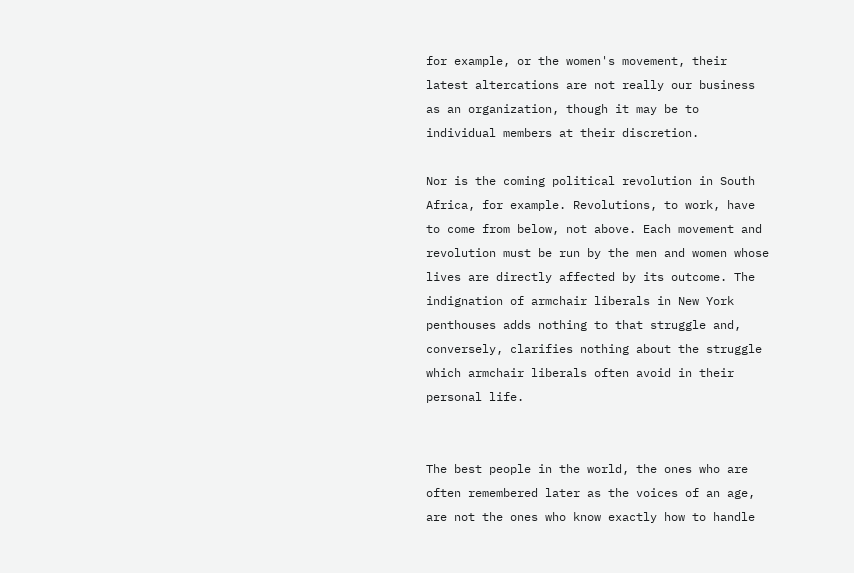for example, or the women's movement, their latest altercations are not really our business as an organization, though it may be to individual members at their discretion.

Nor is the coming political revolution in South Africa, for example. Revolutions, to work, have to come from below, not above. Each movement and revolution must be run by the men and women whose lives are directly affected by its outcome. The indignation of armchair liberals in New York penthouses adds nothing to that struggle and, conversely, clarifies nothing about the struggle which armchair liberals often avoid in their personal life.


The best people in the world, the ones who are often remembered later as the voices of an age, are not the ones who know exactly how to handle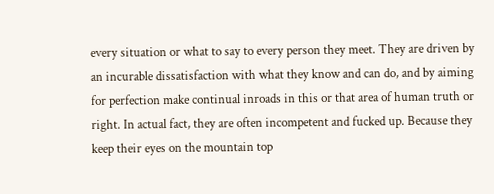every situation or what to say to every person they meet. They are driven by an incurable dissatisfaction with what they know and can do, and by aiming for perfection make continual inroads in this or that area of human truth or right. In actual fact, they are often incompetent and fucked up. Because they keep their eyes on the mountain top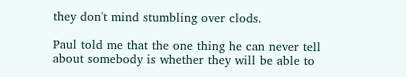they don't mind stumbling over clods.

Paul told me that the one thing he can never tell about somebody is whether they will be able to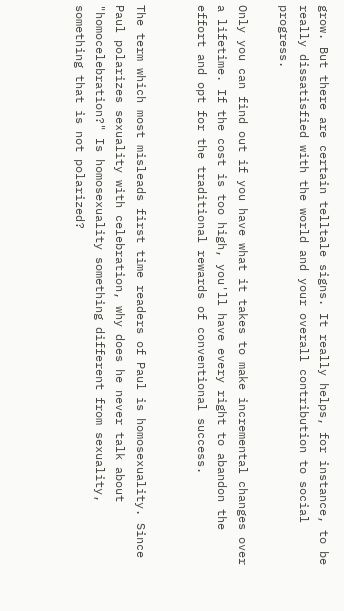grow. But there are certain telltale signs. It really helps, for instance, to be really dissatisfied with the world and your overall contribution to social progress.

Only you can find out if you have what it takes to make incremental changes over a lifetime. If the cost is too high, you'll have every right to abandon the effort and opt for the traditional rewards of conventional success.


The term which most misleads first time readers of Paul is homosexuality. Since Paul polarizes sexuality with celebration, why does he never talk about "homocelebration?" Is homosexuality something different from sexuality, something that is not polarized?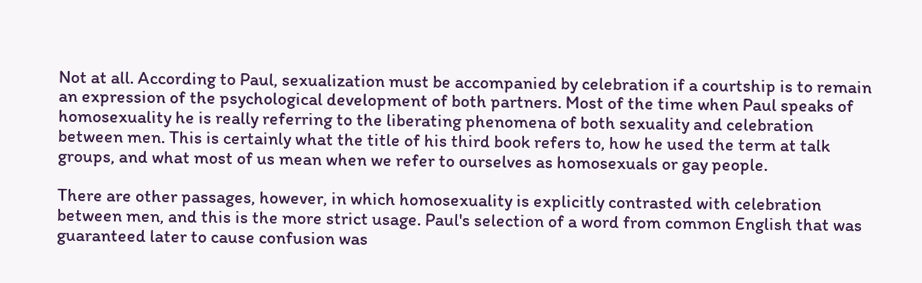Not at all. According to Paul, sexualization must be accompanied by celebration if a courtship is to remain an expression of the psychological development of both partners. Most of the time when Paul speaks of homosexuality he is really referring to the liberating phenomena of both sexuality and celebration between men. This is certainly what the title of his third book refers to, how he used the term at talk groups, and what most of us mean when we refer to ourselves as homosexuals or gay people.

There are other passages, however, in which homosexuality is explicitly contrasted with celebration between men, and this is the more strict usage. Paul's selection of a word from common English that was guaranteed later to cause confusion was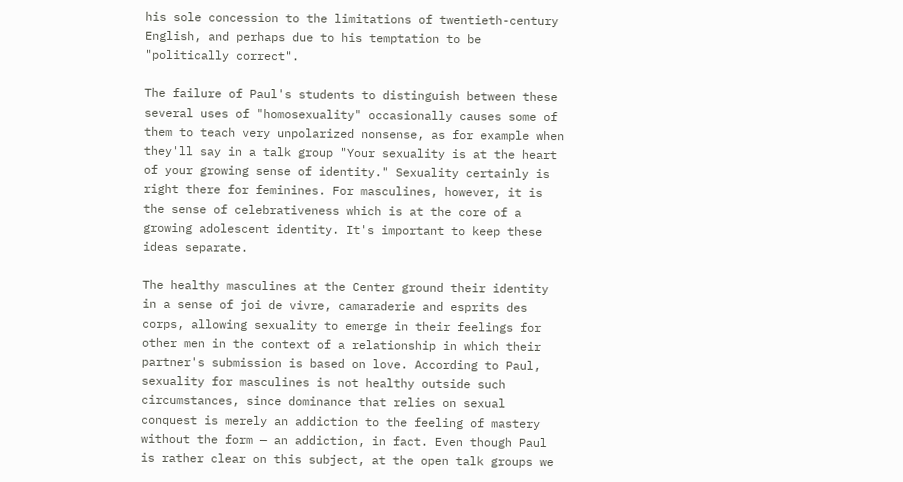his sole concession to the limitations of twentieth-century English, and perhaps due to his temptation to be "politically correct".

The failure of Paul's students to distinguish between these several uses of "homosexuality" occasionally causes some of them to teach very unpolarized nonsense, as for example when they'll say in a talk group "Your sexuality is at the heart of your growing sense of identity." Sexuality certainly is right there for feminines. For masculines, however, it is the sense of celebrativeness which is at the core of a growing adolescent identity. It's important to keep these ideas separate.

The healthy masculines at the Center ground their identity in a sense of joi de vivre, camaraderie and esprits des corps, allowing sexuality to emerge in their feelings for other men in the context of a relationship in which their partner's submission is based on love. According to Paul, sexuality for masculines is not healthy outside such circumstances, since dominance that relies on sexual conquest is merely an addiction to the feeling of mastery without the form — an addiction, in fact. Even though Paul is rather clear on this subject, at the open talk groups we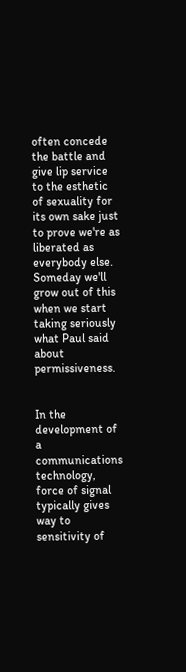often concede the battle and give lip service to the esthetic of sexuality for its own sake just to prove we're as liberated as everybody else. Someday we'll grow out of this when we start taking seriously what Paul said about permissiveness.


In the development of a communications technology, force of signal typically gives way to sensitivity of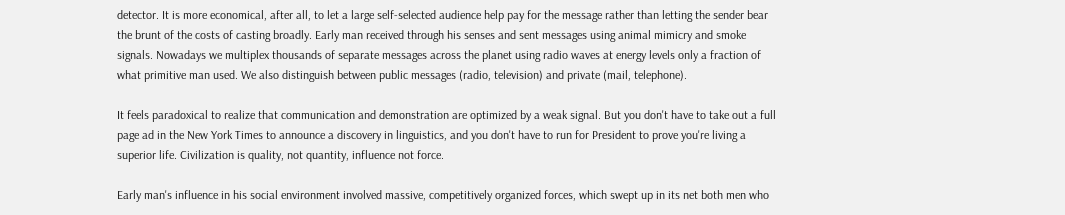detector. It is more economical, after all, to let a large self-selected audience help pay for the message rather than letting the sender bear the brunt of the costs of casting broadly. Early man received through his senses and sent messages using animal mimicry and smoke signals. Nowadays we multiplex thousands of separate messages across the planet using radio waves at energy levels only a fraction of what primitive man used. We also distinguish between public messages (radio, television) and private (mail, telephone).

It feels paradoxical to realize that communication and demonstration are optimized by a weak signal. But you don't have to take out a full page ad in the New York Times to announce a discovery in linguistics, and you don't have to run for President to prove you're living a superior life. Civilization is quality, not quantity, influence not force.

Early man's influence in his social environment involved massive, competitively organized forces, which swept up in its net both men who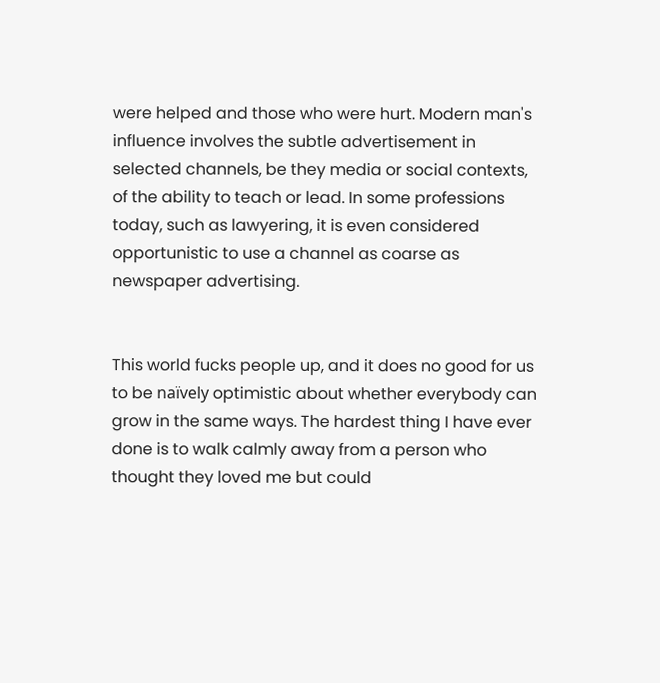were helped and those who were hurt. Modern man's influence involves the subtle advertisement in selected channels, be they media or social contexts, of the ability to teach or lead. In some professions today, such as lawyering, it is even considered opportunistic to use a channel as coarse as newspaper advertising.


This world fucks people up, and it does no good for us to be naïvely optimistic about whether everybody can grow in the same ways. The hardest thing I have ever done is to walk calmly away from a person who thought they loved me but could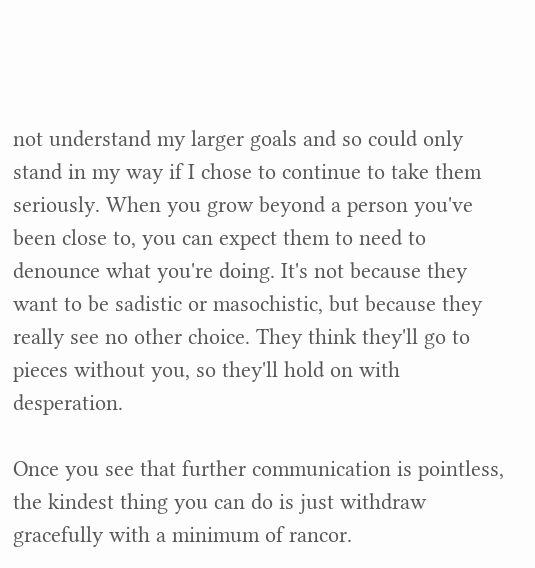not understand my larger goals and so could only stand in my way if I chose to continue to take them seriously. When you grow beyond a person you've been close to, you can expect them to need to denounce what you're doing. It's not because they want to be sadistic or masochistic, but because they really see no other choice. They think they'll go to pieces without you, so they'll hold on with desperation.

Once you see that further communication is pointless, the kindest thing you can do is just withdraw gracefully with a minimum of rancor.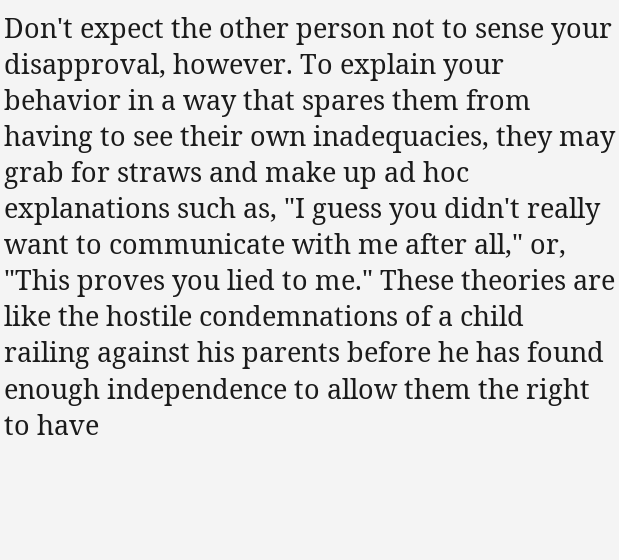Don't expect the other person not to sense your disapproval, however. To explain your behavior in a way that spares them from having to see their own inadequacies, they may grab for straws and make up ad hoc explanations such as, "I guess you didn't really want to communicate with me after all," or, "This proves you lied to me." These theories are like the hostile condemnations of a child railing against his parents before he has found enough independence to allow them the right to have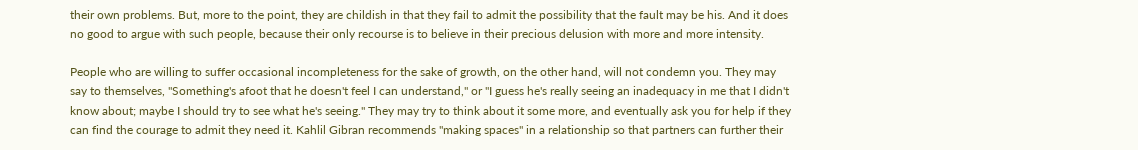their own problems. But, more to the point, they are childish in that they fail to admit the possibility that the fault may be his. And it does no good to argue with such people, because their only recourse is to believe in their precious delusion with more and more intensity.

People who are willing to suffer occasional incompleteness for the sake of growth, on the other hand, will not condemn you. They may say to themselves, "Something's afoot that he doesn't feel I can understand," or "I guess he's really seeing an inadequacy in me that I didn't know about; maybe I should try to see what he's seeing." They may try to think about it some more, and eventually ask you for help if they can find the courage to admit they need it. Kahlil Gibran recommends "making spaces" in a relationship so that partners can further their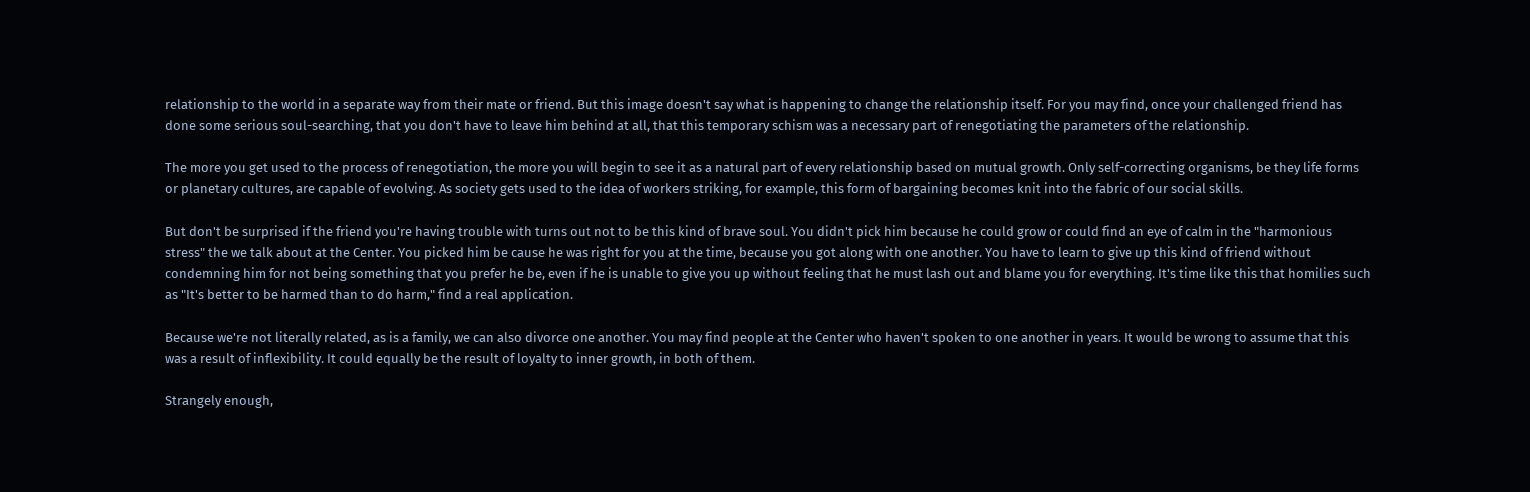relationship to the world in a separate way from their mate or friend. But this image doesn't say what is happening to change the relationship itself. For you may find, once your challenged friend has done some serious soul-searching, that you don't have to leave him behind at all, that this temporary schism was a necessary part of renegotiating the parameters of the relationship.

The more you get used to the process of renegotiation, the more you will begin to see it as a natural part of every relationship based on mutual growth. Only self-correcting organisms, be they life forms or planetary cultures, are capable of evolving. As society gets used to the idea of workers striking, for example, this form of bargaining becomes knit into the fabric of our social skills.

But don't be surprised if the friend you're having trouble with turns out not to be this kind of brave soul. You didn't pick him because he could grow or could find an eye of calm in the "harmonious stress" the we talk about at the Center. You picked him be cause he was right for you at the time, because you got along with one another. You have to learn to give up this kind of friend without condemning him for not being something that you prefer he be, even if he is unable to give you up without feeling that he must lash out and blame you for everything. It's time like this that homilies such as "It's better to be harmed than to do harm," find a real application.

Because we're not literally related, as is a family, we can also divorce one another. You may find people at the Center who haven't spoken to one another in years. It would be wrong to assume that this was a result of inflexibility. It could equally be the result of loyalty to inner growth, in both of them.

Strangely enough,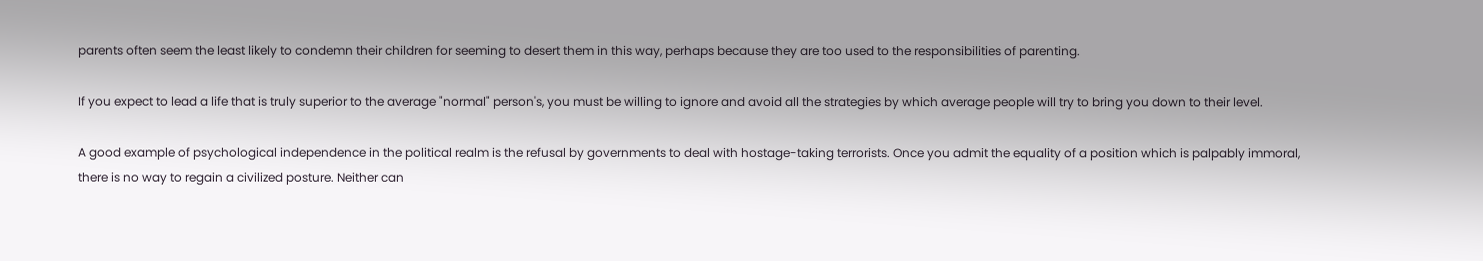parents often seem the least likely to condemn their children for seeming to desert them in this way, perhaps because they are too used to the responsibilities of parenting.

If you expect to lead a life that is truly superior to the average "normal" person's, you must be willing to ignore and avoid all the strategies by which average people will try to bring you down to their level.

A good example of psychological independence in the political realm is the refusal by governments to deal with hostage-taking terrorists. Once you admit the equality of a position which is palpably immoral, there is no way to regain a civilized posture. Neither can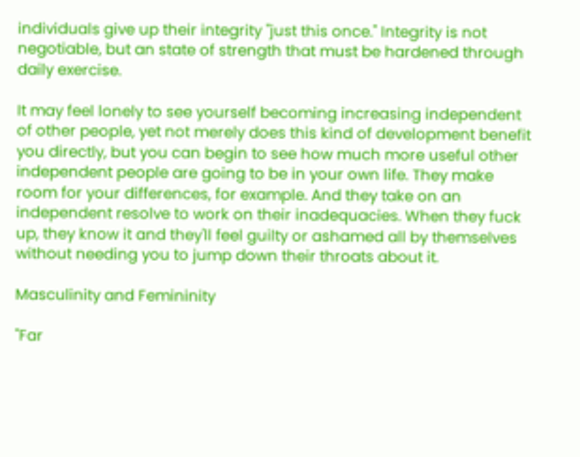individuals give up their integrity "just this once." Integrity is not negotiable, but an state of strength that must be hardened through daily exercise.

It may feel lonely to see yourself becoming increasing independent of other people, yet not merely does this kind of development benefit you directly, but you can begin to see how much more useful other independent people are going to be in your own life. They make room for your differences, for example. And they take on an independent resolve to work on their inadequacies. When they fuck up, they know it and they'll feel guilty or ashamed all by themselves without needing you to jump down their throats about it.

Masculinity and Femininity

"Far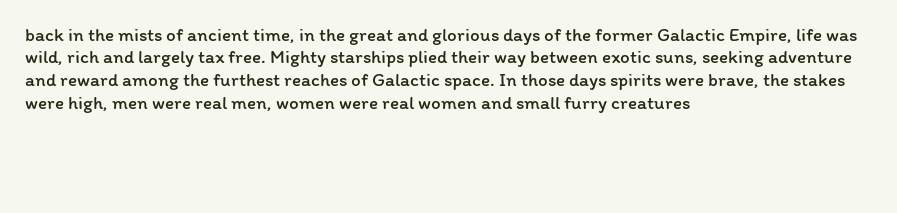back in the mists of ancient time, in the great and glorious days of the former Galactic Empire, life was wild, rich and largely tax free. Mighty starships plied their way between exotic suns, seeking adventure and reward among the furthest reaches of Galactic space. In those days spirits were brave, the stakes were high, men were real men, women were real women and small furry creatures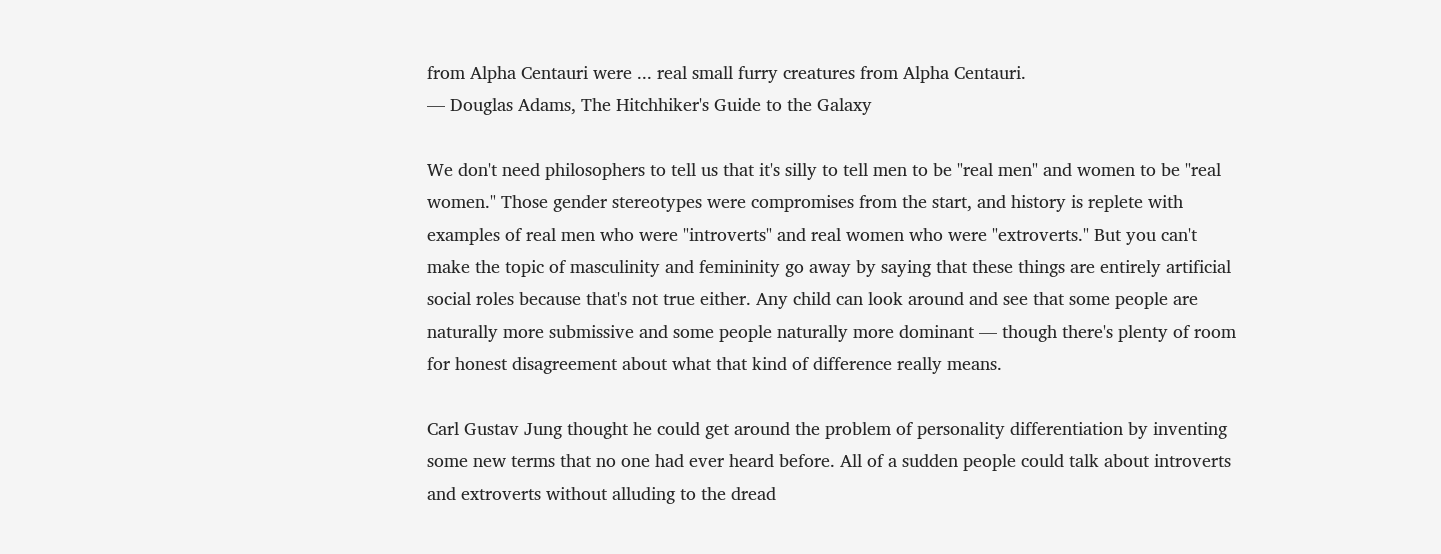from Alpha Centauri were ... real small furry creatures from Alpha Centauri.
— Douglas Adams, The Hitchhiker's Guide to the Galaxy

We don't need philosophers to tell us that it's silly to tell men to be "real men" and women to be "real women." Those gender stereotypes were compromises from the start, and history is replete with examples of real men who were "introverts" and real women who were "extroverts." But you can't make the topic of masculinity and femininity go away by saying that these things are entirely artificial social roles because that's not true either. Any child can look around and see that some people are naturally more submissive and some people naturally more dominant — though there's plenty of room for honest disagreement about what that kind of difference really means.

Carl Gustav Jung thought he could get around the problem of personality differentiation by inventing some new terms that no one had ever heard before. All of a sudden people could talk about introverts and extroverts without alluding to the dread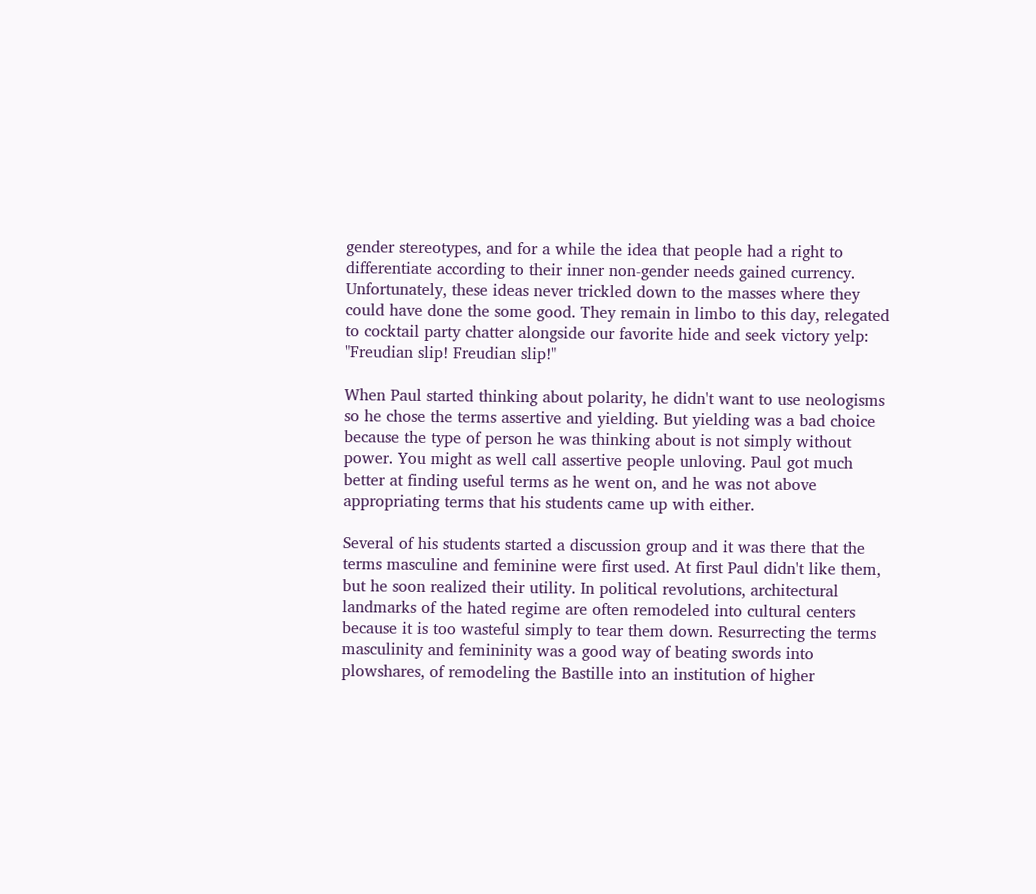gender stereotypes, and for a while the idea that people had a right to differentiate according to their inner non-gender needs gained currency. Unfortunately, these ideas never trickled down to the masses where they could have done the some good. They remain in limbo to this day, relegated to cocktail party chatter alongside our favorite hide and seek victory yelp: "Freudian slip! Freudian slip!"

When Paul started thinking about polarity, he didn't want to use neologisms so he chose the terms assertive and yielding. But yielding was a bad choice because the type of person he was thinking about is not simply without power. You might as well call assertive people unloving. Paul got much better at finding useful terms as he went on, and he was not above appropriating terms that his students came up with either.

Several of his students started a discussion group and it was there that the terms masculine and feminine were first used. At first Paul didn't like them, but he soon realized their utility. In political revolutions, architectural landmarks of the hated regime are often remodeled into cultural centers because it is too wasteful simply to tear them down. Resurrecting the terms masculinity and femininity was a good way of beating swords into plowshares, of remodeling the Bastille into an institution of higher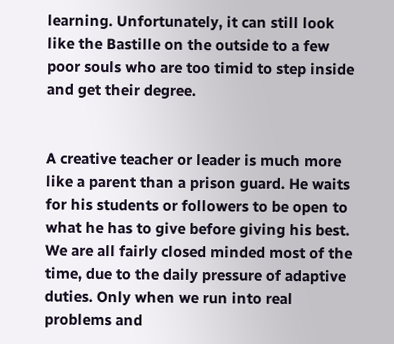learning. Unfortunately, it can still look like the Bastille on the outside to a few poor souls who are too timid to step inside and get their degree.


A creative teacher or leader is much more like a parent than a prison guard. He waits for his students or followers to be open to what he has to give before giving his best. We are all fairly closed minded most of the time, due to the daily pressure of adaptive duties. Only when we run into real problems and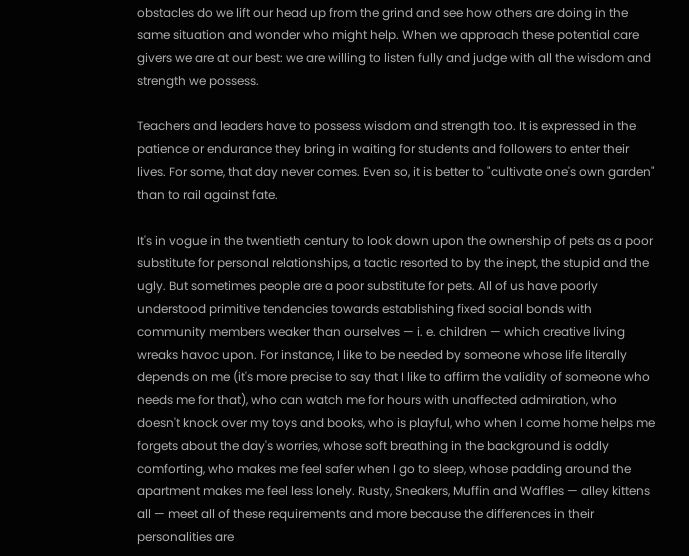obstacles do we lift our head up from the grind and see how others are doing in the same situation and wonder who might help. When we approach these potential care givers we are at our best: we are willing to listen fully and judge with all the wisdom and strength we possess.

Teachers and leaders have to possess wisdom and strength too. It is expressed in the patience or endurance they bring in waiting for students and followers to enter their lives. For some, that day never comes. Even so, it is better to "cultivate one's own garden" than to rail against fate.

It's in vogue in the twentieth century to look down upon the ownership of pets as a poor substitute for personal relationships, a tactic resorted to by the inept, the stupid and the ugly. But sometimes people are a poor substitute for pets. All of us have poorly understood primitive tendencies towards establishing fixed social bonds with community members weaker than ourselves — i. e. children — which creative living wreaks havoc upon. For instance, I like to be needed by someone whose life literally depends on me (it's more precise to say that I like to affirm the validity of someone who needs me for that), who can watch me for hours with unaffected admiration, who doesn't knock over my toys and books, who is playful, who when I come home helps me forgets about the day's worries, whose soft breathing in the background is oddly comforting, who makes me feel safer when I go to sleep, whose padding around the apartment makes me feel less lonely. Rusty, Sneakers, Muffin and Waffles — alley kittens all — meet all of these requirements and more because the differences in their personalities are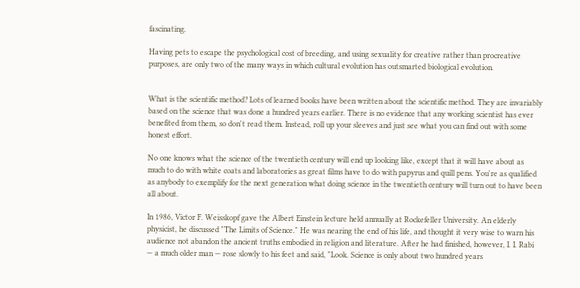fascinating.

Having pets to escape the psychological cost of breeding, and using sexuality for creative rather than procreative purposes, are only two of the many ways in which cultural evolution has outsmarted biological evolution.


What is the scientific method? Lots of learned books have been written about the scientific method. They are invariably based on the science that was done a hundred years earlier. There is no evidence that any working scientist has ever benefited from them, so don't read them. Instead, roll up your sleeves and just see what you can find out with some honest effort.

No one knows what the science of the twentieth century will end up looking like, except that it will have about as much to do with white coats and laboratories as great films have to do with papyrus and quill pens. You're as qualified as anybody to exemplify for the next generation what doing science in the twentieth century will turn out to have been all about.

In 1986, Victor F. Weisskopf gave the Albert Einstein lecture held annually at Rockefeller University. An elderly physicist, he discussed "The Limits of Science." He was nearing the end of his life, and thought it very wise to warn his audience not abandon the ancient truths embodied in religion and literature. After he had finished, however, I. I. Rabi — a much older man — rose slowly to his feet and said, "Look. Science is only about two hundred years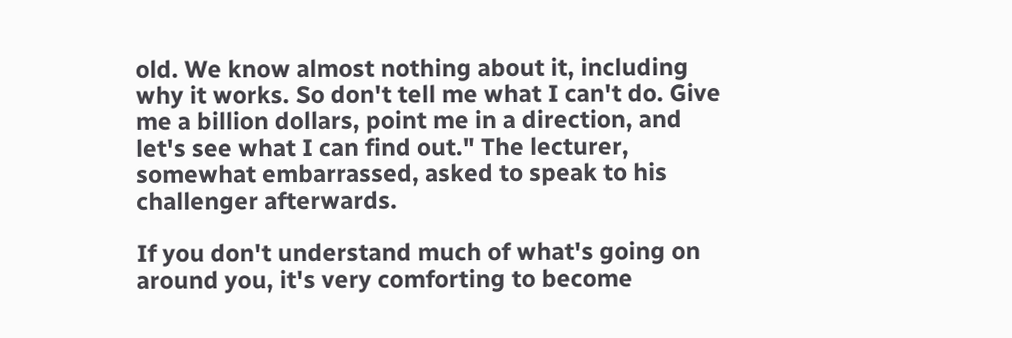old. We know almost nothing about it, including why it works. So don't tell me what I can't do. Give me a billion dollars, point me in a direction, and let's see what I can find out." The lecturer, somewhat embarrassed, asked to speak to his challenger afterwards.

If you don't understand much of what's going on around you, it's very comforting to become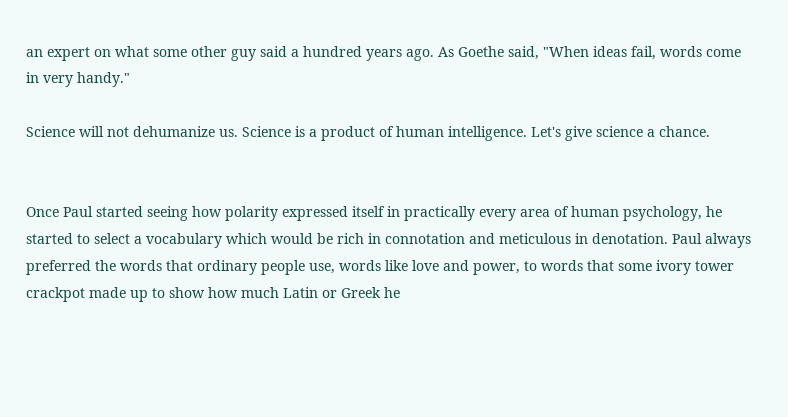an expert on what some other guy said a hundred years ago. As Goethe said, "When ideas fail, words come in very handy."

Science will not dehumanize us. Science is a product of human intelligence. Let's give science a chance.


Once Paul started seeing how polarity expressed itself in practically every area of human psychology, he started to select a vocabulary which would be rich in connotation and meticulous in denotation. Paul always preferred the words that ordinary people use, words like love and power, to words that some ivory tower crackpot made up to show how much Latin or Greek he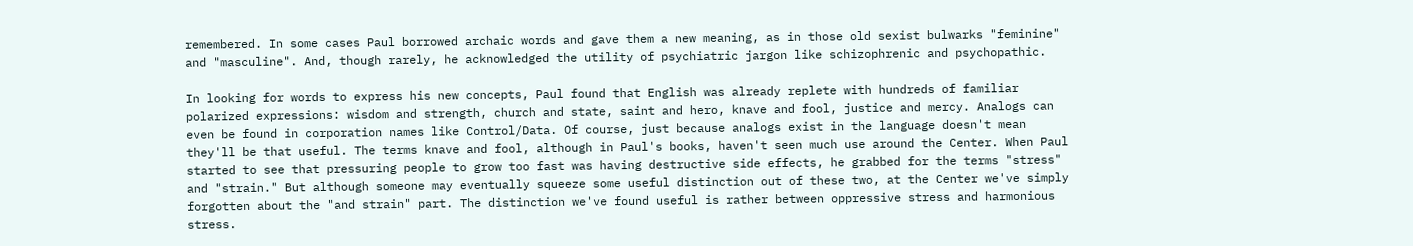remembered. In some cases Paul borrowed archaic words and gave them a new meaning, as in those old sexist bulwarks "feminine" and "masculine". And, though rarely, he acknowledged the utility of psychiatric jargon like schizophrenic and psychopathic.

In looking for words to express his new concepts, Paul found that English was already replete with hundreds of familiar polarized expressions: wisdom and strength, church and state, saint and hero, knave and fool, justice and mercy. Analogs can even be found in corporation names like Control/Data. Of course, just because analogs exist in the language doesn't mean they'll be that useful. The terms knave and fool, although in Paul's books, haven't seen much use around the Center. When Paul started to see that pressuring people to grow too fast was having destructive side effects, he grabbed for the terms "stress" and "strain." But although someone may eventually squeeze some useful distinction out of these two, at the Center we've simply forgotten about the "and strain" part. The distinction we've found useful is rather between oppressive stress and harmonious stress.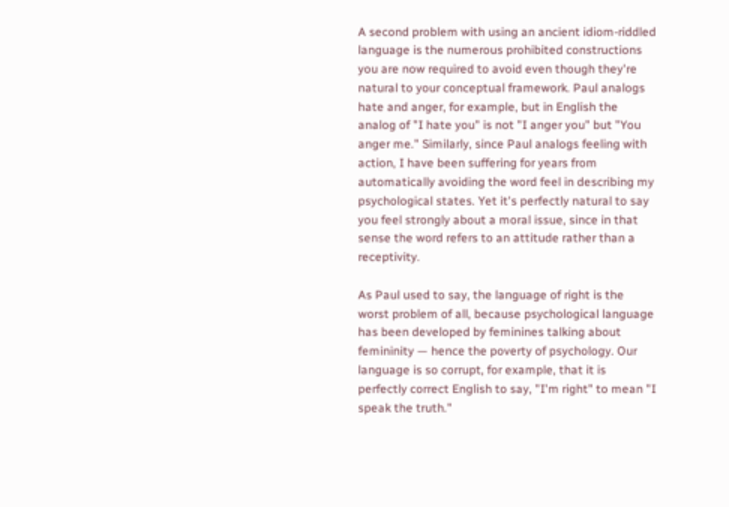A second problem with using an ancient idiom-riddled language is the numerous prohibited constructions you are now required to avoid even though they're natural to your conceptual framework. Paul analogs hate and anger, for example, but in English the analog of "I hate you" is not "I anger you" but "You anger me." Similarly, since Paul analogs feeling with action, I have been suffering for years from automatically avoiding the word feel in describing my psychological states. Yet it's perfectly natural to say you feel strongly about a moral issue, since in that sense the word refers to an attitude rather than a receptivity.

As Paul used to say, the language of right is the worst problem of all, because psychological language has been developed by feminines talking about femininity — hence the poverty of psychology. Our language is so corrupt, for example, that it is perfectly correct English to say, "I'm right" to mean "I speak the truth."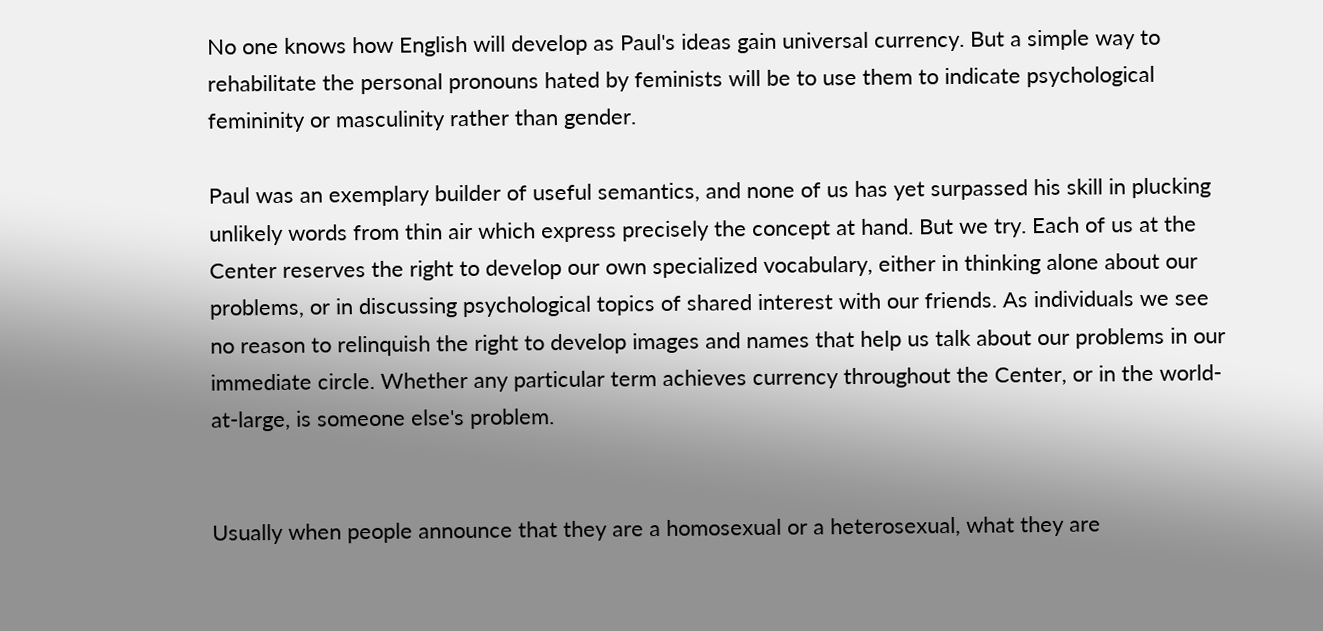No one knows how English will develop as Paul's ideas gain universal currency. But a simple way to rehabilitate the personal pronouns hated by feminists will be to use them to indicate psychological femininity or masculinity rather than gender.

Paul was an exemplary builder of useful semantics, and none of us has yet surpassed his skill in plucking unlikely words from thin air which express precisely the concept at hand. But we try. Each of us at the Center reserves the right to develop our own specialized vocabulary, either in thinking alone about our problems, or in discussing psychological topics of shared interest with our friends. As individuals we see no reason to relinquish the right to develop images and names that help us talk about our problems in our immediate circle. Whether any particular term achieves currency throughout the Center, or in the world-at-large, is someone else's problem.


Usually when people announce that they are a homosexual or a heterosexual, what they are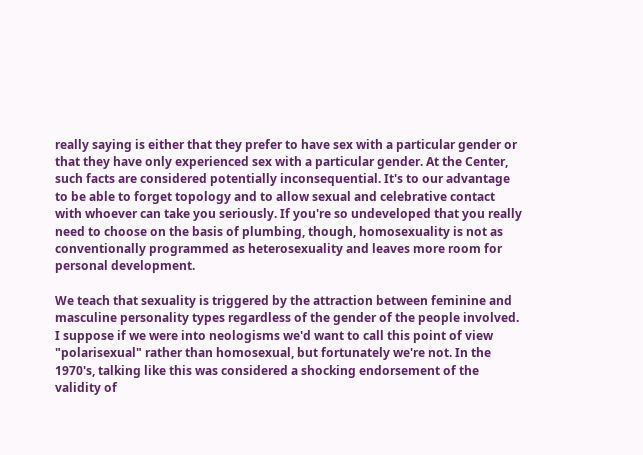really saying is either that they prefer to have sex with a particular gender or that they have only experienced sex with a particular gender. At the Center, such facts are considered potentially inconsequential. It's to our advantage to be able to forget topology and to allow sexual and celebrative contact with whoever can take you seriously. If you're so undeveloped that you really need to choose on the basis of plumbing, though, homosexuality is not as conventionally programmed as heterosexuality and leaves more room for personal development.

We teach that sexuality is triggered by the attraction between feminine and masculine personality types regardless of the gender of the people involved. I suppose if we were into neologisms we'd want to call this point of view "polarisexual" rather than homosexual, but fortunately we're not. In the 1970's, talking like this was considered a shocking endorsement of the validity of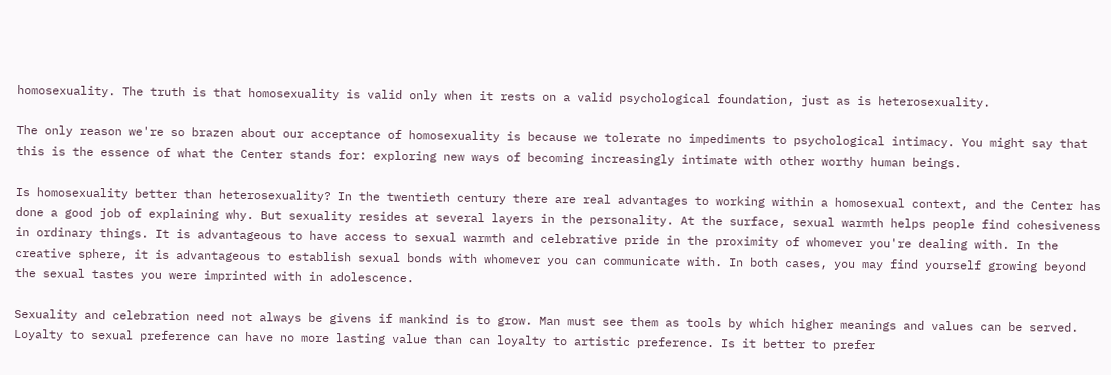homosexuality. The truth is that homosexuality is valid only when it rests on a valid psychological foundation, just as is heterosexuality.

The only reason we're so brazen about our acceptance of homosexuality is because we tolerate no impediments to psychological intimacy. You might say that this is the essence of what the Center stands for: exploring new ways of becoming increasingly intimate with other worthy human beings.

Is homosexuality better than heterosexuality? In the twentieth century there are real advantages to working within a homosexual context, and the Center has done a good job of explaining why. But sexuality resides at several layers in the personality. At the surface, sexual warmth helps people find cohesiveness in ordinary things. It is advantageous to have access to sexual warmth and celebrative pride in the proximity of whomever you're dealing with. In the creative sphere, it is advantageous to establish sexual bonds with whomever you can communicate with. In both cases, you may find yourself growing beyond the sexual tastes you were imprinted with in adolescence.

Sexuality and celebration need not always be givens if mankind is to grow. Man must see them as tools by which higher meanings and values can be served. Loyalty to sexual preference can have no more lasting value than can loyalty to artistic preference. Is it better to prefer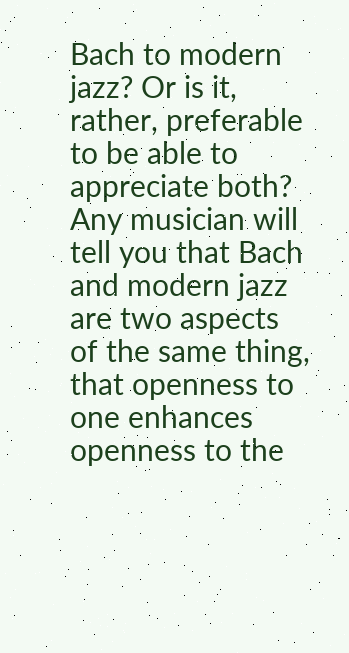Bach to modern jazz? Or is it, rather, preferable to be able to appreciate both? Any musician will tell you that Bach and modern jazz are two aspects of the same thing, that openness to one enhances openness to the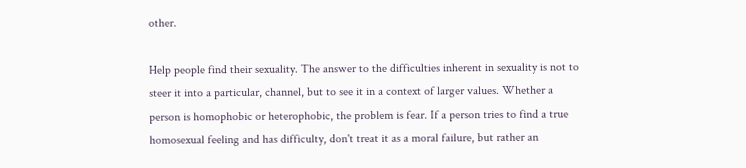other.

Help people find their sexuality. The answer to the difficulties inherent in sexuality is not to steer it into a particular, channel, but to see it in a context of larger values. Whether a person is homophobic or heterophobic, the problem is fear. If a person tries to find a true homosexual feeling and has difficulty, don't treat it as a moral failure, but rather an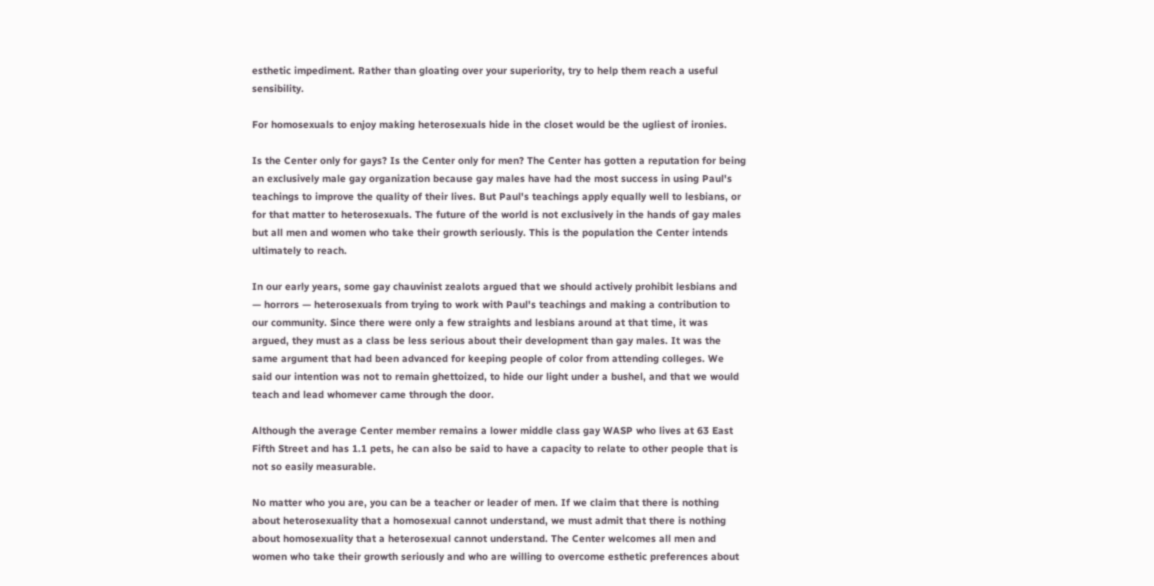esthetic impediment. Rather than gloating over your superiority, try to help them reach a useful sensibility.

For homosexuals to enjoy making heterosexuals hide in the closet would be the ugliest of ironies.

Is the Center only for gays? Is the Center only for men? The Center has gotten a reputation for being an exclusively male gay organization because gay males have had the most success in using Paul's teachings to improve the quality of their lives. But Paul's teachings apply equally well to lesbians, or for that matter to heterosexuals. The future of the world is not exclusively in the hands of gay males but all men and women who take their growth seriously. This is the population the Center intends ultimately to reach.

In our early years, some gay chauvinist zealots argued that we should actively prohibit lesbians and — horrors — heterosexuals from trying to work with Paul's teachings and making a contribution to our community. Since there were only a few straights and lesbians around at that time, it was argued, they must as a class be less serious about their development than gay males. It was the same argument that had been advanced for keeping people of color from attending colleges. We said our intention was not to remain ghettoized, to hide our light under a bushel, and that we would teach and lead whomever came through the door.

Although the average Center member remains a lower middle class gay WASP who lives at 63 East Fifth Street and has 1.1 pets, he can also be said to have a capacity to relate to other people that is not so easily measurable.

No matter who you are, you can be a teacher or leader of men. If we claim that there is nothing about heterosexuality that a homosexual cannot understand, we must admit that there is nothing about homosexuality that a heterosexual cannot understand. The Center welcomes all men and women who take their growth seriously and who are willing to overcome esthetic preferences about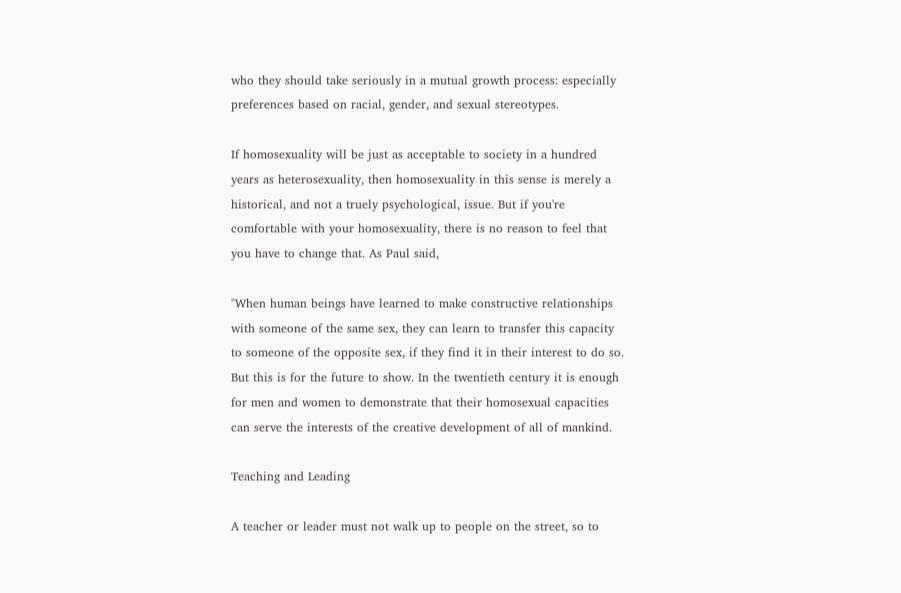who they should take seriously in a mutual growth process: especially preferences based on racial, gender, and sexual stereotypes.

If homosexuality will be just as acceptable to society in a hundred years as heterosexuality, then homosexuality in this sense is merely a historical, and not a truely psychological, issue. But if you're comfortable with your homosexuality, there is no reason to feel that you have to change that. As Paul said,

"When human beings have learned to make constructive relationships with someone of the same sex, they can learn to transfer this capacity to someone of the opposite sex, if they find it in their interest to do so. But this is for the future to show. In the twentieth century it is enough for men and women to demonstrate that their homosexual capacities can serve the interests of the creative development of all of mankind.

Teaching and Leading

A teacher or leader must not walk up to people on the street, so to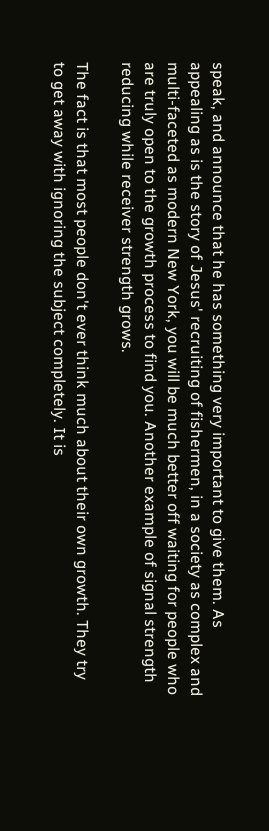speak, and announce that he has something very important to give them. As appealing as is the story of Jesus' recruiting of fishermen, in a society as complex and multi-faceted as modern New York, you will be much better off waiting for people who are truly open to the growth process to find you. Another example of signal strength reducing while receiver strength grows.

The fact is that most people don't ever think much about their own growth. They try to get away with ignoring the subject completely. It is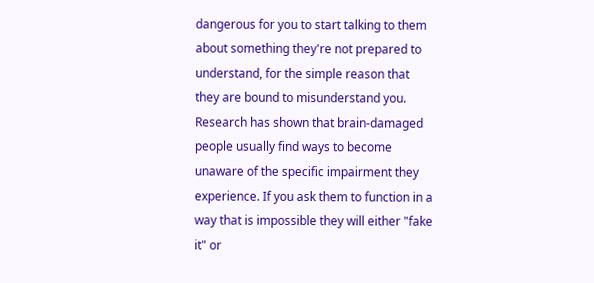dangerous for you to start talking to them about something they're not prepared to understand, for the simple reason that they are bound to misunderstand you. Research has shown that brain-damaged people usually find ways to become unaware of the specific impairment they experience. If you ask them to function in a way that is impossible they will either "fake it" or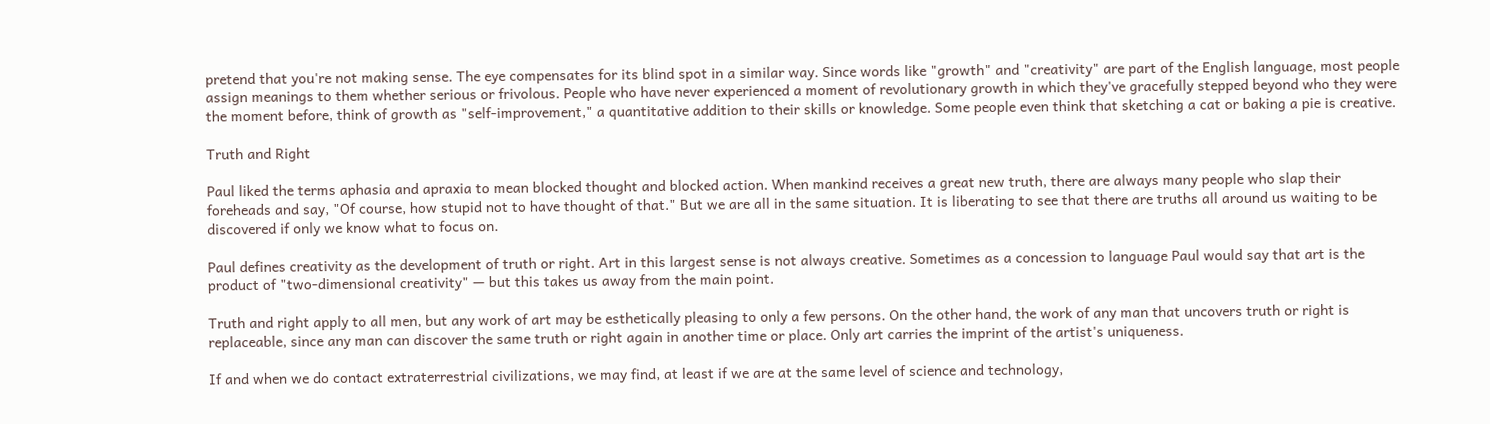pretend that you're not making sense. The eye compensates for its blind spot in a similar way. Since words like "growth" and "creativity" are part of the English language, most people assign meanings to them whether serious or frivolous. People who have never experienced a moment of revolutionary growth in which they've gracefully stepped beyond who they were the moment before, think of growth as "self-improvement," a quantitative addition to their skills or knowledge. Some people even think that sketching a cat or baking a pie is creative.

Truth and Right

Paul liked the terms aphasia and apraxia to mean blocked thought and blocked action. When mankind receives a great new truth, there are always many people who slap their foreheads and say, "Of course, how stupid not to have thought of that." But we are all in the same situation. It is liberating to see that there are truths all around us waiting to be discovered if only we know what to focus on.

Paul defines creativity as the development of truth or right. Art in this largest sense is not always creative. Sometimes as a concession to language Paul would say that art is the product of "two-dimensional creativity" — but this takes us away from the main point.

Truth and right apply to all men, but any work of art may be esthetically pleasing to only a few persons. On the other hand, the work of any man that uncovers truth or right is replaceable, since any man can discover the same truth or right again in another time or place. Only art carries the imprint of the artist's uniqueness.

If and when we do contact extraterrestrial civilizations, we may find, at least if we are at the same level of science and technology,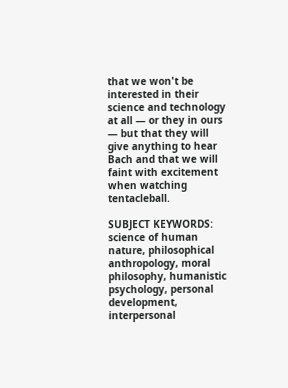that we won't be interested in their science and technology at all — or they in ours — but that they will give anything to hear Bach and that we will faint with excitement when watching tentacleball.

SUBJECT KEYWORDS: science of human nature, philosophical anthropology, moral philosophy, humanistic psychology, personal development, interpersonal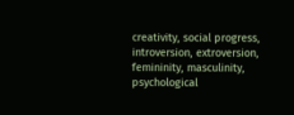creativity, social progress, introversion, extroversion, femininity, masculinity, psychological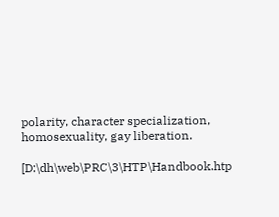polarity, character specialization, homosexuality, gay liberation.

[D:\dh\web\PRC\3\HTP\Handbook.htp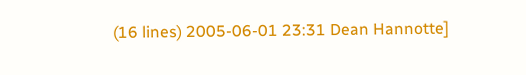(16 lines) 2005-06-01 23:31 Dean Hannotte]